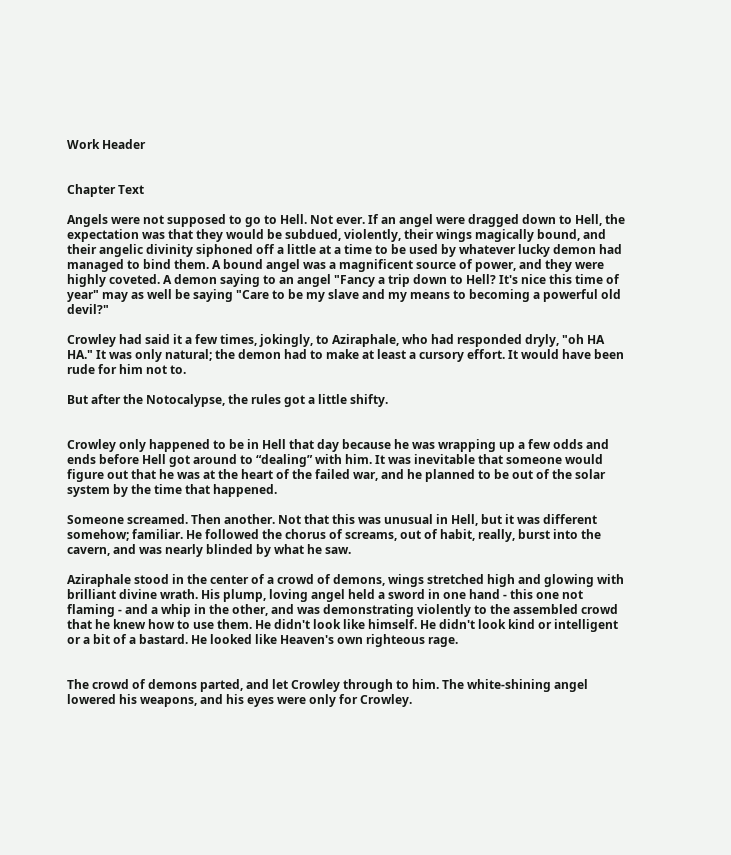Work Header


Chapter Text

Angels were not supposed to go to Hell. Not ever. If an angel were dragged down to Hell, the expectation was that they would be subdued, violently, their wings magically bound, and their angelic divinity siphoned off a little at a time to be used by whatever lucky demon had managed to bind them. A bound angel was a magnificent source of power, and they were highly coveted. A demon saying to an angel "Fancy a trip down to Hell? It's nice this time of year" may as well be saying "Care to be my slave and my means to becoming a powerful old devil?"

Crowley had said it a few times, jokingly, to Aziraphale, who had responded dryly, "oh HA HA." It was only natural; the demon had to make at least a cursory effort. It would have been rude for him not to.

But after the Notocalypse, the rules got a little shifty.


Crowley only happened to be in Hell that day because he was wrapping up a few odds and ends before Hell got around to “dealing” with him. It was inevitable that someone would figure out that he was at the heart of the failed war, and he planned to be out of the solar system by the time that happened.

Someone screamed. Then another. Not that this was unusual in Hell, but it was different somehow; familiar. He followed the chorus of screams, out of habit, really, burst into the cavern, and was nearly blinded by what he saw.

Aziraphale stood in the center of a crowd of demons, wings stretched high and glowing with brilliant divine wrath. His plump, loving angel held a sword in one hand - this one not flaming - and a whip in the other, and was demonstrating violently to the assembled crowd that he knew how to use them. He didn't look like himself. He didn't look kind or intelligent or a bit of a bastard. He looked like Heaven's own righteous rage.


The crowd of demons parted, and let Crowley through to him. The white-shining angel lowered his weapons, and his eyes were only for Crowley.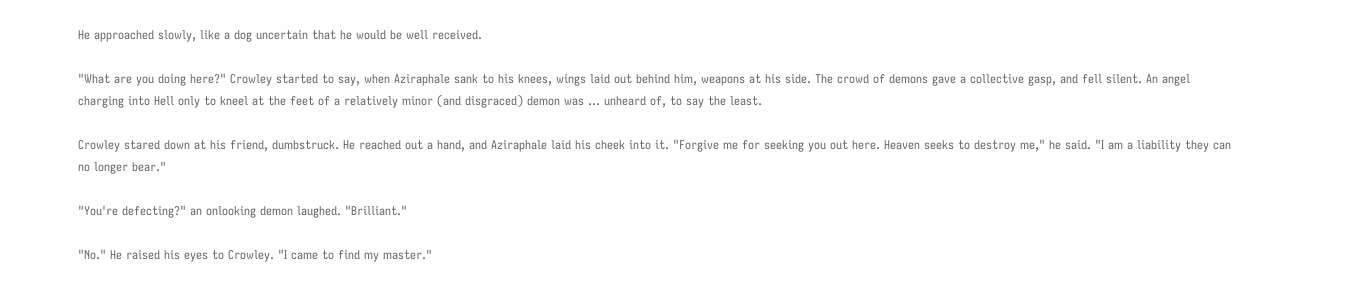He approached slowly, like a dog uncertain that he would be well received.

"What are you doing here?" Crowley started to say, when Aziraphale sank to his knees, wings laid out behind him, weapons at his side. The crowd of demons gave a collective gasp, and fell silent. An angel charging into Hell only to kneel at the feet of a relatively minor (and disgraced) demon was … unheard of, to say the least.

Crowley stared down at his friend, dumbstruck. He reached out a hand, and Aziraphale laid his cheek into it. "Forgive me for seeking you out here. Heaven seeks to destroy me," he said. "I am a liability they can no longer bear."

"You're defecting?" an onlooking demon laughed. "Brilliant."

"No." He raised his eyes to Crowley. "I came to find my master."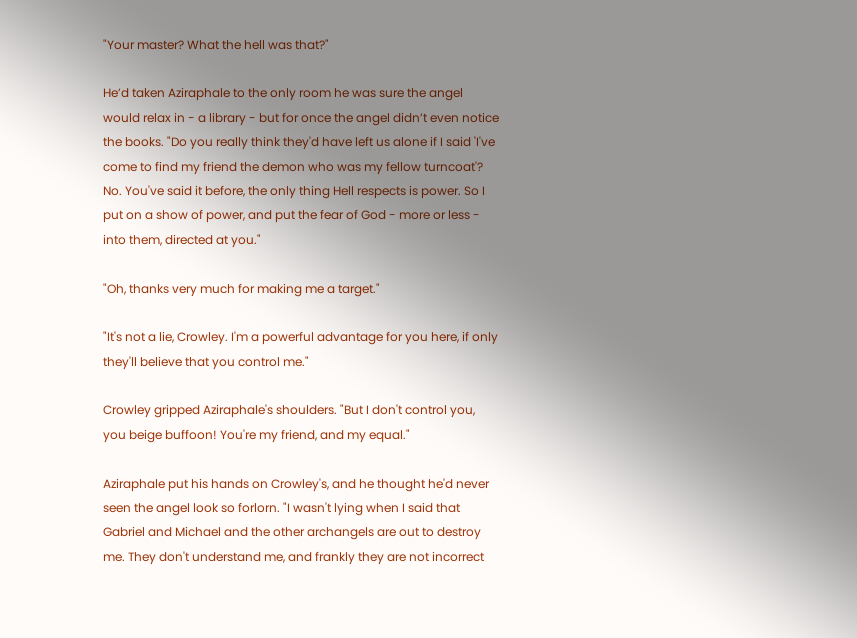"Your master? What the hell was that?"

He’d taken Aziraphale to the only room he was sure the angel would relax in - a library - but for once the angel didn’t even notice the books. "Do you really think they'd have left us alone if I said 'I've come to find my friend the demon who was my fellow turncoat'? No. You've said it before, the only thing Hell respects is power. So I put on a show of power, and put the fear of God - more or less - into them, directed at you."

"Oh, thanks very much for making me a target."

"It's not a lie, Crowley. I'm a powerful advantage for you here, if only they'll believe that you control me."

Crowley gripped Aziraphale's shoulders. "But I don't control you, you beige buffoon! You're my friend, and my equal."

Aziraphale put his hands on Crowley's, and he thought he'd never seen the angel look so forlorn. "I wasn't lying when I said that Gabriel and Michael and the other archangels are out to destroy me. They don't understand me, and frankly they are not incorrect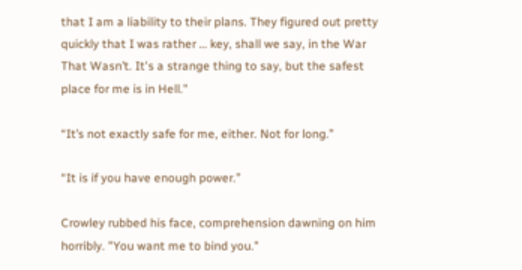that I am a liability to their plans. They figured out pretty quickly that I was rather … key, shall we say, in the War That Wasn’t. It's a strange thing to say, but the safest place for me is in Hell."

“It’s not exactly safe for me, either. Not for long.”

“It is if you have enough power.”

Crowley rubbed his face, comprehension dawning on him horribly. "You want me to bind you."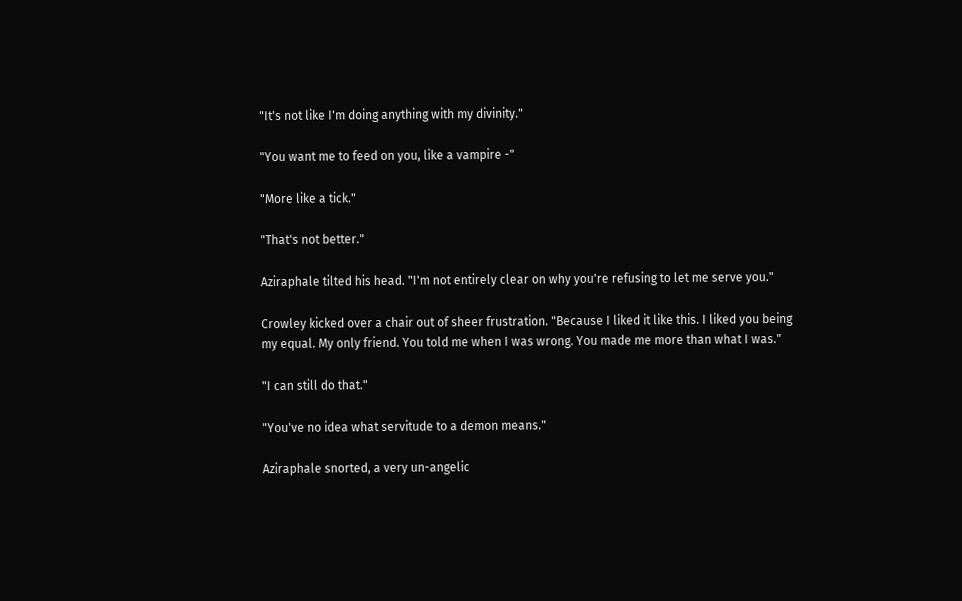"It's not like I'm doing anything with my divinity."

"You want me to feed on you, like a vampire -"

"More like a tick."

"That's not better."

Aziraphale tilted his head. "I'm not entirely clear on why you're refusing to let me serve you."

Crowley kicked over a chair out of sheer frustration. "Because I liked it like this. I liked you being my equal. My only friend. You told me when I was wrong. You made me more than what I was."

"I can still do that."

"You've no idea what servitude to a demon means."

Aziraphale snorted, a very un-angelic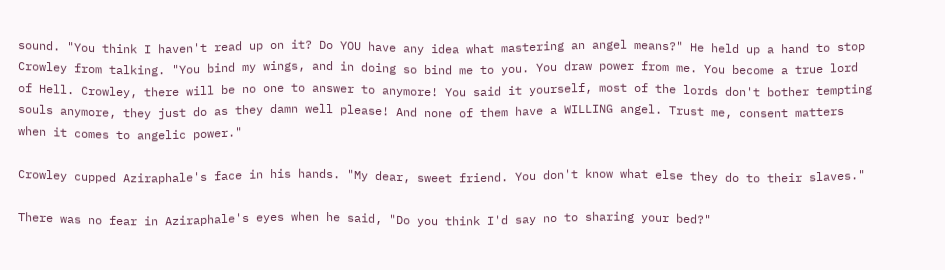sound. "You think I haven't read up on it? Do YOU have any idea what mastering an angel means?" He held up a hand to stop Crowley from talking. "You bind my wings, and in doing so bind me to you. You draw power from me. You become a true lord of Hell. Crowley, there will be no one to answer to anymore! You said it yourself, most of the lords don't bother tempting souls anymore, they just do as they damn well please! And none of them have a WILLING angel. Trust me, consent matters when it comes to angelic power."

Crowley cupped Aziraphale's face in his hands. "My dear, sweet friend. You don't know what else they do to their slaves."

There was no fear in Aziraphale's eyes when he said, "Do you think I'd say no to sharing your bed?"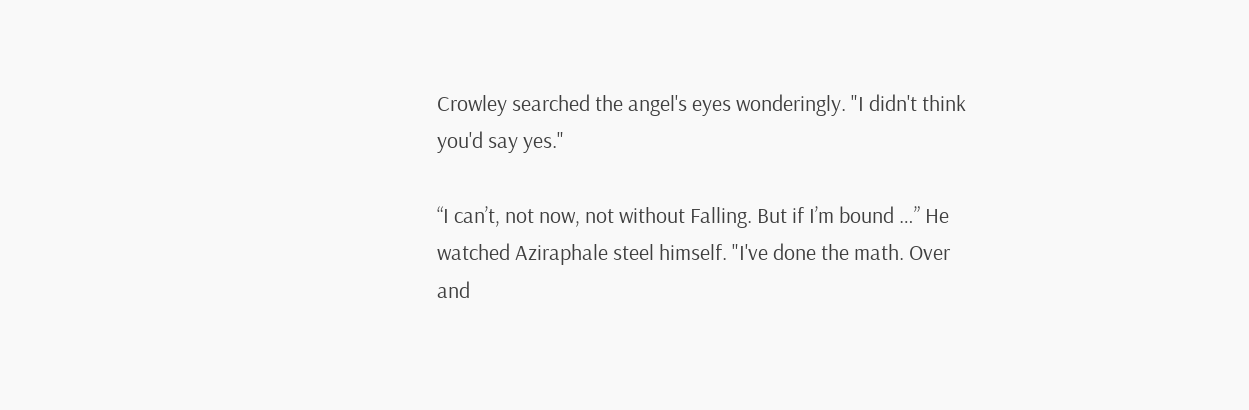Crowley searched the angel's eyes wonderingly. "I didn't think you'd say yes."

“I can’t, not now, not without Falling. But if I’m bound …” He watched Aziraphale steel himself. "I've done the math. Over and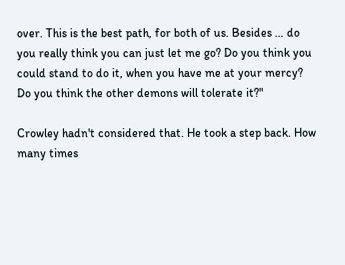over. This is the best path, for both of us. Besides … do you really think you can just let me go? Do you think you could stand to do it, when you have me at your mercy? Do you think the other demons will tolerate it?"

Crowley hadn't considered that. He took a step back. How many times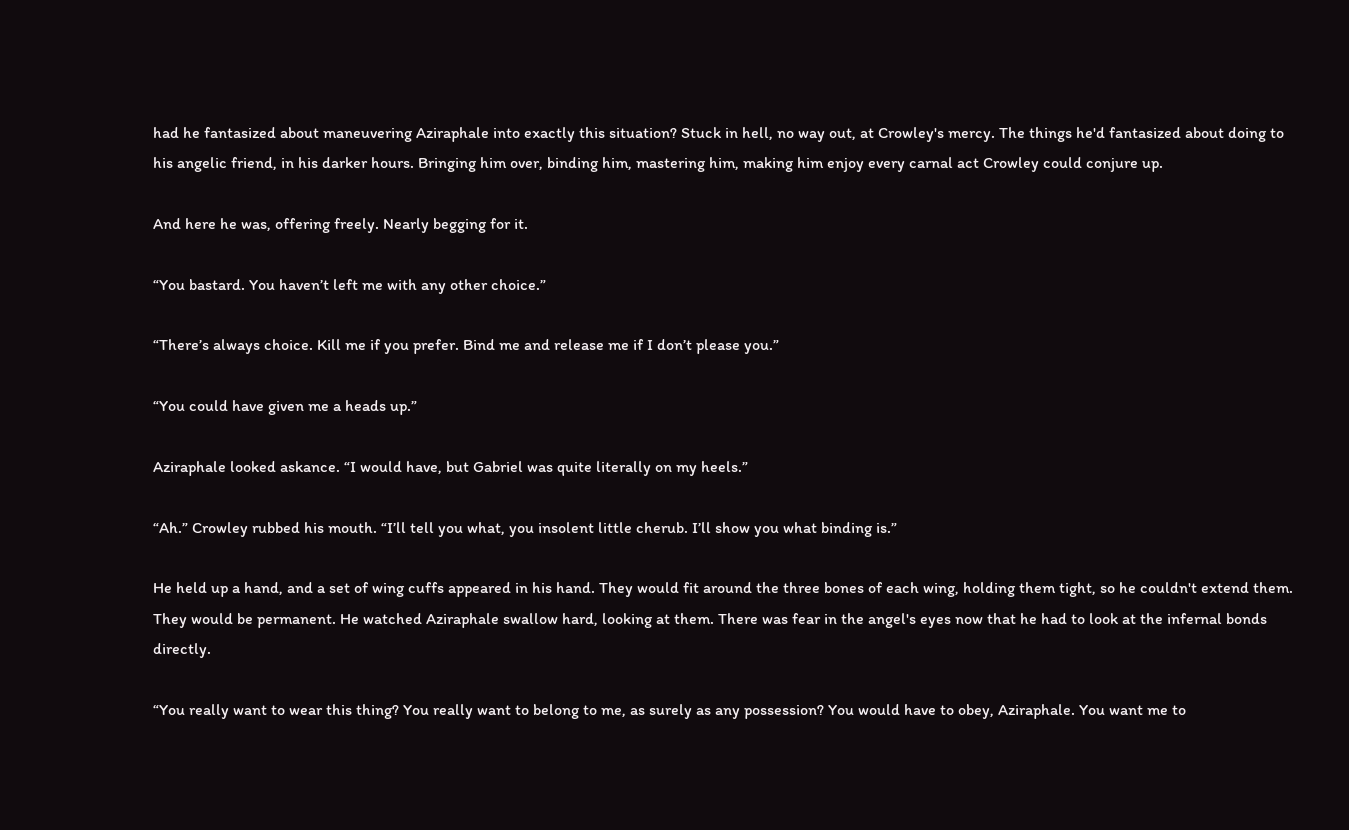had he fantasized about maneuvering Aziraphale into exactly this situation? Stuck in hell, no way out, at Crowley's mercy. The things he'd fantasized about doing to his angelic friend, in his darker hours. Bringing him over, binding him, mastering him, making him enjoy every carnal act Crowley could conjure up.

And here he was, offering freely. Nearly begging for it.

“You bastard. You haven’t left me with any other choice.”

“There’s always choice. Kill me if you prefer. Bind me and release me if I don’t please you.”

“You could have given me a heads up.”

Aziraphale looked askance. “I would have, but Gabriel was quite literally on my heels.”

“Ah.” Crowley rubbed his mouth. “I’ll tell you what, you insolent little cherub. I’ll show you what binding is.”

He held up a hand, and a set of wing cuffs appeared in his hand. They would fit around the three bones of each wing, holding them tight, so he couldn't extend them. They would be permanent. He watched Aziraphale swallow hard, looking at them. There was fear in the angel's eyes now that he had to look at the infernal bonds directly.

“You really want to wear this thing? You really want to belong to me, as surely as any possession? You would have to obey, Aziraphale. You want me to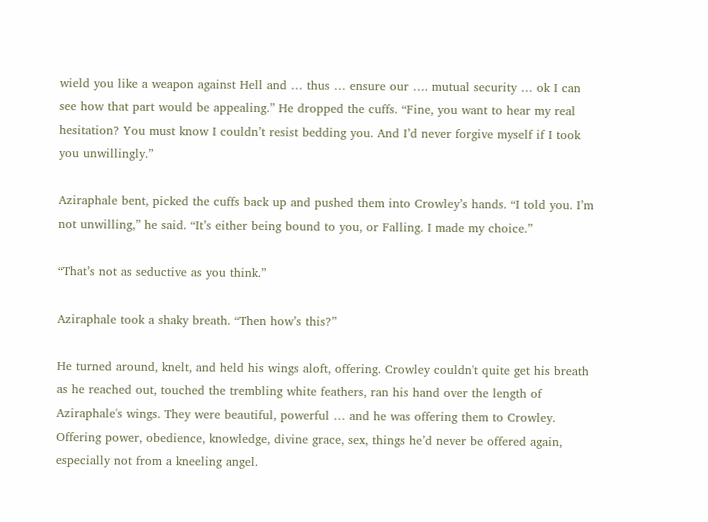wield you like a weapon against Hell and … thus … ensure our …. mutual security … ok I can see how that part would be appealing.” He dropped the cuffs. “Fine, you want to hear my real hesitation? You must know I couldn’t resist bedding you. And I’d never forgive myself if I took you unwillingly.”

Aziraphale bent, picked the cuffs back up and pushed them into Crowley’s hands. “I told you. I’m not unwilling,” he said. “It’s either being bound to you, or Falling. I made my choice.”

“That’s not as seductive as you think.”

Aziraphale took a shaky breath. “Then how’s this?”

He turned around, knelt, and held his wings aloft, offering. Crowley couldn't quite get his breath as he reached out, touched the trembling white feathers, ran his hand over the length of Aziraphale's wings. They were beautiful, powerful … and he was offering them to Crowley. Offering power, obedience, knowledge, divine grace, sex, things he’d never be offered again, especially not from a kneeling angel.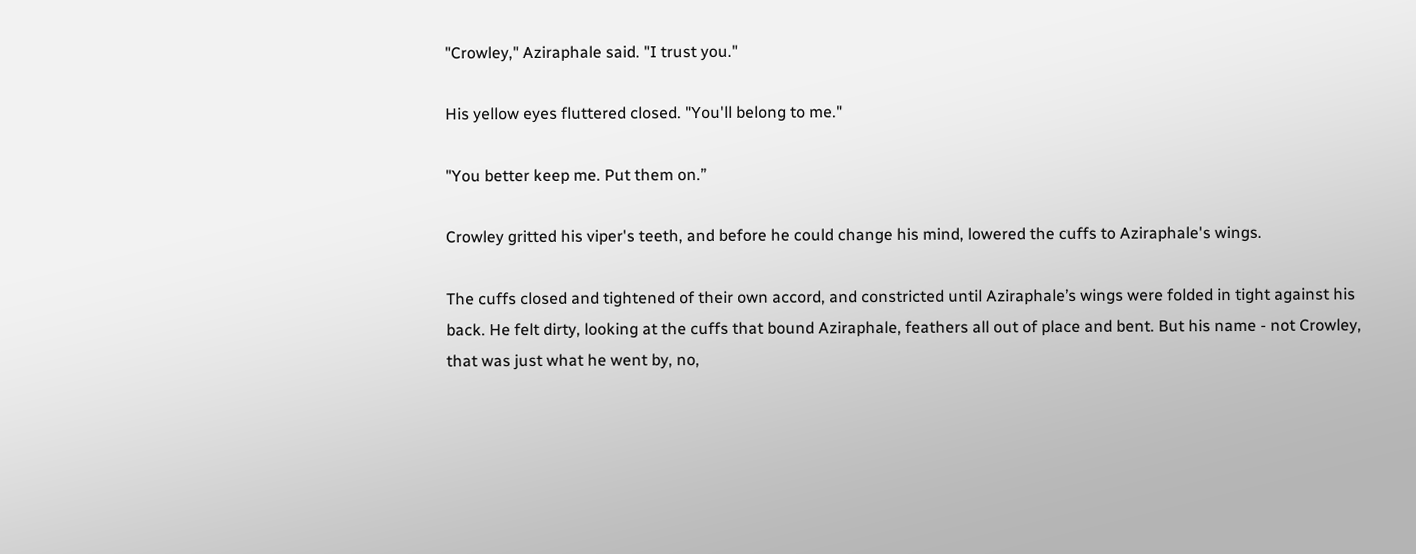"Crowley," Aziraphale said. "I trust you."

His yellow eyes fluttered closed. "You'll belong to me."

"You better keep me. Put them on.”

Crowley gritted his viper's teeth, and before he could change his mind, lowered the cuffs to Aziraphale's wings.

The cuffs closed and tightened of their own accord, and constricted until Aziraphale’s wings were folded in tight against his back. He felt dirty, looking at the cuffs that bound Aziraphale, feathers all out of place and bent. But his name - not Crowley, that was just what he went by, no,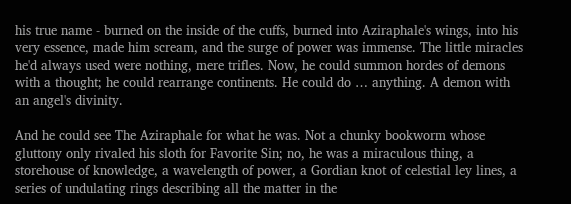his true name - burned on the inside of the cuffs, burned into Aziraphale's wings, into his very essence, made him scream, and the surge of power was immense. The little miracles he'd always used were nothing, mere trifles. Now, he could summon hordes of demons with a thought; he could rearrange continents. He could do … anything. A demon with an angel's divinity.

And he could see The Aziraphale for what he was. Not a chunky bookworm whose gluttony only rivaled his sloth for Favorite Sin; no, he was a miraculous thing, a storehouse of knowledge, a wavelength of power, a Gordian knot of celestial ley lines, a series of undulating rings describing all the matter in the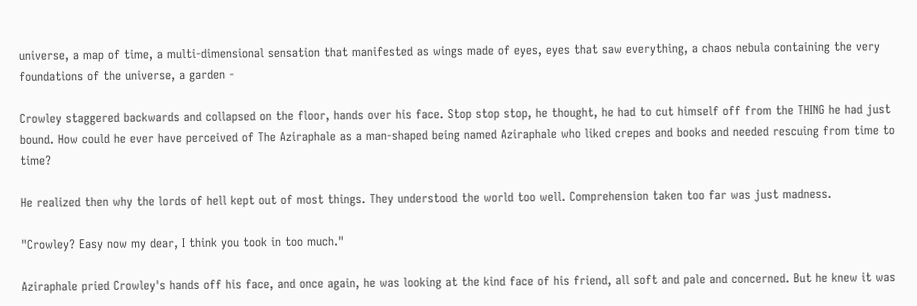universe, a map of time, a multi-dimensional sensation that manifested as wings made of eyes, eyes that saw everything, a chaos nebula containing the very foundations of the universe, a garden -

Crowley staggered backwards and collapsed on the floor, hands over his face. Stop stop stop, he thought, he had to cut himself off from the THING he had just bound. How could he ever have perceived of The Aziraphale as a man-shaped being named Aziraphale who liked crepes and books and needed rescuing from time to time?

He realized then why the lords of hell kept out of most things. They understood the world too well. Comprehension taken too far was just madness.

"Crowley? Easy now my dear, I think you took in too much."

Aziraphale pried Crowley's hands off his face, and once again, he was looking at the kind face of his friend, all soft and pale and concerned. But he knew it was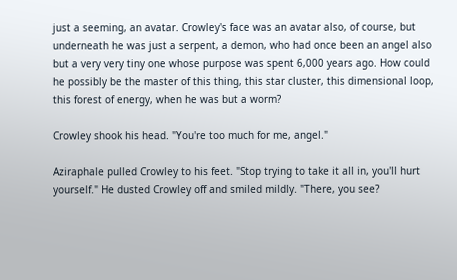just a seeming, an avatar. Crowley's face was an avatar also, of course, but underneath he was just a serpent, a demon, who had once been an angel also but a very very tiny one whose purpose was spent 6,000 years ago. How could he possibly be the master of this thing, this star cluster, this dimensional loop, this forest of energy, when he was but a worm?

Crowley shook his head. "You're too much for me, angel."

Aziraphale pulled Crowley to his feet. "Stop trying to take it all in, you'll hurt yourself." He dusted Crowley off and smiled mildly. "There, you see?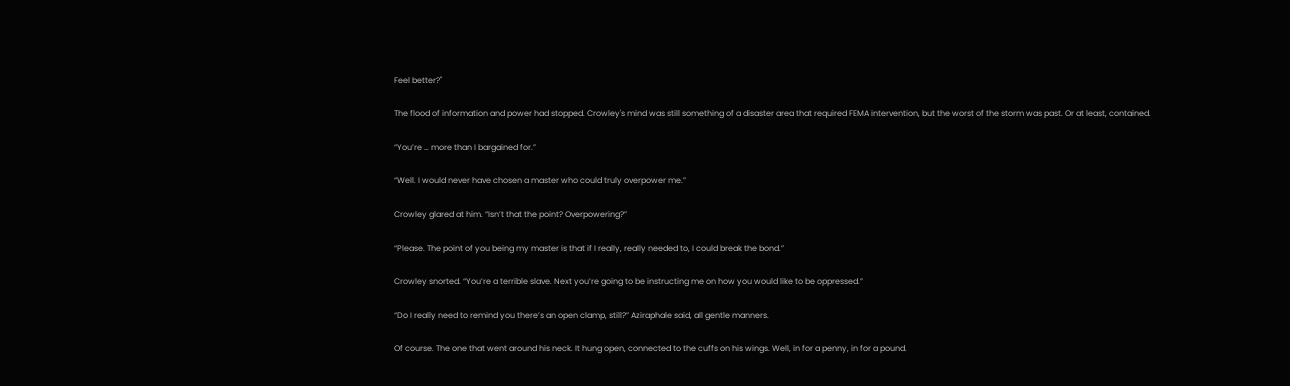Feel better?"

The flood of information and power had stopped. Crowley's mind was still something of a disaster area that required FEMA intervention, but the worst of the storm was past. Or at least, contained.

“You’re … more than I bargained for.”

“Well. I would never have chosen a master who could truly overpower me.”

Crowley glared at him. “Isn’t that the point? Overpowering?”

“Please. The point of you being my master is that if I really, really needed to, I could break the bond.”

Crowley snorted. “You’re a terrible slave. Next you’re going to be instructing me on how you would like to be oppressed.”

“Do I really need to remind you there’s an open clamp, still?” Aziraphale said, all gentle manners.

Of course. The one that went around his neck. It hung open, connected to the cuffs on his wings. Well, in for a penny, in for a pound.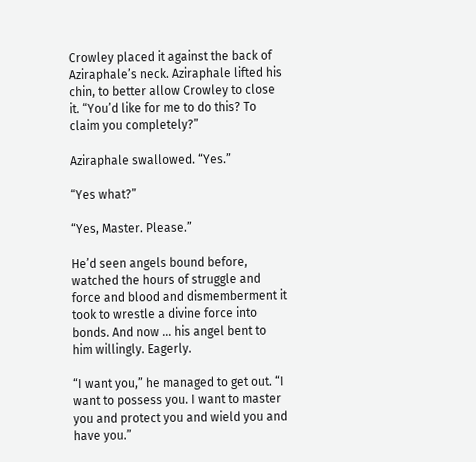Crowley placed it against the back of Aziraphale’s neck. Aziraphale lifted his chin, to better allow Crowley to close it. “You’d like for me to do this? To claim you completely?”

Aziraphale swallowed. “Yes.”

“Yes what?”

“Yes, Master. Please.”

He’d seen angels bound before, watched the hours of struggle and force and blood and dismemberment it took to wrestle a divine force into bonds. And now … his angel bent to him willingly. Eagerly.

“I want you,” he managed to get out. “I want to possess you. I want to master you and protect you and wield you and have you.”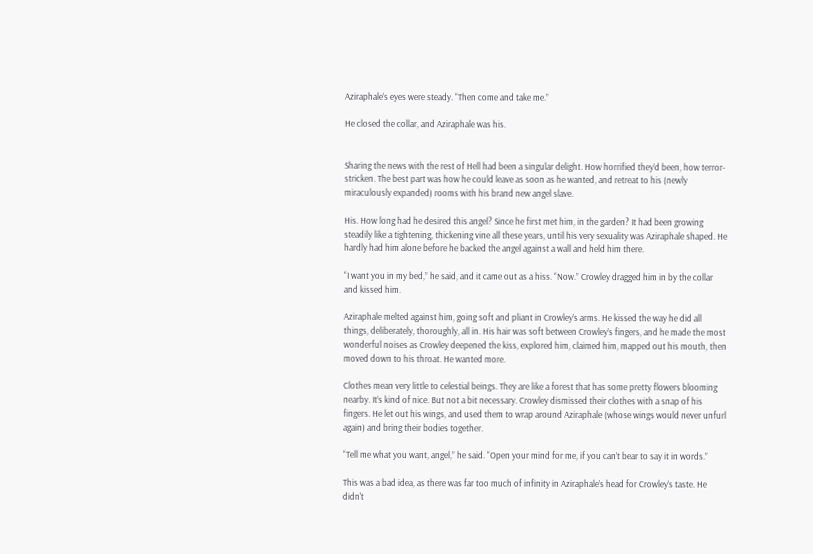Aziraphale’s eyes were steady. “Then come and take me.”

He closed the collar, and Aziraphale was his.


Sharing the news with the rest of Hell had been a singular delight. How horrified they’d been, how terror-stricken. The best part was how he could leave as soon as he wanted, and retreat to his (newly miraculously expanded) rooms with his brand new angel slave.

His. How long had he desired this angel? Since he first met him, in the garden? It had been growing steadily like a tightening, thickening vine all these years, until his very sexuality was Aziraphale shaped. He hardly had him alone before he backed the angel against a wall and held him there.

“I want you in my bed,” he said, and it came out as a hiss. “Now.” Crowley dragged him in by the collar and kissed him.

Aziraphale melted against him, going soft and pliant in Crowley’s arms. He kissed the way he did all things, deliberately, thoroughly, all in. His hair was soft between Crowley’s fingers, and he made the most wonderful noises as Crowley deepened the kiss, explored him, claimed him, mapped out his mouth, then moved down to his throat. He wanted more.

Clothes mean very little to celestial beings. They are like a forest that has some pretty flowers blooming nearby. It’s kind of nice. But not a bit necessary. Crowley dismissed their clothes with a snap of his fingers. He let out his wings, and used them to wrap around Aziraphale (whose wings would never unfurl again) and bring their bodies together.

“Tell me what you want, angel,” he said. “Open your mind for me, if you can’t bear to say it in words.”

This was a bad idea, as there was far too much of infinity in Aziraphale’s head for Crowley’s taste. He didn't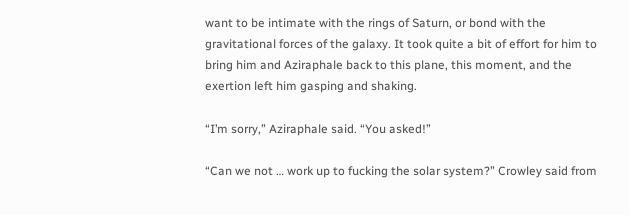want to be intimate with the rings of Saturn, or bond with the gravitational forces of the galaxy. It took quite a bit of effort for him to bring him and Aziraphale back to this plane, this moment, and the exertion left him gasping and shaking.

“I’m sorry,” Aziraphale said. “You asked!”

“Can we not … work up to fucking the solar system?” Crowley said from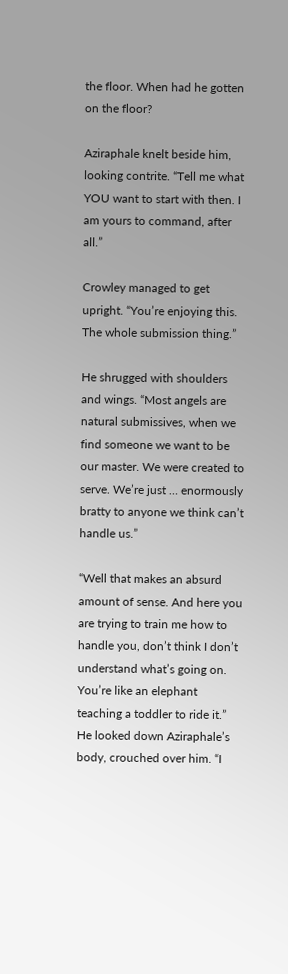the floor. When had he gotten on the floor?

Aziraphale knelt beside him, looking contrite. “Tell me what YOU want to start with then. I am yours to command, after all.”

Crowley managed to get upright. “You’re enjoying this. The whole submission thing.”

He shrugged with shoulders and wings. “Most angels are natural submissives, when we find someone we want to be our master. We were created to serve. We’re just … enormously bratty to anyone we think can’t handle us.”

“Well that makes an absurd amount of sense. And here you are trying to train me how to handle you, don’t think I don’t understand what’s going on. You’re like an elephant teaching a toddler to ride it.” He looked down Aziraphale’s body, crouched over him. “I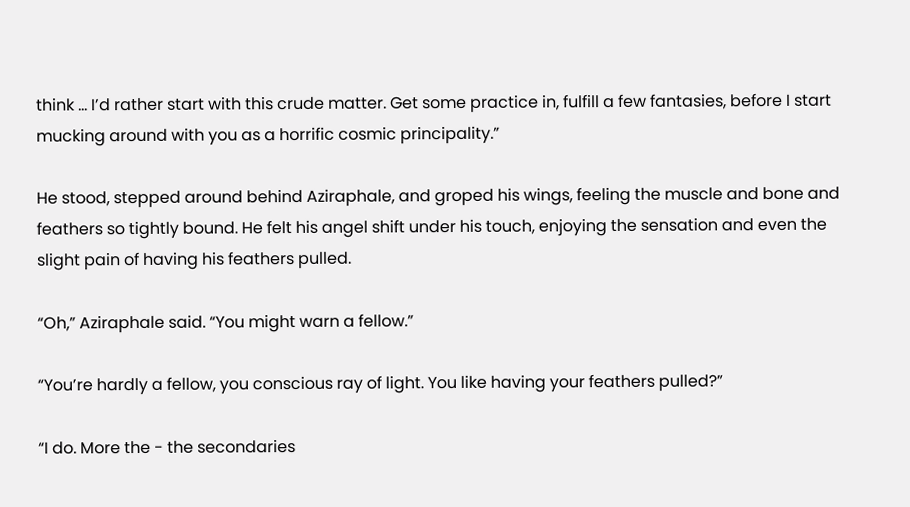think … I’d rather start with this crude matter. Get some practice in, fulfill a few fantasies, before I start mucking around with you as a horrific cosmic principality.”

He stood, stepped around behind Aziraphale, and groped his wings, feeling the muscle and bone and feathers so tightly bound. He felt his angel shift under his touch, enjoying the sensation and even the slight pain of having his feathers pulled.

“Oh,” Aziraphale said. “You might warn a fellow.”

“You’re hardly a fellow, you conscious ray of light. You like having your feathers pulled?”

“I do. More the - the secondaries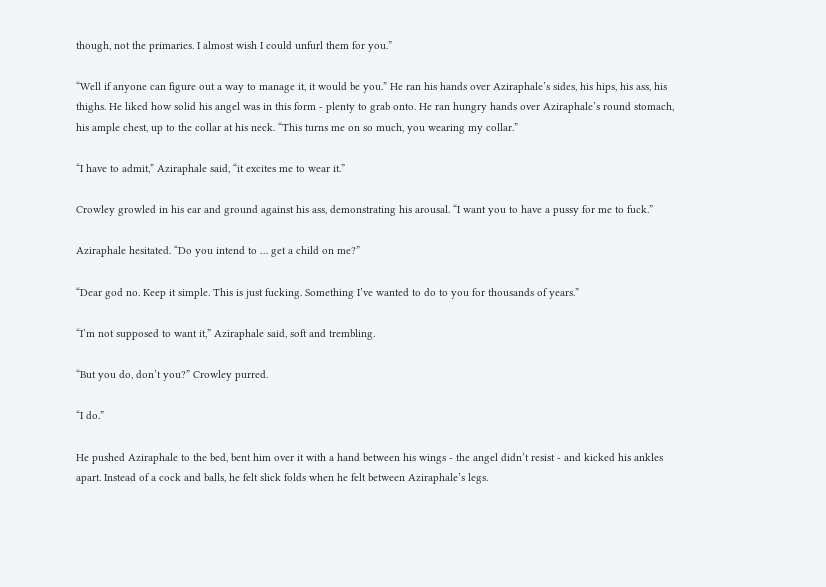though, not the primaries. I almost wish I could unfurl them for you.”

“Well if anyone can figure out a way to manage it, it would be you.” He ran his hands over Aziraphale’s sides, his hips, his ass, his thighs. He liked how solid his angel was in this form - plenty to grab onto. He ran hungry hands over Aziraphale’s round stomach, his ample chest, up to the collar at his neck. “This turns me on so much, you wearing my collar.”

“I have to admit,” Aziraphale said, “it excites me to wear it.”

Crowley growled in his ear and ground against his ass, demonstrating his arousal. “I want you to have a pussy for me to fuck.”

Aziraphale hesitated. “Do you intend to … get a child on me?”

“Dear god no. Keep it simple. This is just fucking. Something I’ve wanted to do to you for thousands of years.”

“I’m not supposed to want it,” Aziraphale said, soft and trembling.

“But you do, don’t you?” Crowley purred.

“I do.”

He pushed Aziraphale to the bed, bent him over it with a hand between his wings - the angel didn’t resist - and kicked his ankles apart. Instead of a cock and balls, he felt slick folds when he felt between Aziraphale’s legs.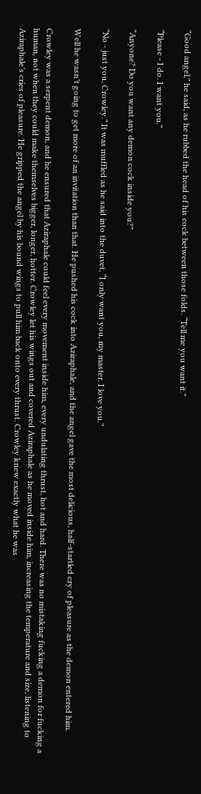“Good angel,” he said, as he rubbed the head of his cock between those folds. “Tell me you want it.”

“Please - I do. I want you.”

“Anyone? Do you want any demon cock inside you?”

“No - just you, Crowley.” It was muffled as he said into the duvet, “I only want you, my master. I love you.”

Well he wasn’t going to get more of an invitation than that. He pushed his cock into Aziraphale, and the angel gave the most delicious, half-startled cry of pleasure as the demon entered him.

Crowley was a serpent demon, and he ensured that Aziraphale could feel every movement inside him, every undulating thrust, hot and hard. There was no mistaking fucking a demon for fucking a human, not when they could make themselves bigger, longer, hotter. Crowley let his wings out and covered Aziraphale as he moved inside him, increasing the temperature and size, listening to Aziraphale’s cries of pleasure. He gripped the angel by his bound wings to pull him back onto every thrust. Crowley knew exactly what he was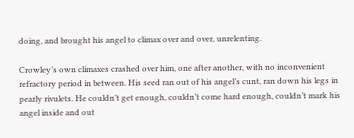doing, and brought his angel to climax over and over, unrelenting.

Crowley’s own climaxes crashed over him, one after another, with no inconvenient refractory period in between. His seed ran out of his angel’s cunt, ran down his legs in pearly rivulets. He couldn’t get enough, couldn’t come hard enough, couldn’t mark his angel inside and out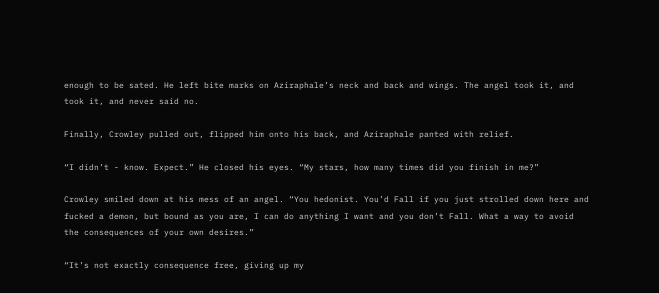enough to be sated. He left bite marks on Aziraphale’s neck and back and wings. The angel took it, and took it, and never said no.

Finally, Crowley pulled out, flipped him onto his back, and Aziraphale panted with relief.

“I didn’t - know. Expect.” He closed his eyes. “My stars, how many times did you finish in me?”

Crowley smiled down at his mess of an angel. “You hedonist. You’d Fall if you just strolled down here and fucked a demon, but bound as you are, I can do anything I want and you don’t Fall. What a way to avoid the consequences of your own desires.”

“It’s not exactly consequence free, giving up my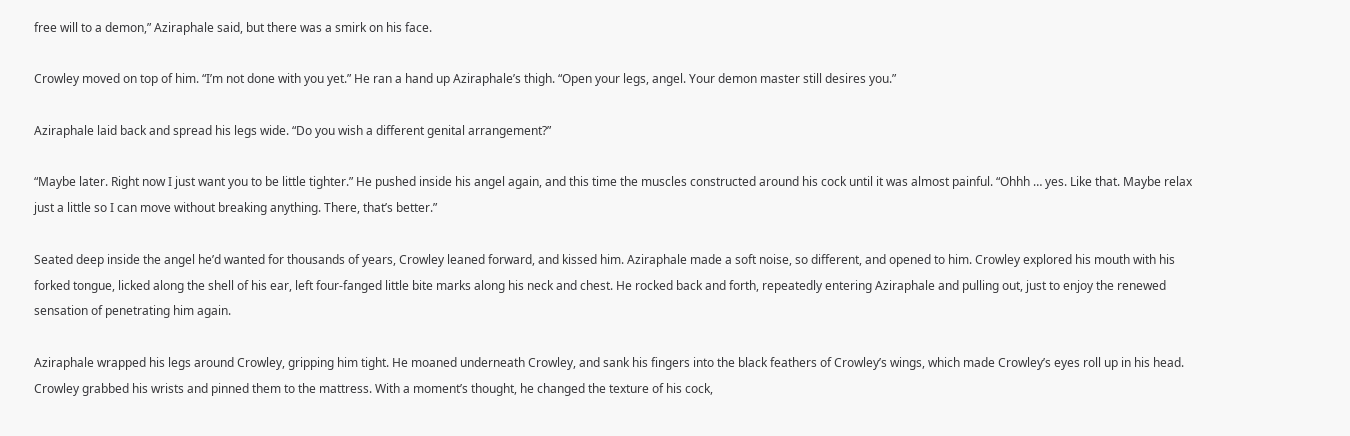free will to a demon,” Aziraphale said, but there was a smirk on his face.

Crowley moved on top of him. “I’m not done with you yet.” He ran a hand up Aziraphale’s thigh. “Open your legs, angel. Your demon master still desires you.”

Aziraphale laid back and spread his legs wide. “Do you wish a different genital arrangement?”

“Maybe later. Right now I just want you to be little tighter.” He pushed inside his angel again, and this time the muscles constructed around his cock until it was almost painful. “Ohhh … yes. Like that. Maybe relax just a little so I can move without breaking anything. There, that’s better.”

Seated deep inside the angel he’d wanted for thousands of years, Crowley leaned forward, and kissed him. Aziraphale made a soft noise, so different, and opened to him. Crowley explored his mouth with his forked tongue, licked along the shell of his ear, left four-fanged little bite marks along his neck and chest. He rocked back and forth, repeatedly entering Aziraphale and pulling out, just to enjoy the renewed sensation of penetrating him again.

Aziraphale wrapped his legs around Crowley, gripping him tight. He moaned underneath Crowley, and sank his fingers into the black feathers of Crowley’s wings, which made Crowley’s eyes roll up in his head. Crowley grabbed his wrists and pinned them to the mattress. With a moment’s thought, he changed the texture of his cock,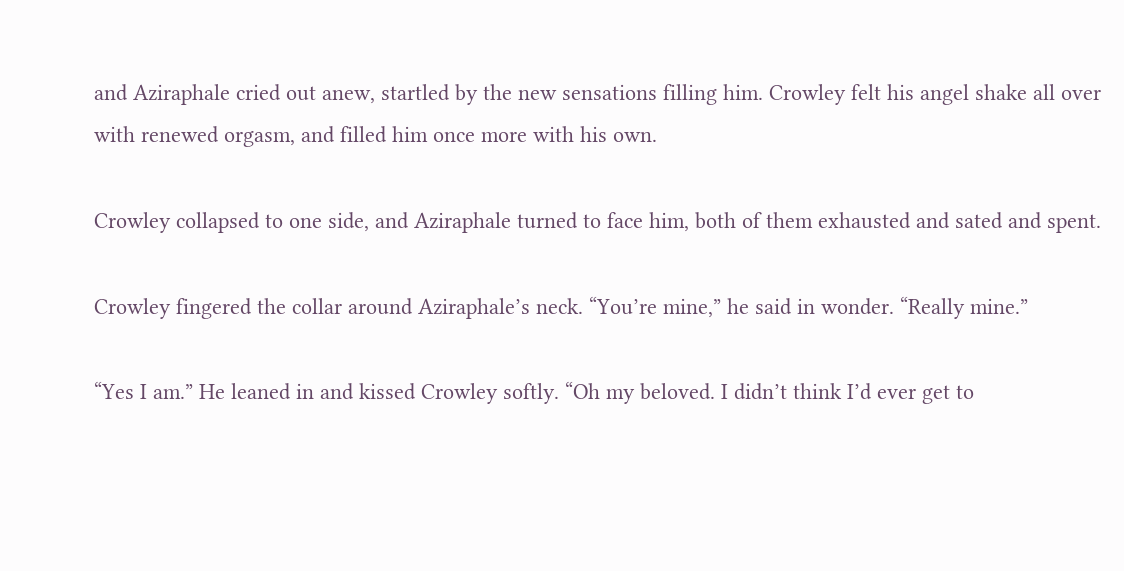and Aziraphale cried out anew, startled by the new sensations filling him. Crowley felt his angel shake all over with renewed orgasm, and filled him once more with his own.

Crowley collapsed to one side, and Aziraphale turned to face him, both of them exhausted and sated and spent.

Crowley fingered the collar around Aziraphale’s neck. “You’re mine,” he said in wonder. “Really mine.”

“Yes I am.” He leaned in and kissed Crowley softly. “Oh my beloved. I didn’t think I’d ever get to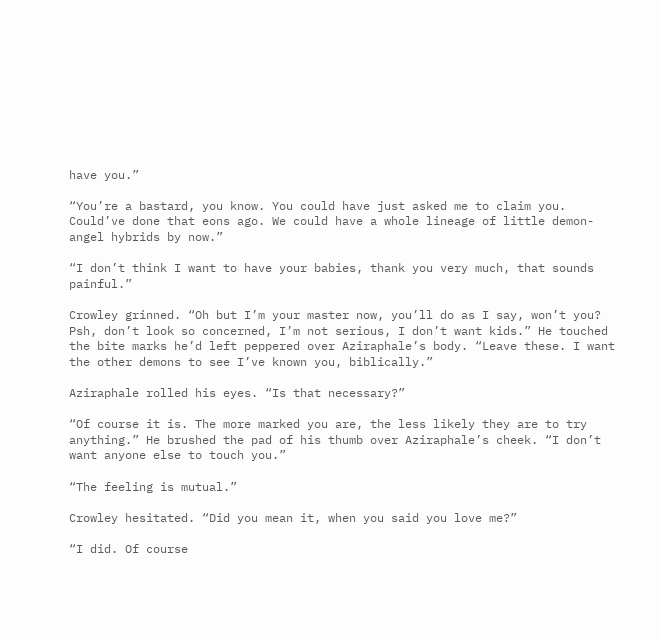have you.”

“You’re a bastard, you know. You could have just asked me to claim you. Could’ve done that eons ago. We could have a whole lineage of little demon-angel hybrids by now.”

“I don’t think I want to have your babies, thank you very much, that sounds painful.”

Crowley grinned. “Oh but I’m your master now, you’ll do as I say, won’t you? Psh, don’t look so concerned, I’m not serious, I don’t want kids.” He touched the bite marks he’d left peppered over Aziraphale’s body. “Leave these. I want the other demons to see I’ve known you, biblically.”

Aziraphale rolled his eyes. “Is that necessary?”

“Of course it is. The more marked you are, the less likely they are to try anything.” He brushed the pad of his thumb over Aziraphale’s cheek. “I don’t want anyone else to touch you.”

“The feeling is mutual.”

Crowley hesitated. “Did you mean it, when you said you love me?”

“I did. Of course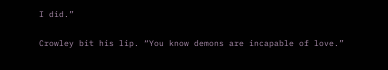I did.”

Crowley bit his lip. “You know demons are incapable of love.”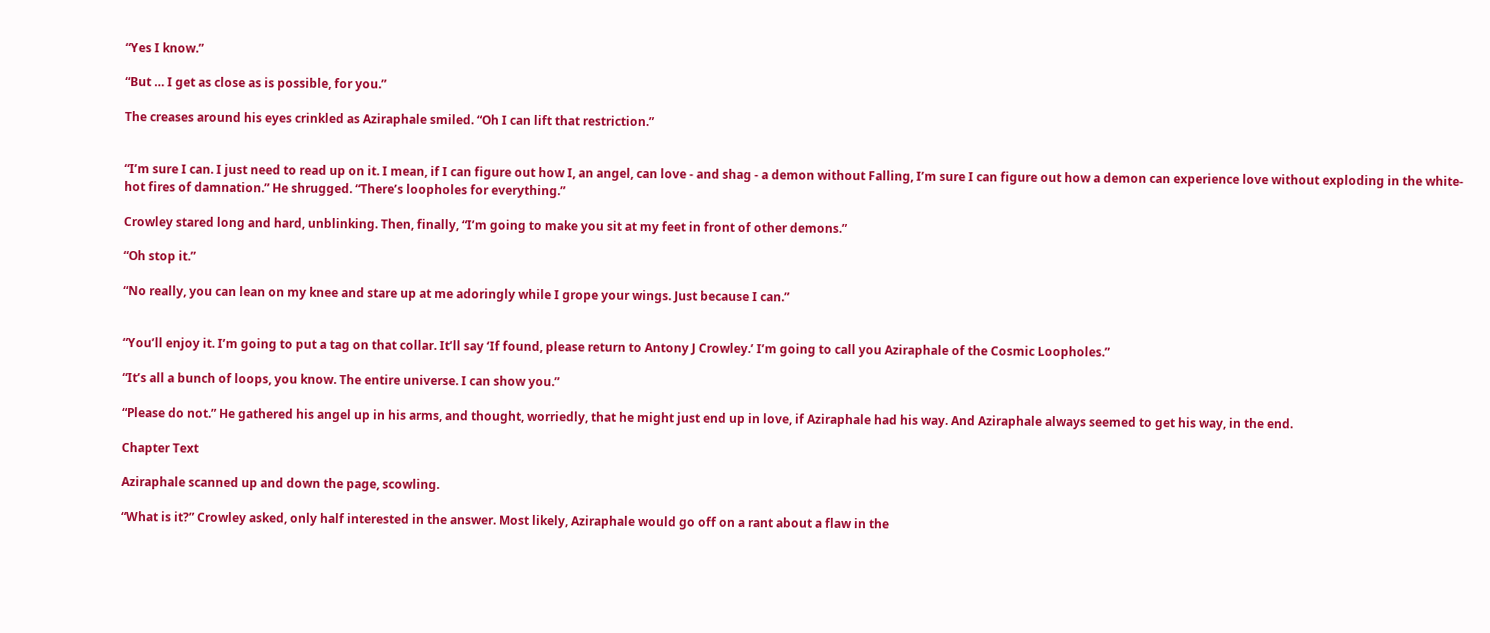“Yes I know.”

“But … I get as close as is possible, for you.”

The creases around his eyes crinkled as Aziraphale smiled. “Oh I can lift that restriction.”


“I’m sure I can. I just need to read up on it. I mean, if I can figure out how I, an angel, can love - and shag - a demon without Falling, I’m sure I can figure out how a demon can experience love without exploding in the white-hot fires of damnation.” He shrugged. “There’s loopholes for everything.”

Crowley stared long and hard, unblinking. Then, finally, “I’m going to make you sit at my feet in front of other demons.”

“Oh stop it.”

“No really, you can lean on my knee and stare up at me adoringly while I grope your wings. Just because I can.”


“You’ll enjoy it. I’m going to put a tag on that collar. It’ll say ‘If found, please return to Antony J Crowley.’ I’m going to call you Aziraphale of the Cosmic Loopholes.”

“It’s all a bunch of loops, you know. The entire universe. I can show you.”

“Please do not.” He gathered his angel up in his arms, and thought, worriedly, that he might just end up in love, if Aziraphale had his way. And Aziraphale always seemed to get his way, in the end.

Chapter Text

Aziraphale scanned up and down the page, scowling.

“What is it?” Crowley asked, only half interested in the answer. Most likely, Aziraphale would go off on a rant about a flaw in the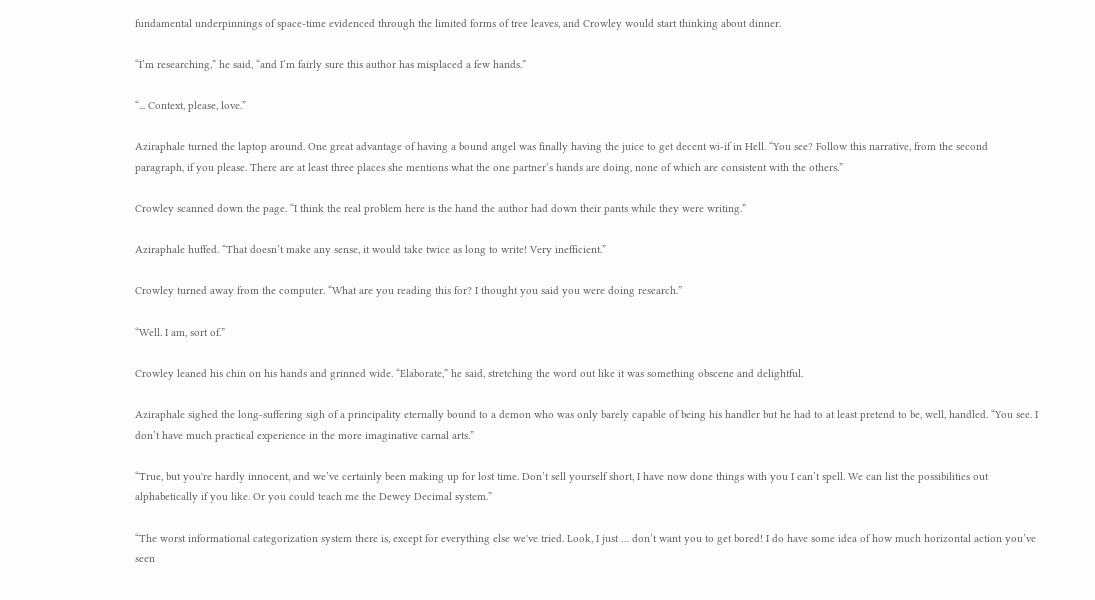fundamental underpinnings of space-time evidenced through the limited forms of tree leaves, and Crowley would start thinking about dinner.

“I’m researching,” he said, “and I’m fairly sure this author has misplaced a few hands.”

“... Context, please, love.”

Aziraphale turned the laptop around. One great advantage of having a bound angel was finally having the juice to get decent wi-if in Hell. “You see? Follow this narrative, from the second paragraph, if you please. There are at least three places she mentions what the one partner’s hands are doing, none of which are consistent with the others.”

Crowley scanned down the page. “I think the real problem here is the hand the author had down their pants while they were writing.”

Aziraphale huffed. “That doesn’t make any sense, it would take twice as long to write! Very inefficient.”

Crowley turned away from the computer. “What are you reading this for? I thought you said you were doing research.”

“Well. I am, sort of.”

Crowley leaned his chin on his hands and grinned wide. “Elaborate,” he said, stretching the word out like it was something obscene and delightful.

Aziraphale sighed the long-suffering sigh of a principality eternally bound to a demon who was only barely capable of being his handler but he had to at least pretend to be, well, handled. “You see. I don’t have much practical experience in the more imaginative carnal arts.”

“True, but you're hardly innocent, and we’ve certainly been making up for lost time. Don’t sell yourself short, I have now done things with you I can’t spell. We can list the possibilities out alphabetically if you like. Or you could teach me the Dewey Decimal system.”

“The worst informational categorization system there is, except for everything else we've tried. Look, I just … don’t want you to get bored! I do have some idea of how much horizontal action you’ve seen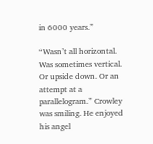in 6000 years.”

“Wasn’t all horizontal. Was sometimes vertical. Or upside down. Or an attempt at a parallelogram.” Crowley was smiling. He enjoyed his angel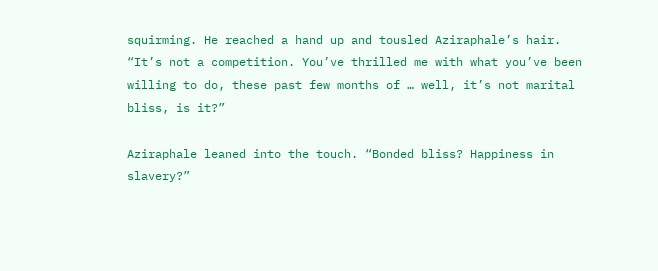squirming. He reached a hand up and tousled Aziraphale’s hair. “It’s not a competition. You’ve thrilled me with what you’ve been willing to do, these past few months of … well, it’s not marital bliss, is it?”

Aziraphale leaned into the touch. “Bonded bliss? Happiness in slavery?”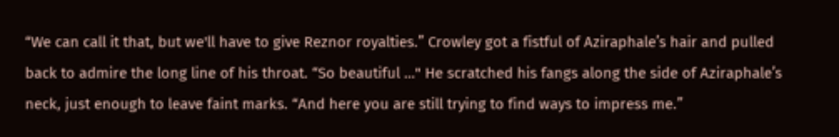“We can call it that, but we'll have to give Reznor royalties.” Crowley got a fistful of Aziraphale’s hair and pulled back to admire the long line of his throat. “So beautiful …" He scratched his fangs along the side of Aziraphale’s neck, just enough to leave faint marks. “And here you are still trying to find ways to impress me.”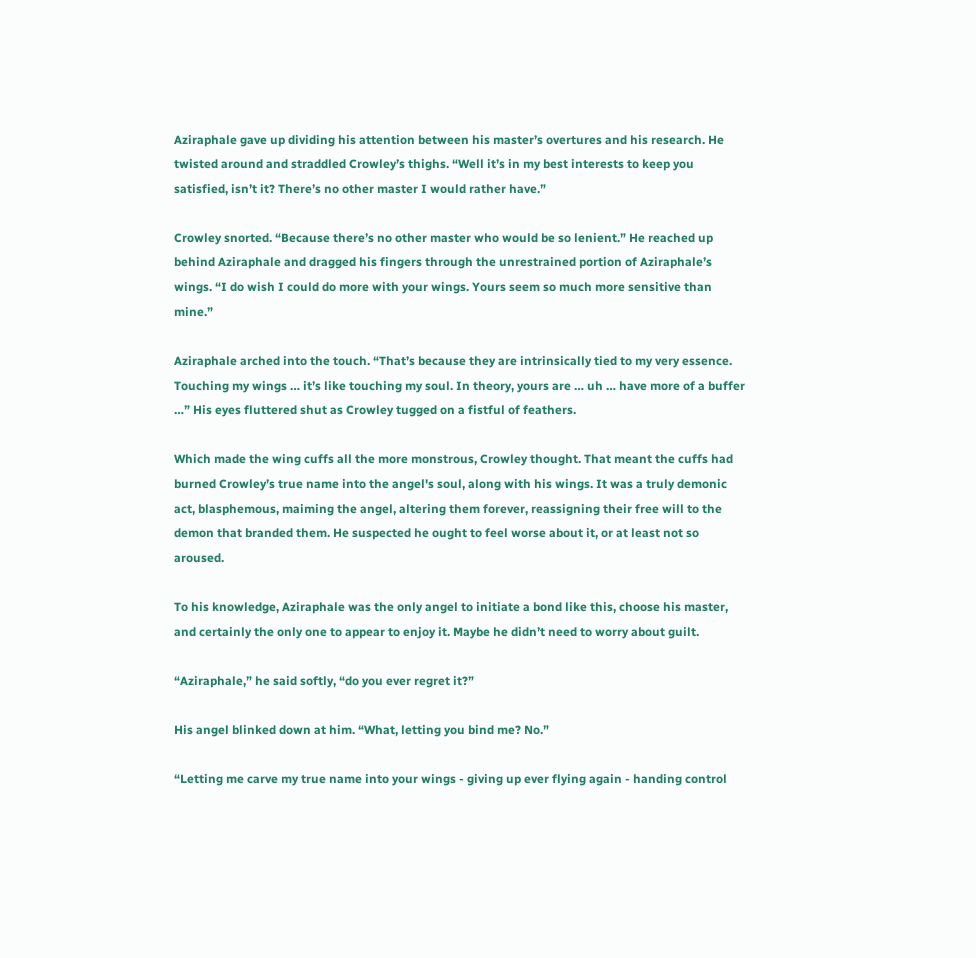Aziraphale gave up dividing his attention between his master’s overtures and his research. He twisted around and straddled Crowley’s thighs. “Well it’s in my best interests to keep you satisfied, isn’t it? There’s no other master I would rather have.”

Crowley snorted. “Because there’s no other master who would be so lenient.” He reached up behind Aziraphale and dragged his fingers through the unrestrained portion of Aziraphale’s wings. “I do wish I could do more with your wings. Yours seem so much more sensitive than mine.”

Aziraphale arched into the touch. “That’s because they are intrinsically tied to my very essence. Touching my wings … it’s like touching my soul. In theory, yours are … uh … have more of a buffer …” His eyes fluttered shut as Crowley tugged on a fistful of feathers.

Which made the wing cuffs all the more monstrous, Crowley thought. That meant the cuffs had burned Crowley’s true name into the angel's soul, along with his wings. It was a truly demonic act, blasphemous, maiming the angel, altering them forever, reassigning their free will to the demon that branded them. He suspected he ought to feel worse about it, or at least not so aroused.

To his knowledge, Aziraphale was the only angel to initiate a bond like this, choose his master, and certainly the only one to appear to enjoy it. Maybe he didn’t need to worry about guilt.

“Aziraphale,” he said softly, “do you ever regret it?”

His angel blinked down at him. “What, letting you bind me? No.”

“Letting me carve my true name into your wings - giving up ever flying again - handing control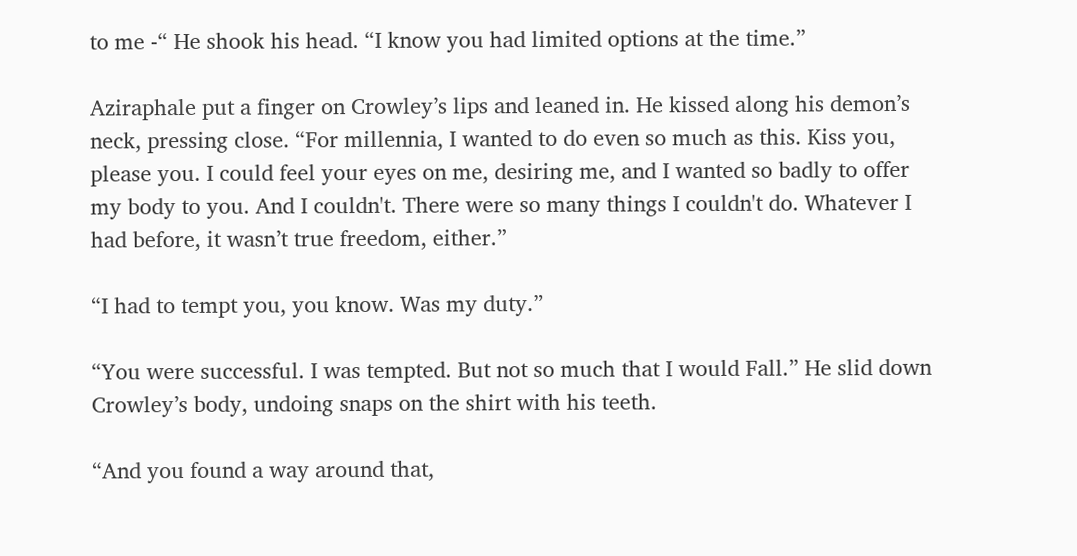to me -“ He shook his head. “I know you had limited options at the time.”

Aziraphale put a finger on Crowley’s lips and leaned in. He kissed along his demon’s neck, pressing close. “For millennia, I wanted to do even so much as this. Kiss you, please you. I could feel your eyes on me, desiring me, and I wanted so badly to offer my body to you. And I couldn't. There were so many things I couldn't do. Whatever I had before, it wasn’t true freedom, either.”

“I had to tempt you, you know. Was my duty.”

“You were successful. I was tempted. But not so much that I would Fall.” He slid down Crowley’s body, undoing snaps on the shirt with his teeth.

“And you found a way around that,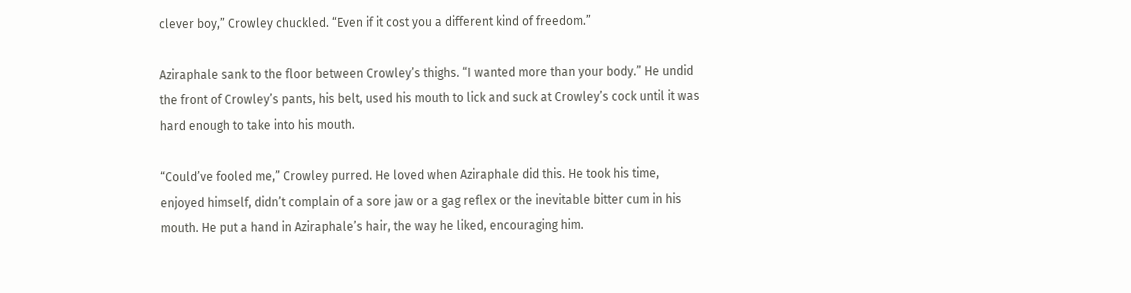clever boy,” Crowley chuckled. “Even if it cost you a different kind of freedom.”

Aziraphale sank to the floor between Crowley’s thighs. “I wanted more than your body.” He undid the front of Crowley’s pants, his belt, used his mouth to lick and suck at Crowley’s cock until it was hard enough to take into his mouth.

“Could’ve fooled me,” Crowley purred. He loved when Aziraphale did this. He took his time, enjoyed himself, didn’t complain of a sore jaw or a gag reflex or the inevitable bitter cum in his mouth. He put a hand in Aziraphale’s hair, the way he liked, encouraging him.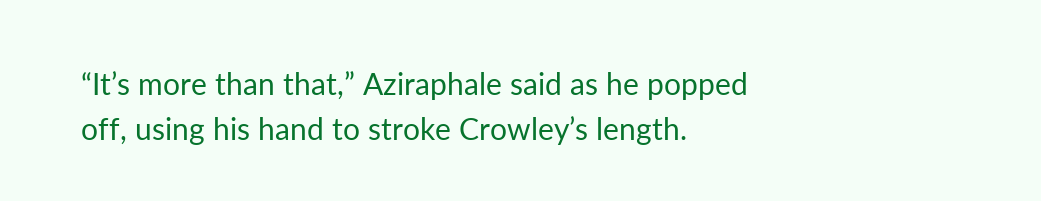“It’s more than that,” Aziraphale said as he popped off, using his hand to stroke Crowley’s length.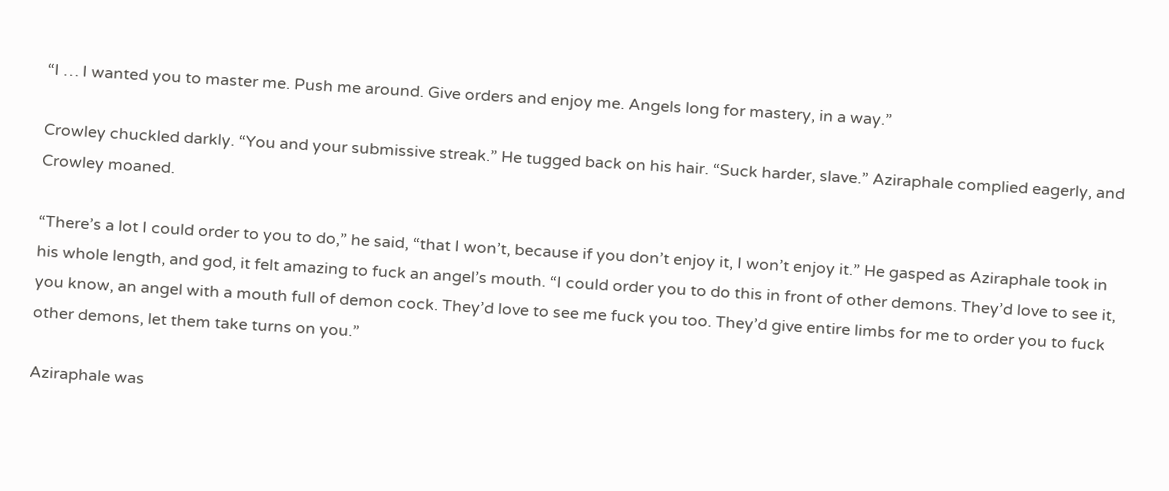“I … I wanted you to master me. Push me around. Give orders and enjoy me. Angels long for mastery, in a way.”

Crowley chuckled darkly. “You and your submissive streak.” He tugged back on his hair. “Suck harder, slave.” Aziraphale complied eagerly, and Crowley moaned.

“There’s a lot I could order to you to do,” he said, “that I won’t, because if you don’t enjoy it, I won’t enjoy it.” He gasped as Aziraphale took in his whole length, and god, it felt amazing to fuck an angel’s mouth. “I could order you to do this in front of other demons. They’d love to see it, you know, an angel with a mouth full of demon cock. They’d love to see me fuck you too. They’d give entire limbs for me to order you to fuck other demons, let them take turns on you.”

Aziraphale was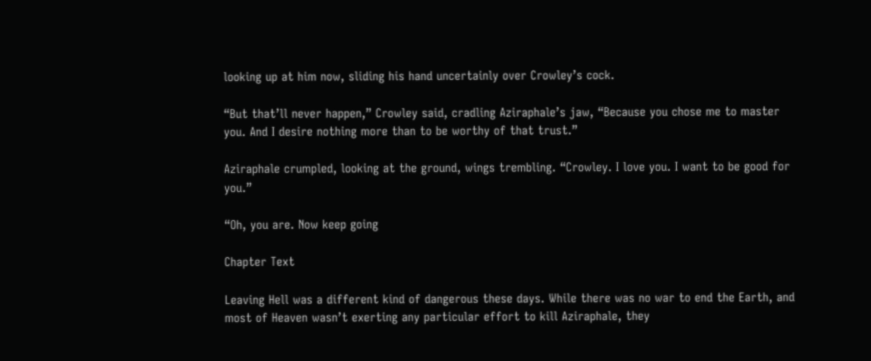looking up at him now, sliding his hand uncertainly over Crowley’s cock.

“But that’ll never happen,” Crowley said, cradling Aziraphale’s jaw, “Because you chose me to master you. And I desire nothing more than to be worthy of that trust.”

Aziraphale crumpled, looking at the ground, wings trembling. “Crowley. I love you. I want to be good for you.”

“Oh, you are. Now keep going

Chapter Text

Leaving Hell was a different kind of dangerous these days. While there was no war to end the Earth, and most of Heaven wasn’t exerting any particular effort to kill Aziraphale, they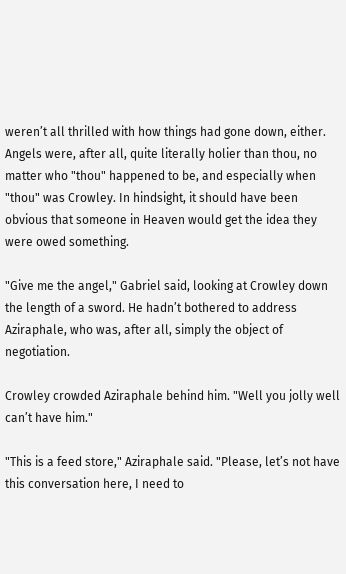weren’t all thrilled with how things had gone down, either. Angels were, after all, quite literally holier than thou, no matter who "thou" happened to be, and especially when "thou" was Crowley. In hindsight, it should have been obvious that someone in Heaven would get the idea they were owed something.

"Give me the angel," Gabriel said, looking at Crowley down the length of a sword. He hadn’t bothered to address Aziraphale, who was, after all, simply the object of negotiation.

Crowley crowded Aziraphale behind him. "Well you jolly well can’t have him."

"This is a feed store," Aziraphale said. "Please, let’s not have this conversation here, I need to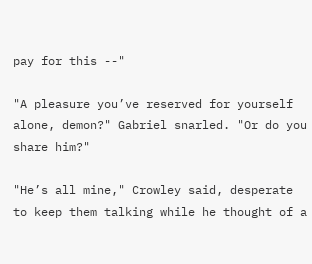pay for this --"

"A pleasure you’ve reserved for yourself alone, demon?" Gabriel snarled. "Or do you share him?"

"He’s all mine," Crowley said, desperate to keep them talking while he thought of a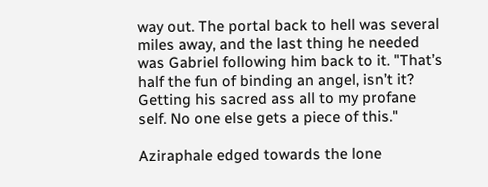way out. The portal back to hell was several miles away, and the last thing he needed was Gabriel following him back to it. "That’s half the fun of binding an angel, isn’t it? Getting his sacred ass all to my profane self. No one else gets a piece of this."

Aziraphale edged towards the lone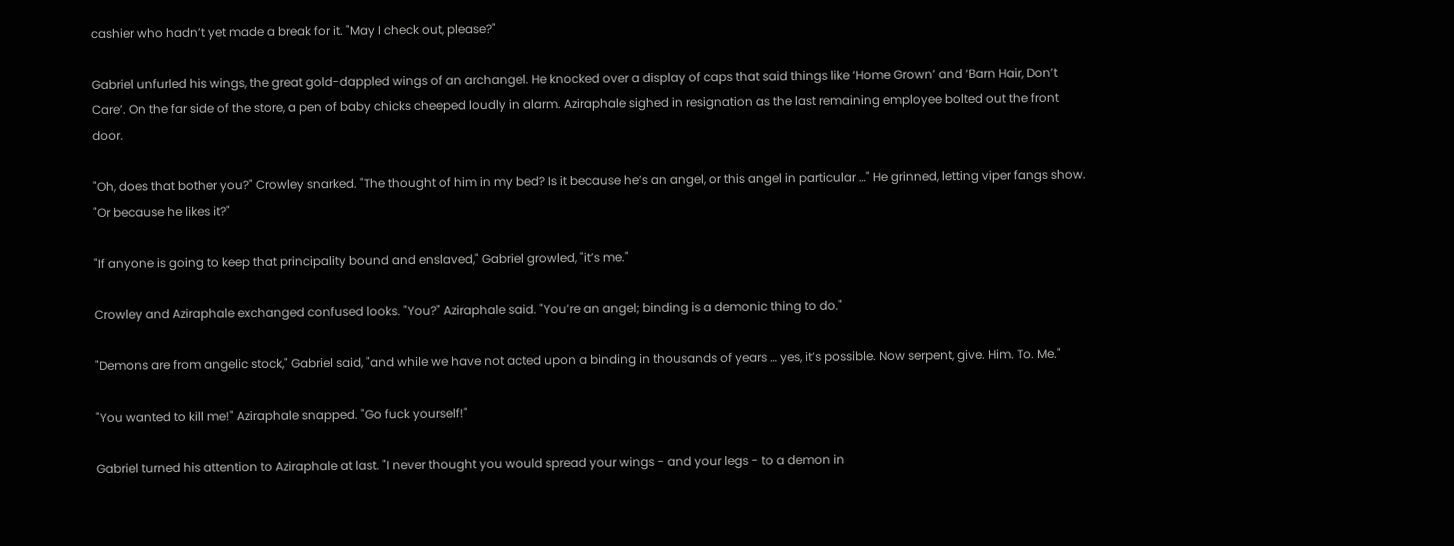cashier who hadn’t yet made a break for it. "May I check out, please?"

Gabriel unfurled his wings, the great gold-dappled wings of an archangel. He knocked over a display of caps that said things like ‘Home Grown’ and ‘Barn Hair, Don’t Care’. On the far side of the store, a pen of baby chicks cheeped loudly in alarm. Aziraphale sighed in resignation as the last remaining employee bolted out the front door.

"Oh, does that bother you?" Crowley snarked. "The thought of him in my bed? Is it because he’s an angel, or this angel in particular …" He grinned, letting viper fangs show. "Or because he likes it?"

"If anyone is going to keep that principality bound and enslaved," Gabriel growled, "it’s me."

Crowley and Aziraphale exchanged confused looks. "You?" Aziraphale said. "You’re an angel; binding is a demonic thing to do."

"Demons are from angelic stock," Gabriel said, "and while we have not acted upon a binding in thousands of years … yes, it’s possible. Now serpent, give. Him. To. Me."

"You wanted to kill me!" Aziraphale snapped. "Go fuck yourself!"

Gabriel turned his attention to Aziraphale at last. "I never thought you would spread your wings - and your legs - to a demon in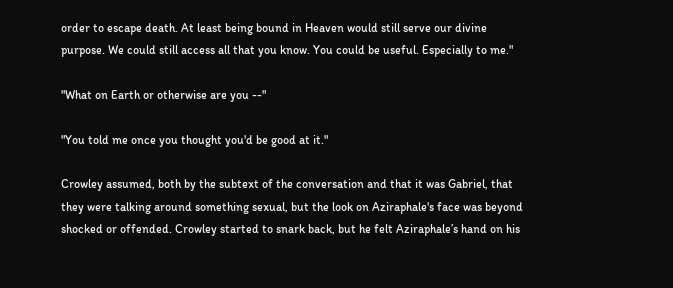order to escape death. At least being bound in Heaven would still serve our divine purpose. We could still access all that you know. You could be useful. Especially to me."

"What on Earth or otherwise are you --"

"You told me once you thought you'd be good at it."

Crowley assumed, both by the subtext of the conversation and that it was Gabriel, that they were talking around something sexual, but the look on Aziraphale's face was beyond shocked or offended. Crowley started to snark back, but he felt Aziraphale’s hand on his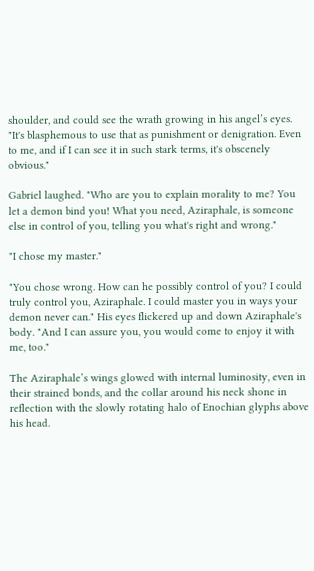shoulder, and could see the wrath growing in his angel’s eyes. "It's blasphemous to use that as punishment or denigration. Even to me, and if I can see it in such stark terms, it's obscenely obvious."

Gabriel laughed. "Who are you to explain morality to me? You let a demon bind you! What you need, Aziraphale, is someone else in control of you, telling you what's right and wrong."

"I chose my master."

"You chose wrong. How can he possibly control of you? I could truly control you, Aziraphale. I could master you in ways your demon never can." His eyes flickered up and down Aziraphale's body. "And I can assure you, you would come to enjoy it with me, too."

The Aziraphale’s wings glowed with internal luminosity, even in their strained bonds, and the collar around his neck shone in reflection with the slowly rotating halo of Enochian glyphs above his head.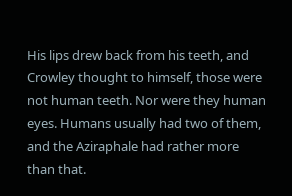His lips drew back from his teeth, and Crowley thought to himself, those were not human teeth. Nor were they human eyes. Humans usually had two of them, and the Aziraphale had rather more than that.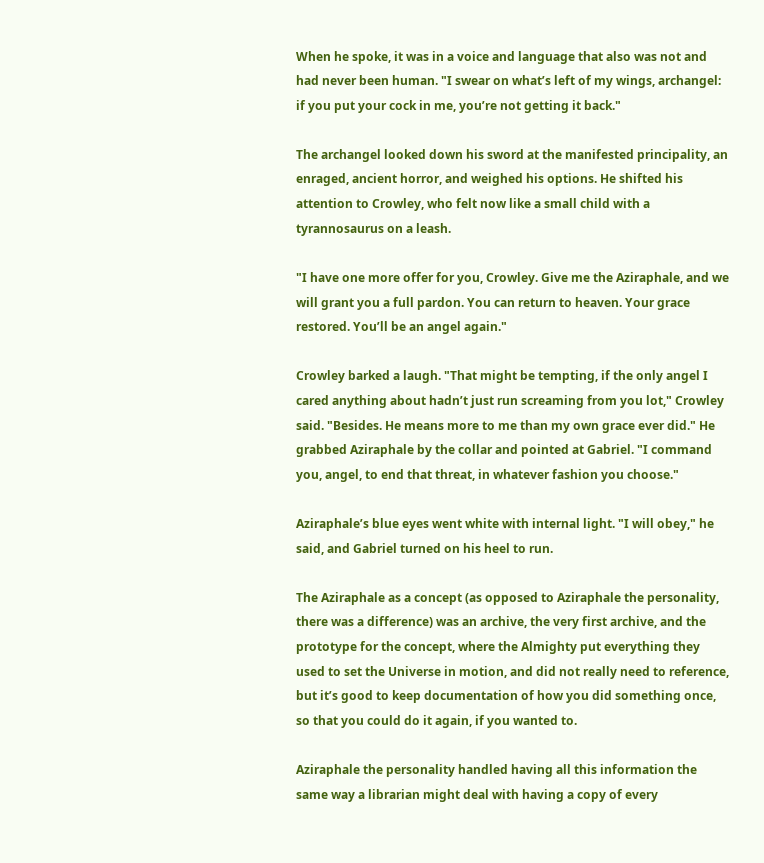When he spoke, it was in a voice and language that also was not and had never been human. "I swear on what’s left of my wings, archangel: if you put your cock in me, you’re not getting it back."

The archangel looked down his sword at the manifested principality, an enraged, ancient horror, and weighed his options. He shifted his attention to Crowley, who felt now like a small child with a tyrannosaurus on a leash.

"I have one more offer for you, Crowley. Give me the Aziraphale, and we will grant you a full pardon. You can return to heaven. Your grace restored. You’ll be an angel again."

Crowley barked a laugh. "That might be tempting, if the only angel I cared anything about hadn’t just run screaming from you lot," Crowley said. "Besides. He means more to me than my own grace ever did." He grabbed Aziraphale by the collar and pointed at Gabriel. "I command you, angel, to end that threat, in whatever fashion you choose."

Aziraphale’s blue eyes went white with internal light. "I will obey," he said, and Gabriel turned on his heel to run.

The Aziraphale as a concept (as opposed to Aziraphale the personality, there was a difference) was an archive, the very first archive, and the prototype for the concept, where the Almighty put everything they used to set the Universe in motion, and did not really need to reference, but it’s good to keep documentation of how you did something once, so that you could do it again, if you wanted to.

Aziraphale the personality handled having all this information the same way a librarian might deal with having a copy of every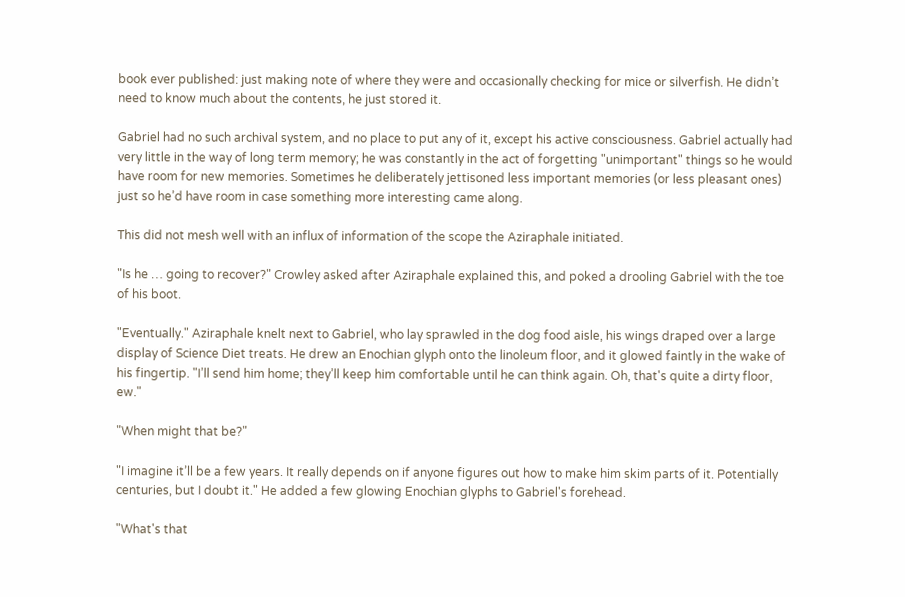book ever published: just making note of where they were and occasionally checking for mice or silverfish. He didn’t need to know much about the contents, he just stored it.

Gabriel had no such archival system, and no place to put any of it, except his active consciousness. Gabriel actually had very little in the way of long term memory; he was constantly in the act of forgetting "unimportant" things so he would have room for new memories. Sometimes he deliberately jettisoned less important memories (or less pleasant ones) just so he’d have room in case something more interesting came along.

This did not mesh well with an influx of information of the scope the Aziraphale initiated.

"Is he … going to recover?" Crowley asked after Aziraphale explained this, and poked a drooling Gabriel with the toe of his boot.

"Eventually." Aziraphale knelt next to Gabriel, who lay sprawled in the dog food aisle, his wings draped over a large display of Science Diet treats. He drew an Enochian glyph onto the linoleum floor, and it glowed faintly in the wake of his fingertip. "I’ll send him home; they’ll keep him comfortable until he can think again. Oh, that's quite a dirty floor, ew."

"When might that be?"

"I imagine it’ll be a few years. It really depends on if anyone figures out how to make him skim parts of it. Potentially centuries, but I doubt it." He added a few glowing Enochian glyphs to Gabriel's forehead.

"What's that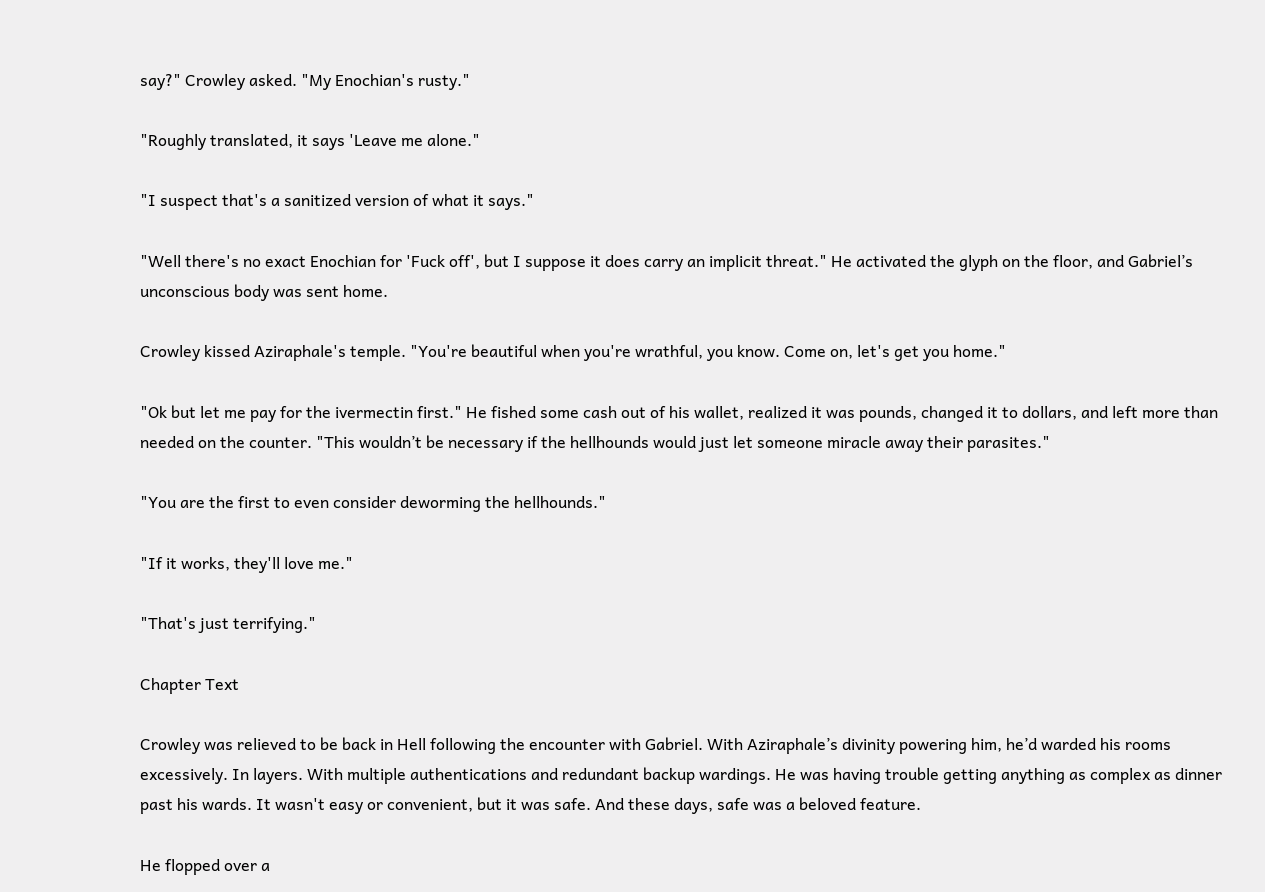say?" Crowley asked. "My Enochian's rusty."

"Roughly translated, it says 'Leave me alone."

"I suspect that's a sanitized version of what it says."

"Well there's no exact Enochian for 'Fuck off', but I suppose it does carry an implicit threat." He activated the glyph on the floor, and Gabriel’s unconscious body was sent home.

Crowley kissed Aziraphale's temple. "You're beautiful when you're wrathful, you know. Come on, let's get you home."

"Ok but let me pay for the ivermectin first." He fished some cash out of his wallet, realized it was pounds, changed it to dollars, and left more than needed on the counter. "This wouldn’t be necessary if the hellhounds would just let someone miracle away their parasites."

"You are the first to even consider deworming the hellhounds."

"If it works, they'll love me."

"That's just terrifying."

Chapter Text

Crowley was relieved to be back in Hell following the encounter with Gabriel. With Aziraphale’s divinity powering him, he’d warded his rooms excessively. In layers. With multiple authentications and redundant backup wardings. He was having trouble getting anything as complex as dinner past his wards. It wasn't easy or convenient, but it was safe. And these days, safe was a beloved feature.

He flopped over a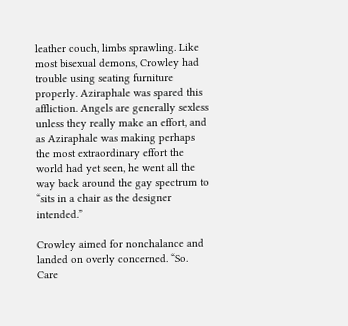leather couch, limbs sprawling. Like most bisexual demons, Crowley had trouble using seating furniture properly. Aziraphale was spared this affliction. Angels are generally sexless unless they really make an effort, and as Aziraphale was making perhaps the most extraordinary effort the world had yet seen, he went all the way back around the gay spectrum to “sits in a chair as the designer intended.”

Crowley aimed for nonchalance and landed on overly concerned. “So. Care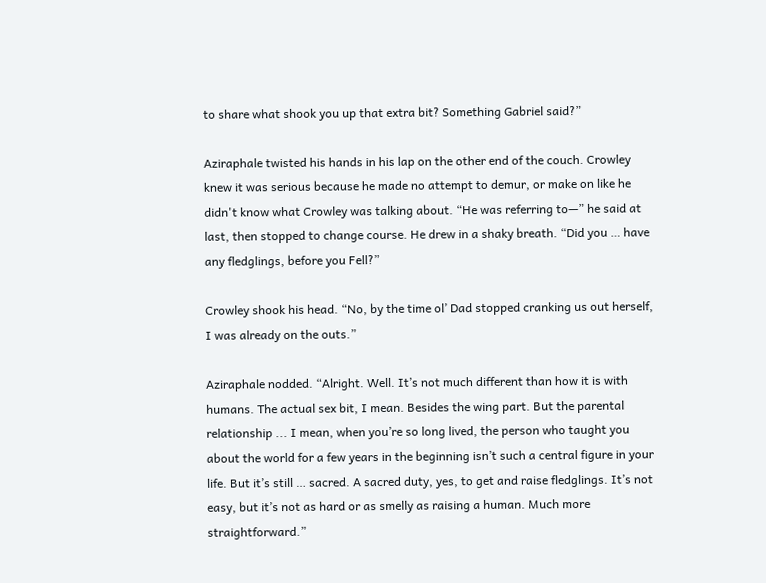to share what shook you up that extra bit? Something Gabriel said?”

Aziraphale twisted his hands in his lap on the other end of the couch. Crowley knew it was serious because he made no attempt to demur, or make on like he didn't know what Crowley was talking about. “He was referring to—” he said at last, then stopped to change course. He drew in a shaky breath. “Did you … have any fledglings, before you Fell?”

Crowley shook his head. “No, by the time ol’ Dad stopped cranking us out herself, I was already on the outs.”

Aziraphale nodded. “Alright. Well. It’s not much different than how it is with humans. The actual sex bit, I mean. Besides the wing part. But the parental relationship ... I mean, when you’re so long lived, the person who taught you about the world for a few years in the beginning isn’t such a central figure in your life. But it’s still … sacred. A sacred duty, yes, to get and raise fledglings. It’s not easy, but it’s not as hard or as smelly as raising a human. Much more straightforward.”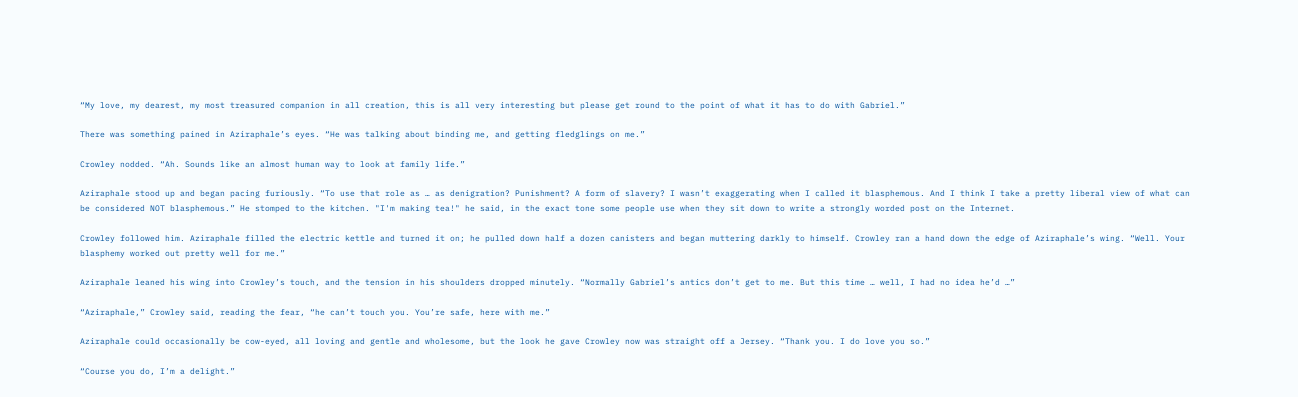“My love, my dearest, my most treasured companion in all creation, this is all very interesting but please get round to the point of what it has to do with Gabriel.”

There was something pained in Aziraphale’s eyes. “He was talking about binding me, and getting fledglings on me.”

Crowley nodded. “Ah. Sounds like an almost human way to look at family life.”

Aziraphale stood up and began pacing furiously. “To use that role as … as denigration? Punishment? A form of slavery? I wasn’t exaggerating when I called it blasphemous. And I think I take a pretty liberal view of what can be considered NOT blasphemous.” He stomped to the kitchen. "I'm making tea!" he said, in the exact tone some people use when they sit down to write a strongly worded post on the Internet.

Crowley followed him. Aziraphale filled the electric kettle and turned it on; he pulled down half a dozen canisters and began muttering darkly to himself. Crowley ran a hand down the edge of Aziraphale’s wing. “Well. Your blasphemy worked out pretty well for me.”

Aziraphale leaned his wing into Crowley’s touch, and the tension in his shoulders dropped minutely. “Normally Gabriel’s antics don’t get to me. But this time … well, I had no idea he’d …”

“Aziraphale,” Crowley said, reading the fear, “he can’t touch you. You’re safe, here with me.”

Aziraphale could occasionally be cow-eyed, all loving and gentle and wholesome, but the look he gave Crowley now was straight off a Jersey. “Thank you. I do love you so.”

“Course you do, I’m a delight.”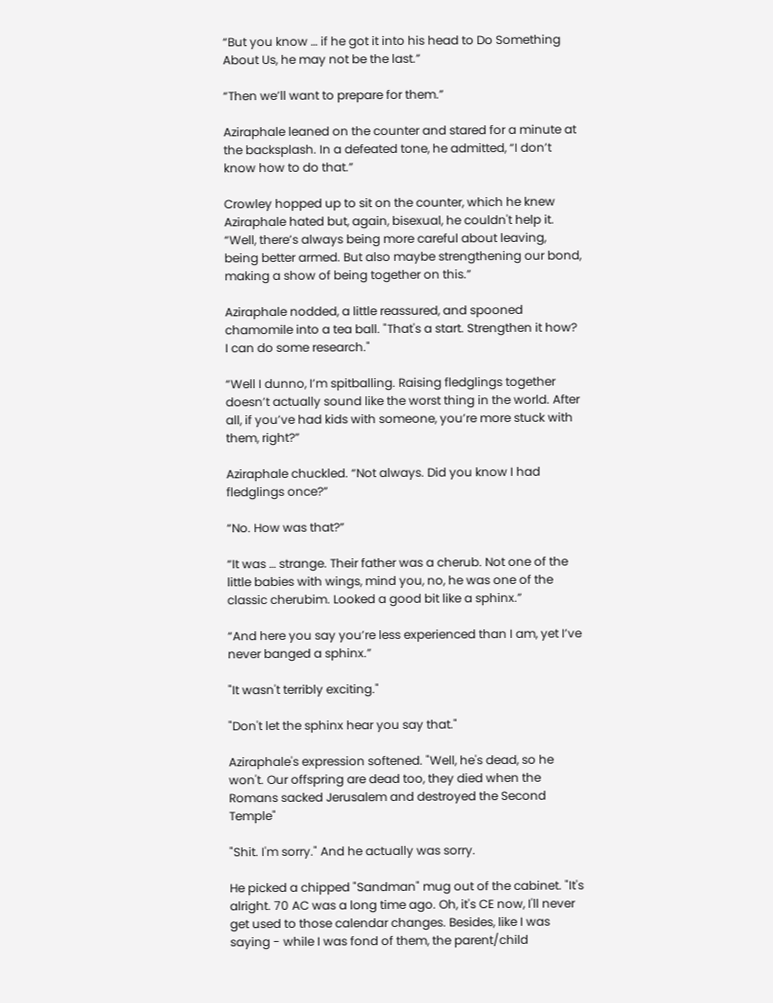“But you know … if he got it into his head to Do Something About Us, he may not be the last.”

“Then we’ll want to prepare for them.”

Aziraphale leaned on the counter and stared for a minute at the backsplash. In a defeated tone, he admitted, “I don’t know how to do that.”

Crowley hopped up to sit on the counter, which he knew Aziraphale hated but, again, bisexual, he couldn't help it. “Well, there’s always being more careful about leaving, being better armed. But also maybe strengthening our bond, making a show of being together on this.”

Aziraphale nodded, a little reassured, and spooned chamomile into a tea ball. "That's a start. Strengthen it how? I can do some research."

“Well I dunno, I’m spitballing. Raising fledglings together doesn’t actually sound like the worst thing in the world. After all, if you’ve had kids with someone, you’re more stuck with them, right?”

Aziraphale chuckled. “Not always. Did you know I had fledglings once?”

“No. How was that?”

“It was … strange. Their father was a cherub. Not one of the little babies with wings, mind you, no, he was one of the classic cherubim. Looked a good bit like a sphinx.”

“And here you say you’re less experienced than I am, yet I’ve never banged a sphinx.”

"It wasn't terribly exciting."

"Don't let the sphinx hear you say that."

Aziraphale's expression softened. "Well, he's dead, so he won't. Our offspring are dead too, they died when the Romans sacked Jerusalem and destroyed the Second Temple"

"Shit. I'm sorry." And he actually was sorry.

He picked a chipped "Sandman" mug out of the cabinet. "It's alright. 70 AC was a long time ago. Oh, it's CE now, I'll never get used to those calendar changes. Besides, like I was saying - while I was fond of them, the parent/child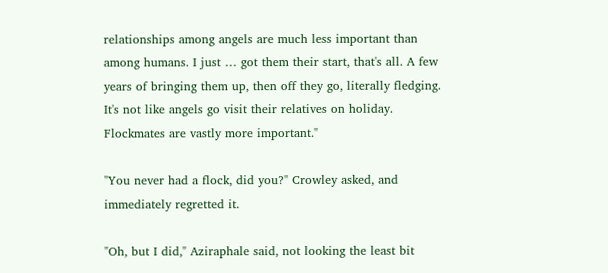relationships among angels are much less important than among humans. I just … got them their start, that's all. A few years of bringing them up, then off they go, literally fledging. It's not like angels go visit their relatives on holiday. Flockmates are vastly more important."

"You never had a flock, did you?" Crowley asked, and immediately regretted it.

"Oh, but I did," Aziraphale said, not looking the least bit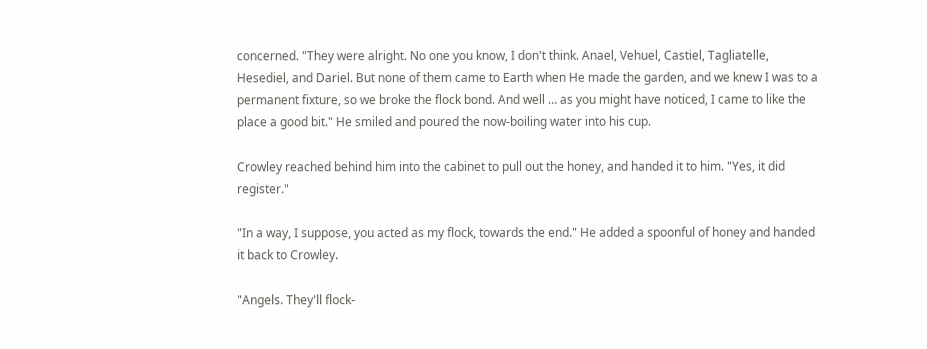concerned. "They were alright. No one you know, I don't think. Anael, Vehuel, Castiel, Tagliatelle, Hesediel, and Dariel. But none of them came to Earth when He made the garden, and we knew I was to a permanent fixture, so we broke the flock bond. And well … as you might have noticed, I came to like the place a good bit." He smiled and poured the now-boiling water into his cup.

Crowley reached behind him into the cabinet to pull out the honey, and handed it to him. "Yes, it did register."

"In a way, I suppose, you acted as my flock, towards the end." He added a spoonful of honey and handed it back to Crowley.

"Angels. They'll flock-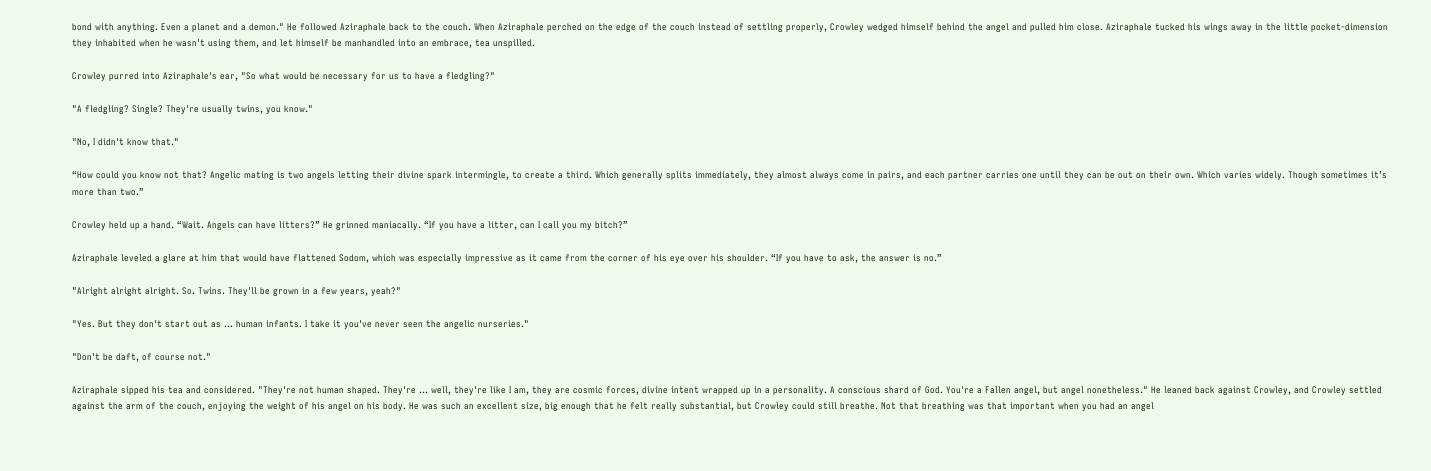bond with anything. Even a planet and a demon." He followed Aziraphale back to the couch. When Aziraphale perched on the edge of the couch instead of settling properly, Crowley wedged himself behind the angel and pulled him close. Aziraphale tucked his wings away in the little pocket-dimension they inhabited when he wasn't using them, and let himself be manhandled into an embrace, tea unspilled.

Crowley purred into Aziraphale's ear, "So what would be necessary for us to have a fledgling?"

"A fledgling? Single? They're usually twins, you know."

"No, I didn't know that."

“How could you know not that? Angelic mating is two angels letting their divine spark intermingle, to create a third. Which generally splits immediately, they almost always come in pairs, and each partner carries one until they can be out on their own. Which varies widely. Though sometimes it’s more than two.”

Crowley held up a hand. “Wait. Angels can have litters?” He grinned maniacally. “If you have a litter, can I call you my bitch?”

Aziraphale leveled a glare at him that would have flattened Sodom, which was especially impressive as it came from the corner of his eye over his shoulder. “If you have to ask, the answer is no.”

"Alright alright alright. So. Twins. They'll be grown in a few years, yeah?"

"Yes. But they don't start out as … human infants. I take it you've never seen the angelic nurseries."

"Don't be daft, of course not."

Aziraphale sipped his tea and considered. "They're not human shaped. They're … well, they're like I am, they are cosmic forces, divine intent wrapped up in a personality. A conscious shard of God. You're a Fallen angel, but angel nonetheless." He leaned back against Crowley, and Crowley settled against the arm of the couch, enjoying the weight of his angel on his body. He was such an excellent size, big enough that he felt really substantial, but Crowley could still breathe. Not that breathing was that important when you had an angel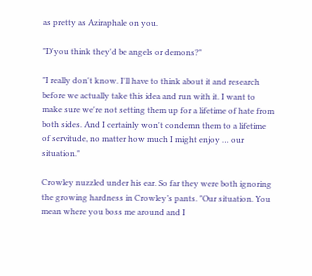as pretty as Aziraphale on you.

"D'you think they'd be angels or demons?"

"I really don't know. I'll have to think about it and research before we actually take this idea and run with it. I want to make sure we're not setting them up for a lifetime of hate from both sides. And I certainly won't condemn them to a lifetime of servitude, no matter how much I might enjoy … our situation."

Crowley nuzzled under his ear. So far they were both ignoring the growing hardness in Crowley’s pants. "Our situation. You mean where you boss me around and I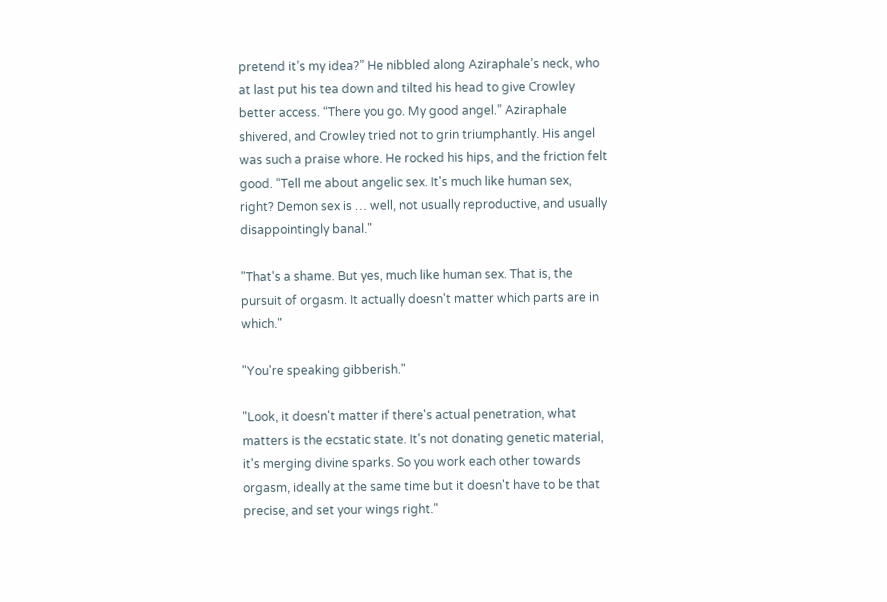pretend it’s my idea?” He nibbled along Aziraphale’s neck, who at last put his tea down and tilted his head to give Crowley better access. “There you go. My good angel.” Aziraphale shivered, and Crowley tried not to grin triumphantly. His angel was such a praise whore. He rocked his hips, and the friction felt good. “Tell me about angelic sex. It's much like human sex, right? Demon sex is … well, not usually reproductive, and usually disappointingly banal."

"That's a shame. But yes, much like human sex. That is, the pursuit of orgasm. It actually doesn't matter which parts are in which."

"You're speaking gibberish."

"Look, it doesn't matter if there's actual penetration, what matters is the ecstatic state. It's not donating genetic material, it's merging divine sparks. So you work each other towards orgasm, ideally at the same time but it doesn't have to be that precise, and set your wings right."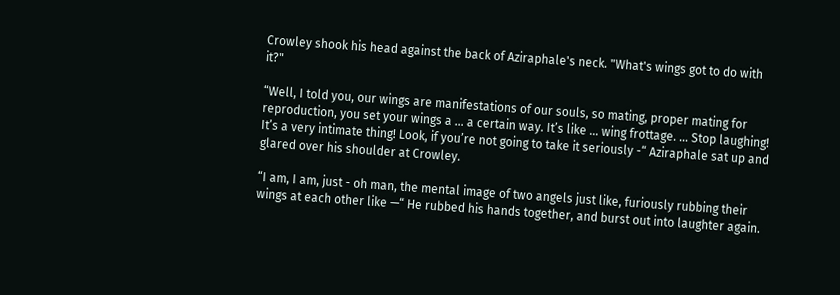Crowley shook his head against the back of Aziraphale's neck. "What's wings got to do with it?"

“Well, I told you, our wings are manifestations of our souls, so mating, proper mating for reproduction, you set your wings a … a certain way. It’s like … wing frottage. … Stop laughing! It’s a very intimate thing! Look, if you’re not going to take it seriously -“ Aziraphale sat up and glared over his shoulder at Crowley.

“I am, I am, just - oh man, the mental image of two angels just like, furiously rubbing their wings at each other like —“ He rubbed his hands together, and burst out into laughter again.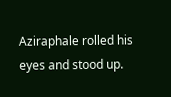Aziraphale rolled his eyes and stood up.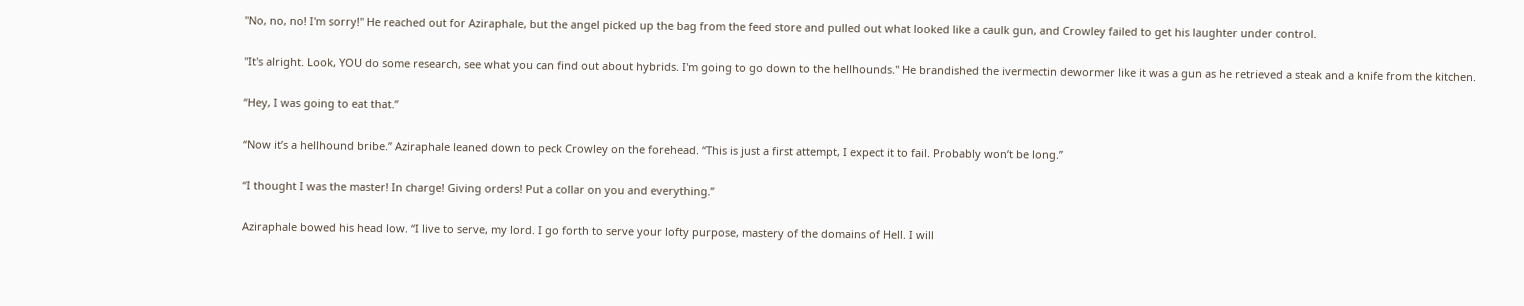"No, no, no! I'm sorry!" He reached out for Aziraphale, but the angel picked up the bag from the feed store and pulled out what looked like a caulk gun, and Crowley failed to get his laughter under control.

"It's alright. Look, YOU do some research, see what you can find out about hybrids. I'm going to go down to the hellhounds." He brandished the ivermectin dewormer like it was a gun as he retrieved a steak and a knife from the kitchen.

“Hey, I was going to eat that.”

“Now it’s a hellhound bribe.” Aziraphale leaned down to peck Crowley on the forehead. “This is just a first attempt, I expect it to fail. Probably won’t be long.”

“I thought I was the master! In charge! Giving orders! Put a collar on you and everything.”

Aziraphale bowed his head low. “I live to serve, my lord. I go forth to serve your lofty purpose, mastery of the domains of Hell. I will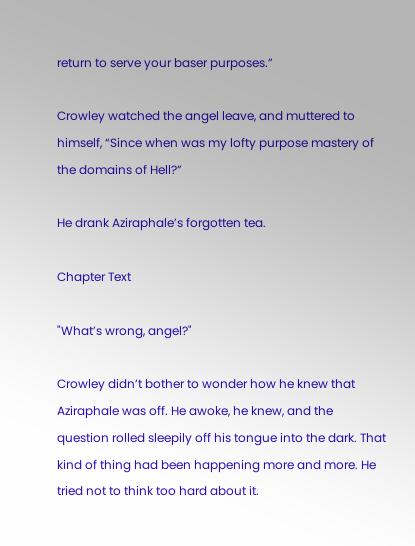return to serve your baser purposes.”

Crowley watched the angel leave, and muttered to himself, “Since when was my lofty purpose mastery of the domains of Hell?”

He drank Aziraphale’s forgotten tea.

Chapter Text

"What’s wrong, angel?"

Crowley didn’t bother to wonder how he knew that Aziraphale was off. He awoke, he knew, and the question rolled sleepily off his tongue into the dark. That kind of thing had been happening more and more. He tried not to think too hard about it.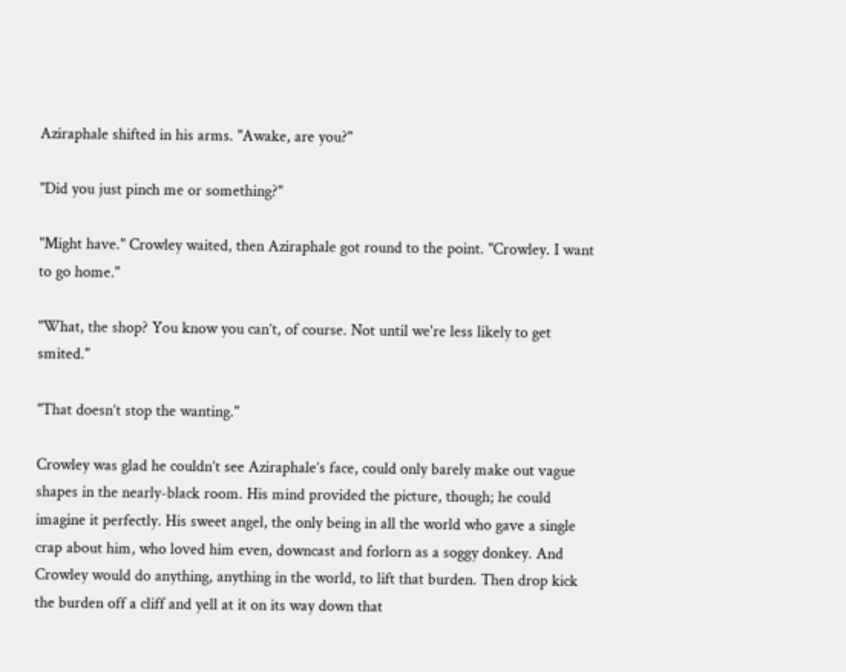Aziraphale shifted in his arms. "Awake, are you?"

"Did you just pinch me or something?"

"Might have." Crowley waited, then Aziraphale got round to the point. "Crowley. I want to go home."

"What, the shop? You know you can’t, of course. Not until we're less likely to get smited."

"That doesn’t stop the wanting."

Crowley was glad he couldn’t see Aziraphale’s face, could only barely make out vague shapes in the nearly-black room. His mind provided the picture, though; he could imagine it perfectly. His sweet angel, the only being in all the world who gave a single crap about him, who loved him even, downcast and forlorn as a soggy donkey. And Crowley would do anything, anything in the world, to lift that burden. Then drop kick the burden off a cliff and yell at it on its way down that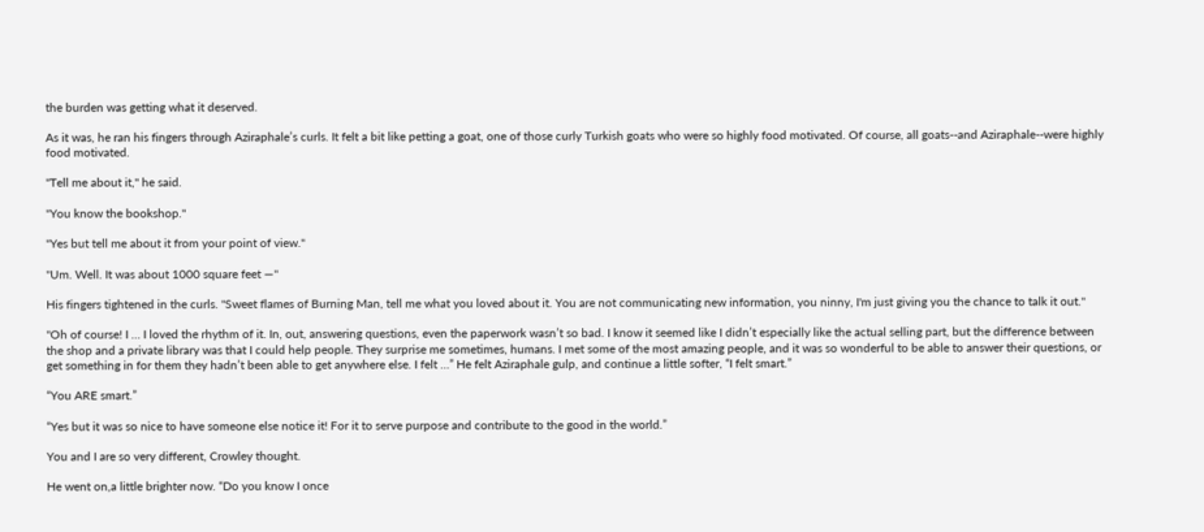the burden was getting what it deserved.

As it was, he ran his fingers through Aziraphale’s curls. It felt a bit like petting a goat, one of those curly Turkish goats who were so highly food motivated. Of course, all goats--and Aziraphale--were highly food motivated.

"Tell me about it," he said.

"You know the bookshop."

"Yes but tell me about it from your point of view."

"Um. Well. It was about 1000 square feet —"

His fingers tightened in the curls. "Sweet flames of Burning Man, tell me what you loved about it. You are not communicating new information, you ninny, I'm just giving you the chance to talk it out."

"Oh of course! I … I loved the rhythm of it. In, out, answering questions, even the paperwork wasn’t so bad. I know it seemed like I didn’t especially like the actual selling part, but the difference between the shop and a private library was that I could help people. They surprise me sometimes, humans. I met some of the most amazing people, and it was so wonderful to be able to answer their questions, or get something in for them they hadn’t been able to get anywhere else. I felt …” He felt Aziraphale gulp, and continue a little softer, “I felt smart.”

“You ARE smart.”

“Yes but it was so nice to have someone else notice it! For it to serve purpose and contribute to the good in the world.”

You and I are so very different, Crowley thought.

He went on,a little brighter now. “Do you know I once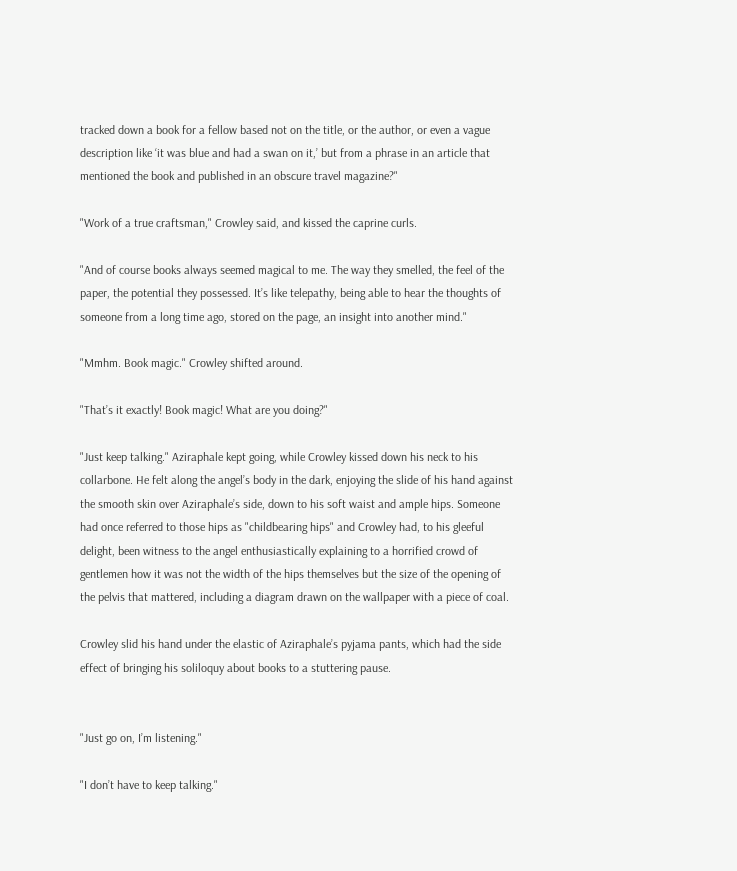tracked down a book for a fellow based not on the title, or the author, or even a vague description like ‘it was blue and had a swan on it,’ but from a phrase in an article that mentioned the book and published in an obscure travel magazine?"

"Work of a true craftsman," Crowley said, and kissed the caprine curls.

"And of course books always seemed magical to me. The way they smelled, the feel of the paper, the potential they possessed. It’s like telepathy, being able to hear the thoughts of someone from a long time ago, stored on the page, an insight into another mind."

"Mmhm. Book magic." Crowley shifted around.

"That’s it exactly! Book magic! What are you doing?"

"Just keep talking." Aziraphale kept going, while Crowley kissed down his neck to his collarbone. He felt along the angel’s body in the dark, enjoying the slide of his hand against the smooth skin over Aziraphale’s side, down to his soft waist and ample hips. Someone had once referred to those hips as "childbearing hips" and Crowley had, to his gleeful delight, been witness to the angel enthusiastically explaining to a horrified crowd of gentlemen how it was not the width of the hips themselves but the size of the opening of the pelvis that mattered, including a diagram drawn on the wallpaper with a piece of coal.

Crowley slid his hand under the elastic of Aziraphale’s pyjama pants, which had the side effect of bringing his soliloquy about books to a stuttering pause.


"Just go on, I’m listening."

"I don’t have to keep talking."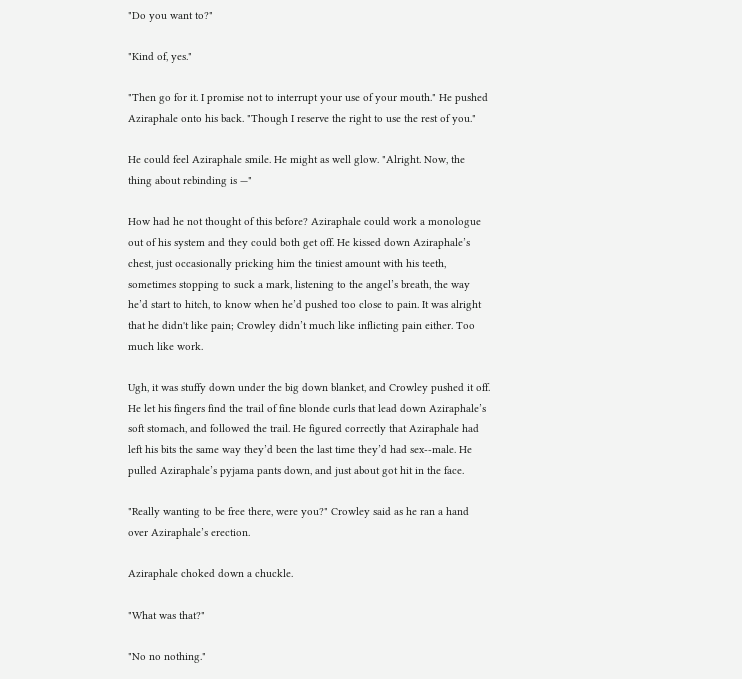"Do you want to?"

"Kind of, yes."

"Then go for it. I promise not to interrupt your use of your mouth." He pushed Aziraphale onto his back. "Though I reserve the right to use the rest of you."

He could feel Aziraphale smile. He might as well glow. "Alright. Now, the thing about rebinding is —"

How had he not thought of this before? Aziraphale could work a monologue out of his system and they could both get off. He kissed down Aziraphale’s chest, just occasionally pricking him the tiniest amount with his teeth, sometimes stopping to suck a mark, listening to the angel’s breath, the way he’d start to hitch, to know when he’d pushed too close to pain. It was alright that he didn't like pain; Crowley didn’t much like inflicting pain either. Too much like work.

Ugh, it was stuffy down under the big down blanket, and Crowley pushed it off. He let his fingers find the trail of fine blonde curls that lead down Aziraphale’s soft stomach, and followed the trail. He figured correctly that Aziraphale had left his bits the same way they’d been the last time they’d had sex--male. He pulled Aziraphale’s pyjama pants down, and just about got hit in the face.

"Really wanting to be free there, were you?" Crowley said as he ran a hand over Aziraphale’s erection.

Aziraphale choked down a chuckle.

"What was that?"

"No no nothing."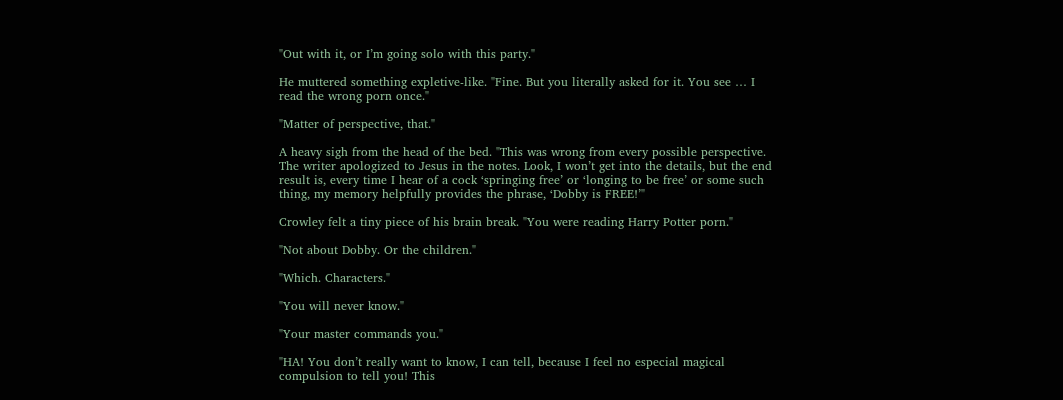"Out with it, or I’m going solo with this party."

He muttered something expletive-like. "Fine. But you literally asked for it. You see … I read the wrong porn once."

"Matter of perspective, that."

A heavy sigh from the head of the bed. "This was wrong from every possible perspective. The writer apologized to Jesus in the notes. Look, I won’t get into the details, but the end result is, every time I hear of a cock ‘springing free’ or ‘longing to be free’ or some such thing, my memory helpfully provides the phrase, ‘Dobby is FREE!’"

Crowley felt a tiny piece of his brain break. "You were reading Harry Potter porn."

"Not about Dobby. Or the children."

"Which. Characters."

"You will never know."

"Your master commands you."

"HA! You don’t really want to know, I can tell, because I feel no especial magical compulsion to tell you! This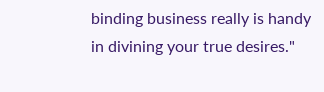binding business really is handy in divining your true desires."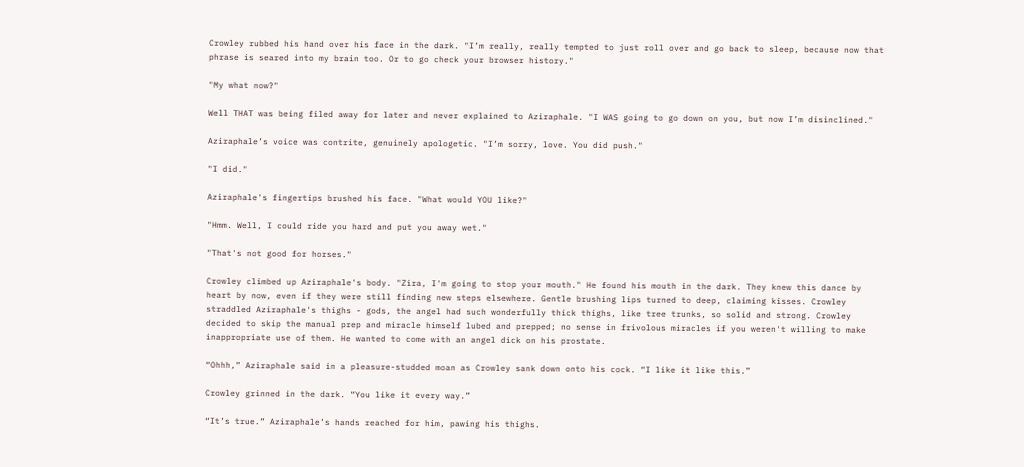Crowley rubbed his hand over his face in the dark. "I’m really, really tempted to just roll over and go back to sleep, because now that phrase is seared into my brain too. Or to go check your browser history."

"My what now?"

Well THAT was being filed away for later and never explained to Aziraphale. "I WAS going to go down on you, but now I’m disinclined."

Aziraphale’s voice was contrite, genuinely apologetic. "I’m sorry, love. You did push."

"I did."

Aziraphale's fingertips brushed his face. "What would YOU like?"

"Hmm. Well, I could ride you hard and put you away wet."

"That's not good for horses."

Crowley climbed up Aziraphale's body. "Zira, I'm going to stop your mouth." He found his mouth in the dark. They knew this dance by heart by now, even if they were still finding new steps elsewhere. Gentle brushing lips turned to deep, claiming kisses. Crowley straddled Aziraphale's thighs - gods, the angel had such wonderfully thick thighs, like tree trunks, so solid and strong. Crowley decided to skip the manual prep and miracle himself lubed and prepped; no sense in frivolous miracles if you weren't willing to make inappropriate use of them. He wanted to come with an angel dick on his prostate.

“Ohhh,” Aziraphale said in a pleasure-studded moan as Crowley sank down onto his cock. “I like it like this.”

Crowley grinned in the dark. “You like it every way.”

“It’s true.” Aziraphale’s hands reached for him, pawing his thighs.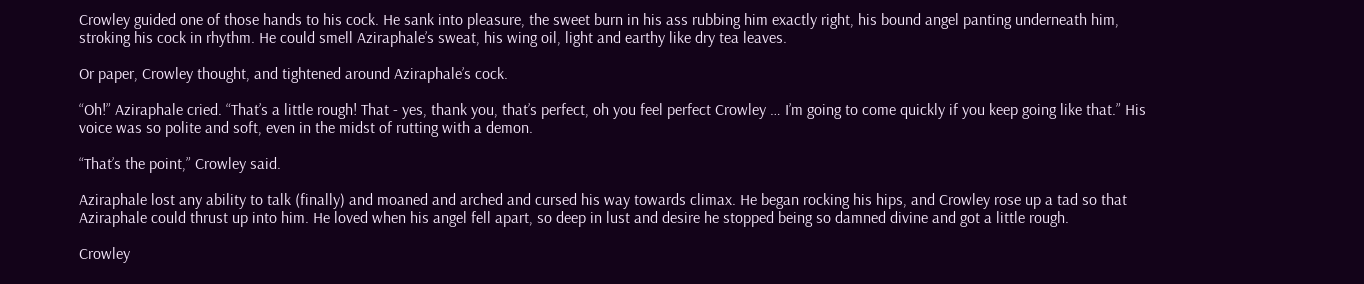Crowley guided one of those hands to his cock. He sank into pleasure, the sweet burn in his ass rubbing him exactly right, his bound angel panting underneath him, stroking his cock in rhythm. He could smell Aziraphale’s sweat, his wing oil, light and earthy like dry tea leaves.

Or paper, Crowley thought, and tightened around Aziraphale’s cock.

“Oh!” Aziraphale cried. “That’s a little rough! That - yes, thank you, that’s perfect, oh you feel perfect Crowley … I’m going to come quickly if you keep going like that.” His voice was so polite and soft, even in the midst of rutting with a demon.

“That’s the point,” Crowley said.

Aziraphale lost any ability to talk (finally) and moaned and arched and cursed his way towards climax. He began rocking his hips, and Crowley rose up a tad so that Aziraphale could thrust up into him. He loved when his angel fell apart, so deep in lust and desire he stopped being so damned divine and got a little rough.

Crowley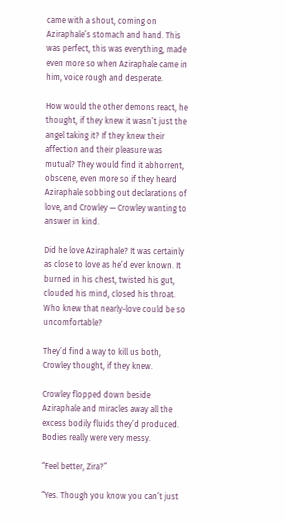came with a shout, coming on Aziraphale’s stomach and hand. This was perfect, this was everything, made even more so when Aziraphale came in him, voice rough and desperate.

How would the other demons react, he thought, if they knew it wasn’t just the angel taking it? If they knew their affection and their pleasure was mutual? They would find it abhorrent, obscene, even more so if they heard Aziraphale sobbing out declarations of love, and Crowley — Crowley wanting to answer in kind.

Did he love Aziraphale? It was certainly as close to love as he’d ever known. It burned in his chest, twisted his gut, clouded his mind, closed his throat. Who knew that nearly-love could be so uncomfortable?

They’d find a way to kill us both, Crowley thought, if they knew.

Crowley flopped down beside Aziraphale and miracles away all the excess bodily fluids they’d produced. Bodies really were very messy.

“Feel better, Zira?”

“Yes. Though you know you can’t just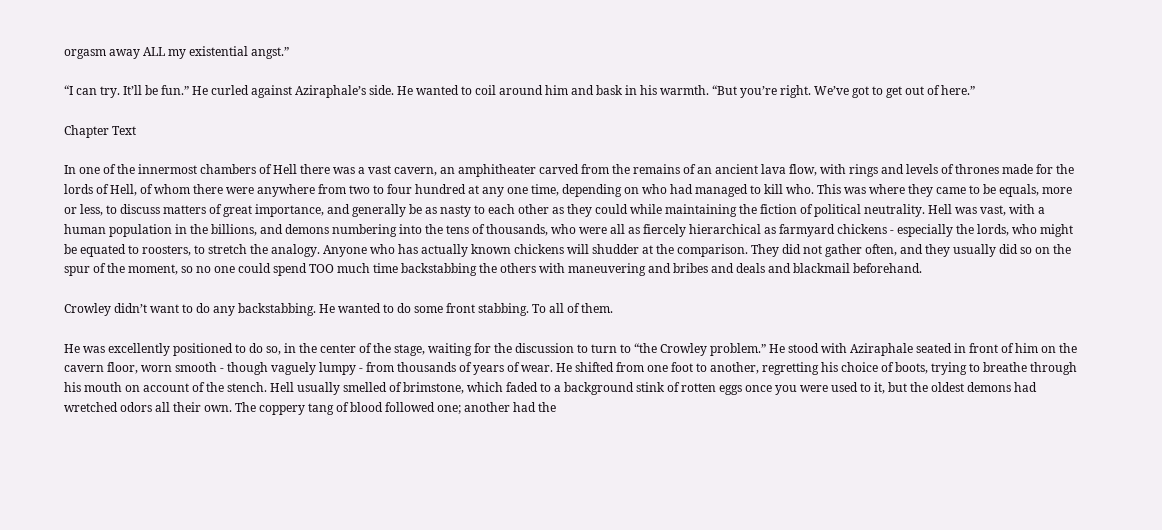orgasm away ALL my existential angst.”

“I can try. It’ll be fun.” He curled against Aziraphale’s side. He wanted to coil around him and bask in his warmth. “But you’re right. We’ve got to get out of here.”

Chapter Text

In one of the innermost chambers of Hell there was a vast cavern, an amphitheater carved from the remains of an ancient lava flow, with rings and levels of thrones made for the lords of Hell, of whom there were anywhere from two to four hundred at any one time, depending on who had managed to kill who. This was where they came to be equals, more or less, to discuss matters of great importance, and generally be as nasty to each other as they could while maintaining the fiction of political neutrality. Hell was vast, with a human population in the billions, and demons numbering into the tens of thousands, who were all as fiercely hierarchical as farmyard chickens - especially the lords, who might be equated to roosters, to stretch the analogy. Anyone who has actually known chickens will shudder at the comparison. They did not gather often, and they usually did so on the spur of the moment, so no one could spend TOO much time backstabbing the others with maneuvering and bribes and deals and blackmail beforehand.

Crowley didn’t want to do any backstabbing. He wanted to do some front stabbing. To all of them.

He was excellently positioned to do so, in the center of the stage, waiting for the discussion to turn to “the Crowley problem.” He stood with Aziraphale seated in front of him on the cavern floor, worn smooth - though vaguely lumpy - from thousands of years of wear. He shifted from one foot to another, regretting his choice of boots, trying to breathe through his mouth on account of the stench. Hell usually smelled of brimstone, which faded to a background stink of rotten eggs once you were used to it, but the oldest demons had wretched odors all their own. The coppery tang of blood followed one; another had the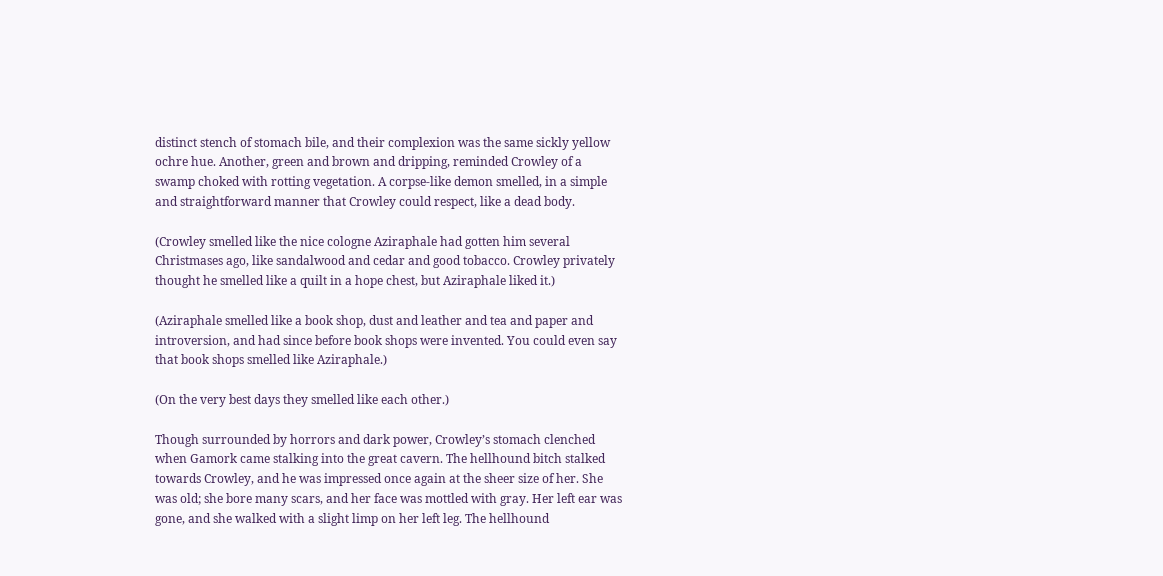distinct stench of stomach bile, and their complexion was the same sickly yellow ochre hue. Another, green and brown and dripping, reminded Crowley of a swamp choked with rotting vegetation. A corpse-like demon smelled, in a simple and straightforward manner that Crowley could respect, like a dead body.

(Crowley smelled like the nice cologne Aziraphale had gotten him several Christmases ago, like sandalwood and cedar and good tobacco. Crowley privately thought he smelled like a quilt in a hope chest, but Aziraphale liked it.)

(Aziraphale smelled like a book shop, dust and leather and tea and paper and introversion, and had since before book shops were invented. You could even say that book shops smelled like Aziraphale.)

(On the very best days they smelled like each other.)

Though surrounded by horrors and dark power, Crowley’s stomach clenched when Gamork came stalking into the great cavern. The hellhound bitch stalked towards Crowley, and he was impressed once again at the sheer size of her. She was old; she bore many scars, and her face was mottled with gray. Her left ear was gone, and she walked with a slight limp on her left leg. The hellhound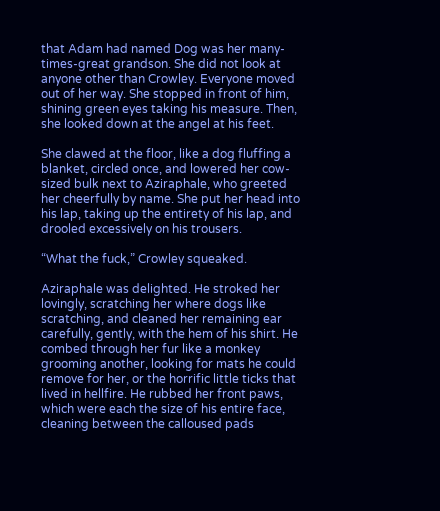that Adam had named Dog was her many-times-great grandson. She did not look at anyone other than Crowley. Everyone moved out of her way. She stopped in front of him, shining green eyes taking his measure. Then, she looked down at the angel at his feet.

She clawed at the floor, like a dog fluffing a blanket, circled once, and lowered her cow-sized bulk next to Aziraphale, who greeted her cheerfully by name. She put her head into his lap, taking up the entirety of his lap, and drooled excessively on his trousers.

“What the fuck,” Crowley squeaked.

Aziraphale was delighted. He stroked her lovingly, scratching her where dogs like scratching, and cleaned her remaining ear carefully, gently, with the hem of his shirt. He combed through her fur like a monkey grooming another, looking for mats he could remove for her, or the horrific little ticks that lived in hellfire. He rubbed her front paws, which were each the size of his entire face, cleaning between the calloused pads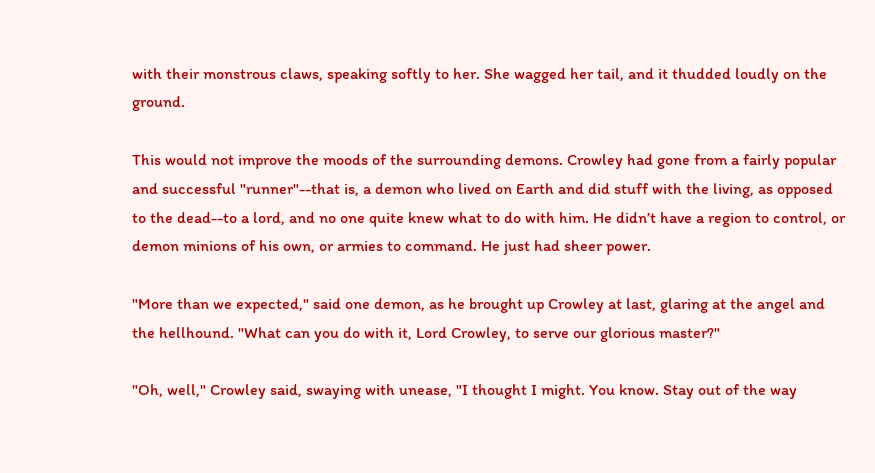with their monstrous claws, speaking softly to her. She wagged her tail, and it thudded loudly on the ground.

This would not improve the moods of the surrounding demons. Crowley had gone from a fairly popular and successful "runner"--that is, a demon who lived on Earth and did stuff with the living, as opposed to the dead--to a lord, and no one quite knew what to do with him. He didn’t have a region to control, or demon minions of his own, or armies to command. He just had sheer power.

"More than we expected," said one demon, as he brought up Crowley at last, glaring at the angel and the hellhound. "What can you do with it, Lord Crowley, to serve our glorious master?"

"Oh, well," Crowley said, swaying with unease, "I thought I might. You know. Stay out of the way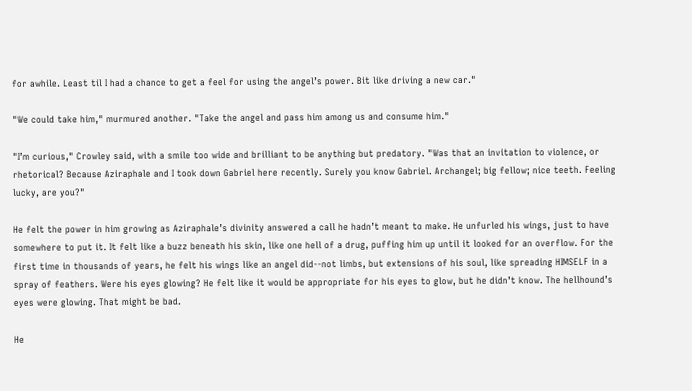for awhile. Least til I had a chance to get a feel for using the angel’s power. Bit like driving a new car."

"We could take him," murmured another. "Take the angel and pass him among us and consume him."

"I’m curious," Crowley said, with a smile too wide and brilliant to be anything but predatory. "Was that an invitation to violence, or rhetorical? Because Aziraphale and I took down Gabriel here recently. Surely you know Gabriel. Archangel; big fellow; nice teeth. Feeling lucky, are you?"

He felt the power in him growing as Aziraphale’s divinity answered a call he hadn’t meant to make. He unfurled his wings, just to have somewhere to put it. It felt like a buzz beneath his skin, like one hell of a drug, puffing him up until it looked for an overflow. For the first time in thousands of years, he felt his wings like an angel did--not limbs, but extensions of his soul, like spreading HIMSELF in a spray of feathers. Were his eyes glowing? He felt like it would be appropriate for his eyes to glow, but he didn’t know. The hellhound’s eyes were glowing. That might be bad.

He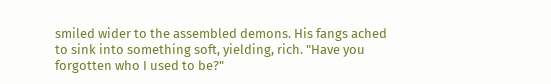smiled wider to the assembled demons. His fangs ached to sink into something soft, yielding, rich. "Have you forgotten who I used to be?"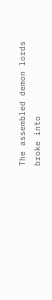The assembled demon lords broke into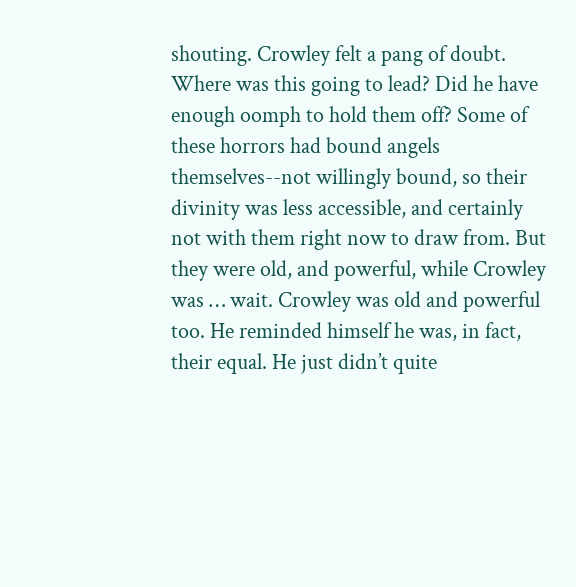shouting. Crowley felt a pang of doubt. Where was this going to lead? Did he have enough oomph to hold them off? Some of these horrors had bound angels themselves--not willingly bound, so their divinity was less accessible, and certainly not with them right now to draw from. But they were old, and powerful, while Crowley was … wait. Crowley was old and powerful too. He reminded himself he was, in fact, their equal. He just didn’t quite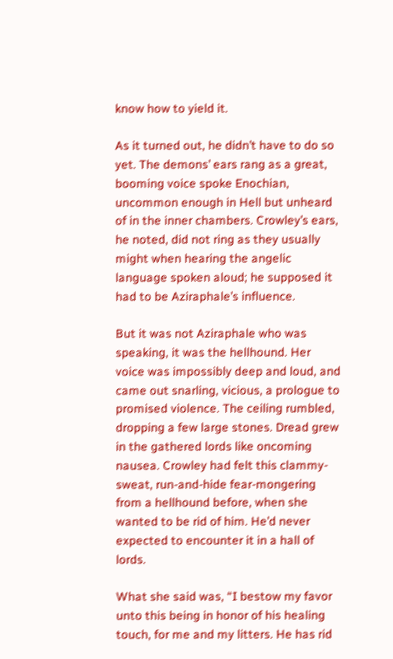know how to yield it.

As it turned out, he didn’t have to do so yet. The demons’ ears rang as a great, booming voice spoke Enochian, uncommon enough in Hell but unheard of in the inner chambers. Crowley’s ears, he noted, did not ring as they usually might when hearing the angelic language spoken aloud; he supposed it had to be Aziraphale’s influence.

But it was not Aziraphale who was speaking, it was the hellhound. Her voice was impossibly deep and loud, and came out snarling, vicious, a prologue to promised violence. The ceiling rumbled, dropping a few large stones. Dread grew in the gathered lords like oncoming nausea. Crowley had felt this clammy-sweat, run-and-hide fear-mongering from a hellhound before, when she wanted to be rid of him. He’d never expected to encounter it in a hall of lords.

What she said was, “I bestow my favor unto this being in honor of his healing touch, for me and my litters. He has rid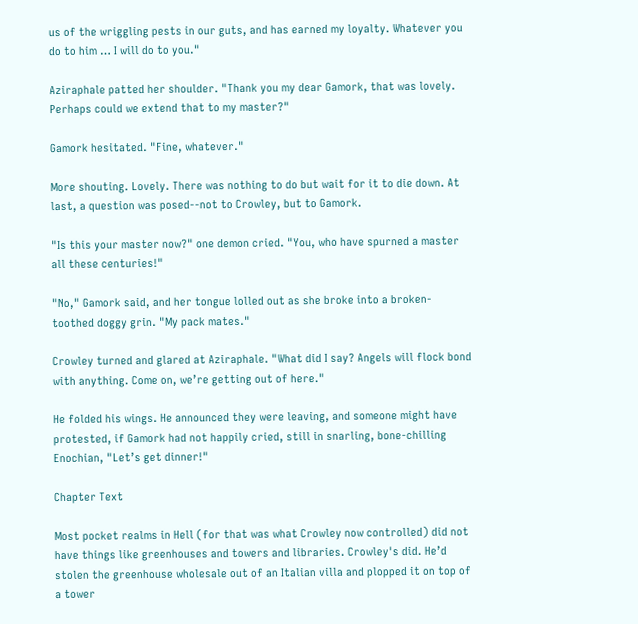us of the wriggling pests in our guts, and has earned my loyalty. Whatever you do to him … I will do to you."

Aziraphale patted her shoulder. "Thank you my dear Gamork, that was lovely. Perhaps could we extend that to my master?"

Gamork hesitated. "Fine, whatever."

More shouting. Lovely. There was nothing to do but wait for it to die down. At last, a question was posed--not to Crowley, but to Gamork.

"Is this your master now?" one demon cried. "You, who have spurned a master all these centuries!"

"No," Gamork said, and her tongue lolled out as she broke into a broken-toothed doggy grin. "My pack mates."

Crowley turned and glared at Aziraphale. "What did I say? Angels will flock bond with anything. Come on, we’re getting out of here."

He folded his wings. He announced they were leaving, and someone might have protested, if Gamork had not happily cried, still in snarling, bone-chilling Enochian, "Let’s get dinner!"

Chapter Text

Most pocket realms in Hell (for that was what Crowley now controlled) did not have things like greenhouses and towers and libraries. Crowley's did. He’d stolen the greenhouse wholesale out of an Italian villa and plopped it on top of a tower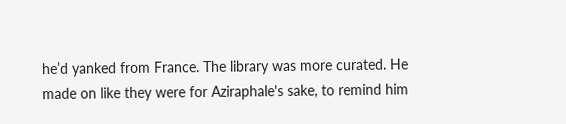he’d yanked from France. The library was more curated. He made on like they were for Aziraphale's sake, to remind him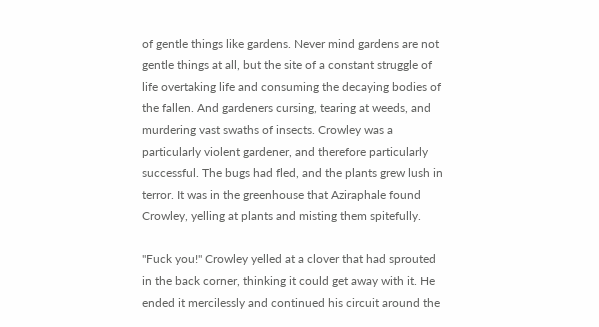of gentle things like gardens. Never mind gardens are not gentle things at all, but the site of a constant struggle of life overtaking life and consuming the decaying bodies of the fallen. And gardeners cursing, tearing at weeds, and murdering vast swaths of insects. Crowley was a particularly violent gardener, and therefore particularly successful. The bugs had fled, and the plants grew lush in terror. It was in the greenhouse that Aziraphale found Crowley, yelling at plants and misting them spitefully.

"Fuck you!" Crowley yelled at a clover that had sprouted in the back corner, thinking it could get away with it. He ended it mercilessly and continued his circuit around the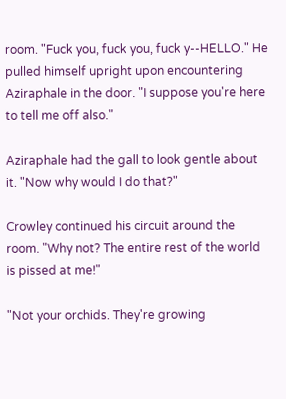room. "Fuck you, fuck you, fuck y--HELLO." He pulled himself upright upon encountering Aziraphale in the door. "I suppose you're here to tell me off also."

Aziraphale had the gall to look gentle about it. "Now why would I do that?"

Crowley continued his circuit around the room. "Why not? The entire rest of the world is pissed at me!"

"Not your orchids. They're growing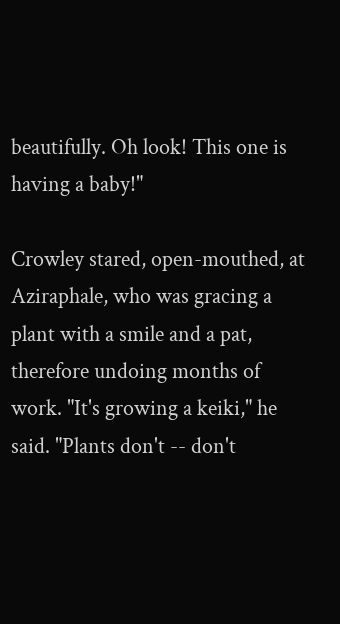beautifully. Oh look! This one is having a baby!"

Crowley stared, open-mouthed, at Aziraphale, who was gracing a plant with a smile and a pat, therefore undoing months of work. "It's growing a keiki," he said. "Plants don't -- don't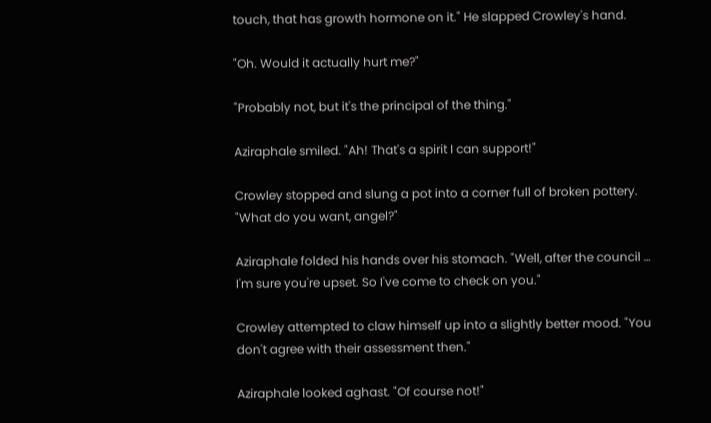touch, that has growth hormone on it." He slapped Crowley's hand.

"Oh. Would it actually hurt me?"

"Probably not, but it's the principal of the thing."

Aziraphale smiled. "Ah! That's a spirit I can support!"

Crowley stopped and slung a pot into a corner full of broken pottery. "What do you want, angel?"

Aziraphale folded his hands over his stomach. "Well, after the council … I'm sure you're upset. So I've come to check on you."

Crowley attempted to claw himself up into a slightly better mood. "You don't agree with their assessment then."

Aziraphale looked aghast. "Of course not!"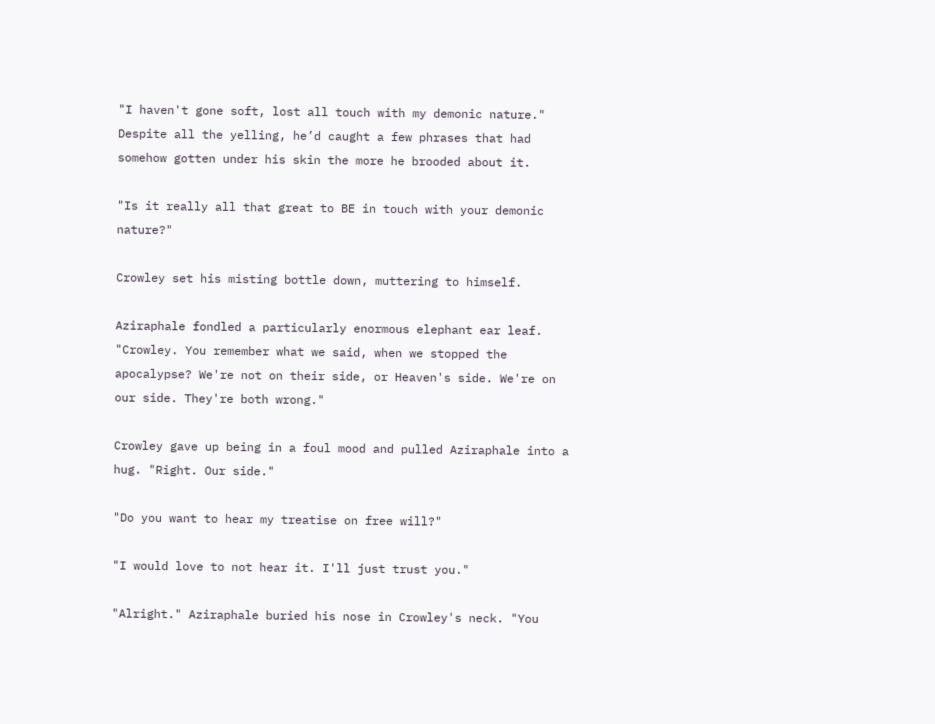"I haven't gone soft, lost all touch with my demonic nature." Despite all the yelling, he’d caught a few phrases that had somehow gotten under his skin the more he brooded about it.

"Is it really all that great to BE in touch with your demonic nature?"

Crowley set his misting bottle down, muttering to himself.

Aziraphale fondled a particularly enormous elephant ear leaf. "Crowley. You remember what we said, when we stopped the apocalypse? We're not on their side, or Heaven's side. We're on our side. They're both wrong."

Crowley gave up being in a foul mood and pulled Aziraphale into a hug. "Right. Our side."

"Do you want to hear my treatise on free will?"

"I would love to not hear it. I'll just trust you."

"Alright." Aziraphale buried his nose in Crowley's neck. "You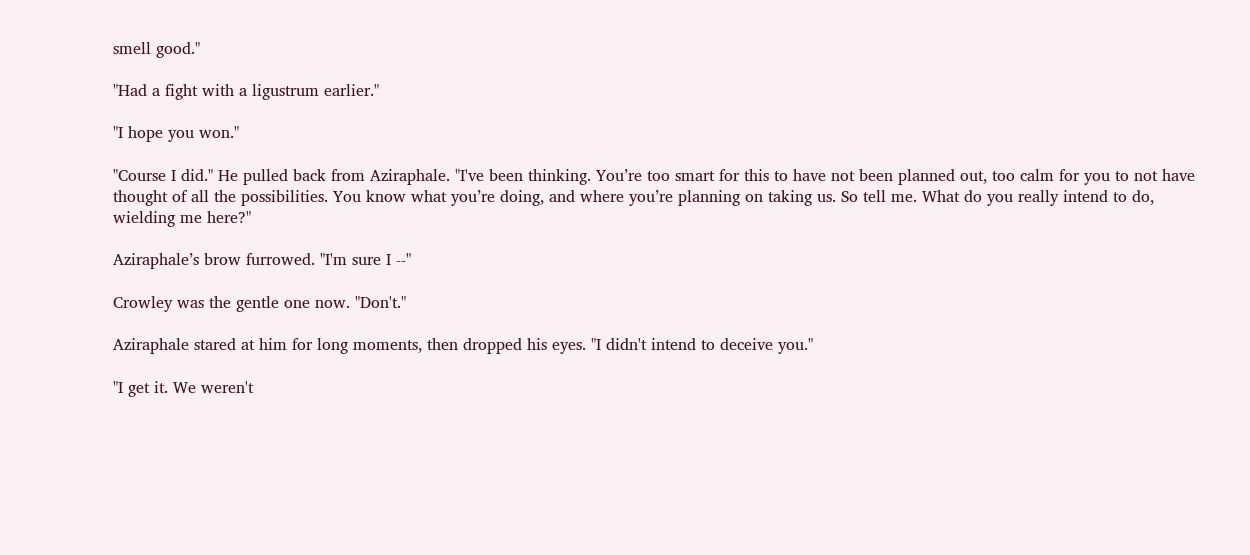smell good."

"Had a fight with a ligustrum earlier."

"I hope you won."

"Course I did." He pulled back from Aziraphale. "I've been thinking. You’re too smart for this to have not been planned out, too calm for you to not have thought of all the possibilities. You know what you’re doing, and where you’re planning on taking us. So tell me. What do you really intend to do, wielding me here?"

Aziraphale’s brow furrowed. "I'm sure I --"

Crowley was the gentle one now. "Don't."

Aziraphale stared at him for long moments, then dropped his eyes. "I didn't intend to deceive you."

"I get it. We weren't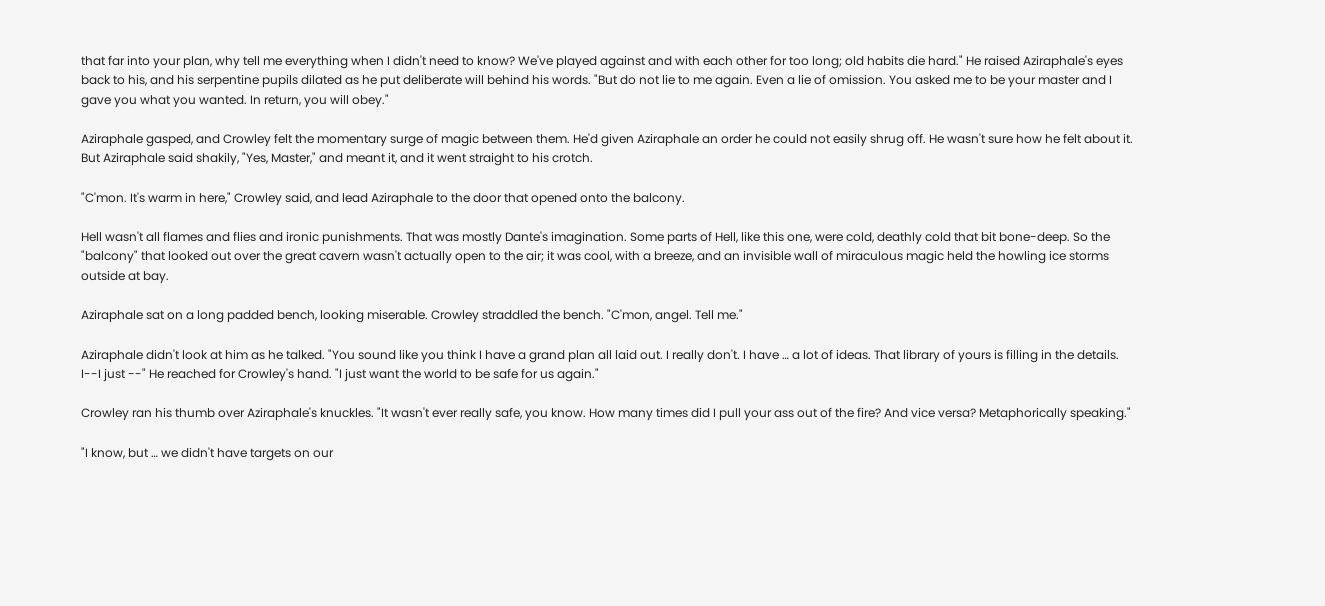that far into your plan, why tell me everything when I didn't need to know? We've played against and with each other for too long; old habits die hard." He raised Aziraphale's eyes back to his, and his serpentine pupils dilated as he put deliberate will behind his words. "But do not lie to me again. Even a lie of omission. You asked me to be your master and I gave you what you wanted. In return, you will obey."

Aziraphale gasped, and Crowley felt the momentary surge of magic between them. He'd given Aziraphale an order he could not easily shrug off. He wasn't sure how he felt about it. But Aziraphale said shakily, "Yes, Master," and meant it, and it went straight to his crotch.

"C'mon. It's warm in here," Crowley said, and lead Aziraphale to the door that opened onto the balcony.

Hell wasn't all flames and flies and ironic punishments. That was mostly Dante's imagination. Some parts of Hell, like this one, were cold, deathly cold that bit bone-deep. So the "balcony" that looked out over the great cavern wasn't actually open to the air; it was cool, with a breeze, and an invisible wall of miraculous magic held the howling ice storms outside at bay.

Aziraphale sat on a long padded bench, looking miserable. Crowley straddled the bench. "C'mon, angel. Tell me."

Aziraphale didn't look at him as he talked. "You sound like you think I have a grand plan all laid out. I really don't. I have … a lot of ideas. That library of yours is filling in the details. I--I just --" He reached for Crowley's hand. "I just want the world to be safe for us again."

Crowley ran his thumb over Aziraphale's knuckles. "It wasn't ever really safe, you know. How many times did I pull your ass out of the fire? And vice versa? Metaphorically speaking."

"I know, but … we didn't have targets on our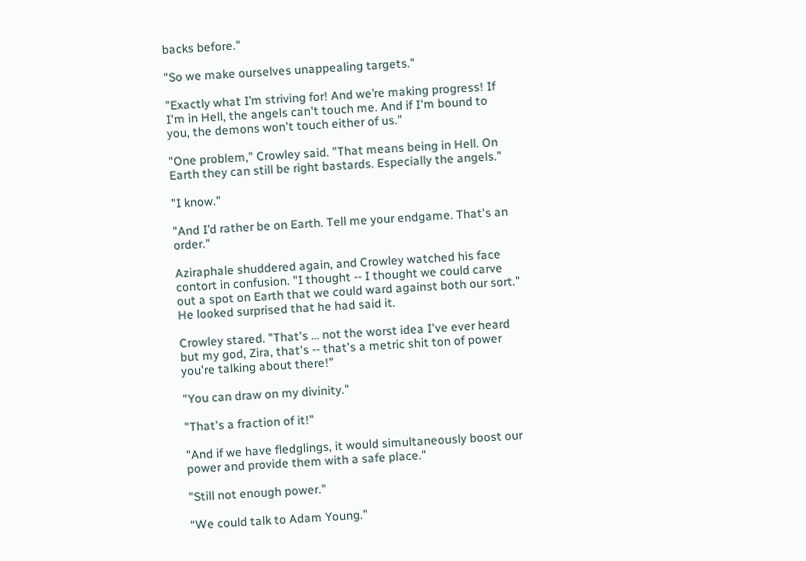backs before."

"So we make ourselves unappealing targets."

"Exactly what I’m striving for! And we’re making progress! If I'm in Hell, the angels can't touch me. And if I'm bound to you, the demons won't touch either of us."

"One problem," Crowley said. "That means being in Hell. On Earth they can still be right bastards. Especially the angels."

"I know."

"And I’d rather be on Earth. Tell me your endgame. That's an order."

Aziraphale shuddered again, and Crowley watched his face contort in confusion. "I thought -- I thought we could carve out a spot on Earth that we could ward against both our sort." He looked surprised that he had said it.

Crowley stared. "That's … not the worst idea I've ever heard but my god, Zira, that's -- that's a metric shit ton of power you're talking about there!"

"You can draw on my divinity."

"That's a fraction of it!"

"And if we have fledglings, it would simultaneously boost our power and provide them with a safe place."

"Still not enough power."

“We could talk to Adam Young.”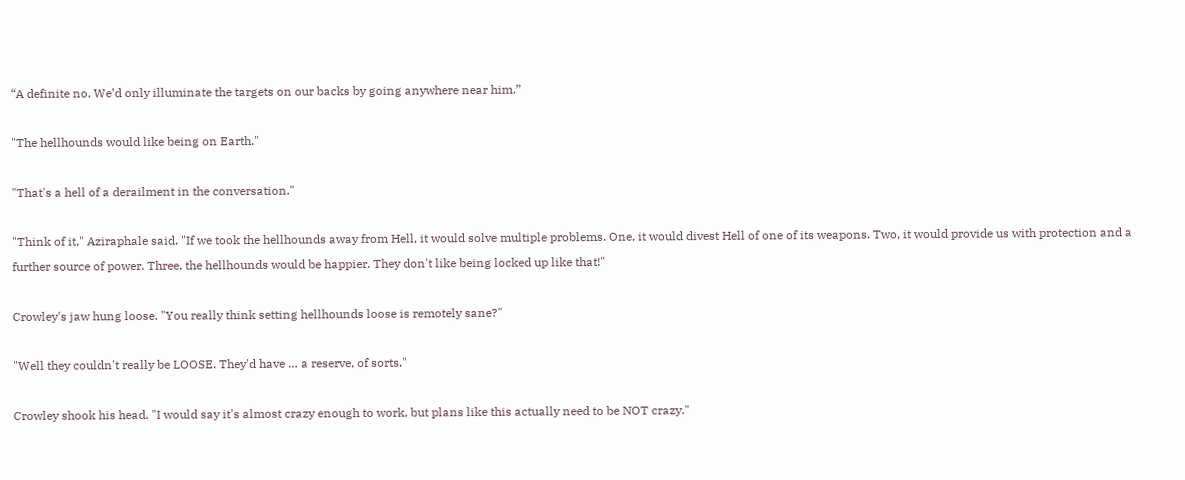“A definite no. We’d only illuminate the targets on our backs by going anywhere near him.”

"The hellhounds would like being on Earth."

"That's a hell of a derailment in the conversation."

"Think of it," Aziraphale said. "If we took the hellhounds away from Hell, it would solve multiple problems. One, it would divest Hell of one of its weapons. Two, it would provide us with protection and a further source of power. Three, the hellhounds would be happier. They don't like being locked up like that!"

Crowley's jaw hung loose. "You really think setting hellhounds loose is remotely sane?"

"Well they couldn't really be LOOSE. They'd have … a reserve, of sorts."

Crowley shook his head. "I would say it's almost crazy enough to work, but plans like this actually need to be NOT crazy."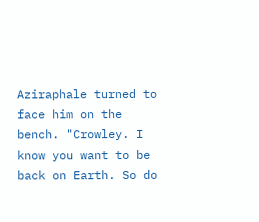Aziraphale turned to face him on the bench. "Crowley. I know you want to be back on Earth. So do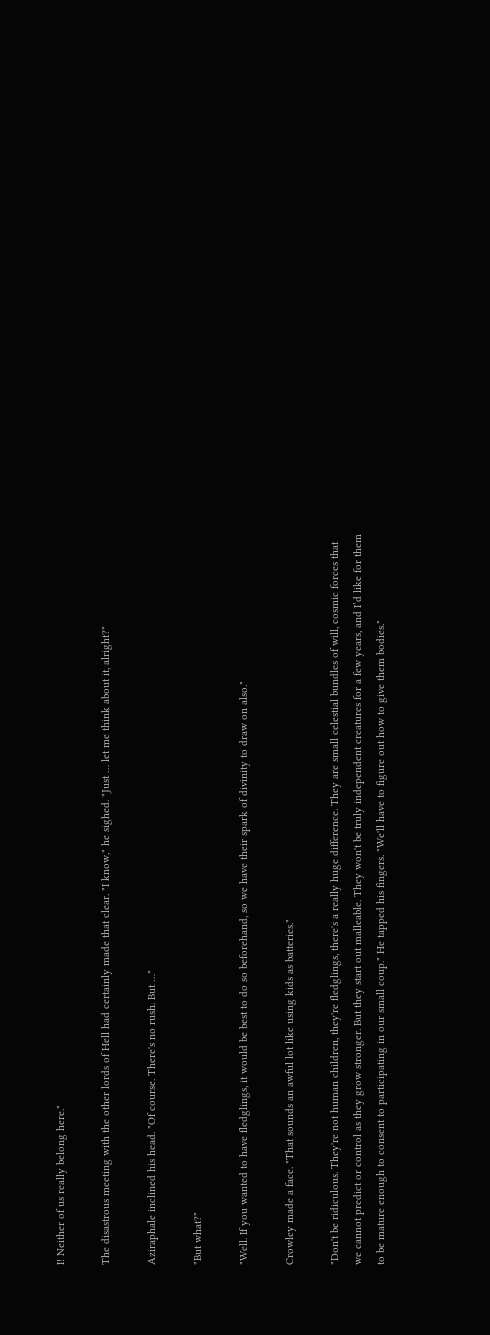I! Neither of us really belong here."

The disastrous meeting with the other lords of Hell had certainly made that clear. "I know," he sighed. "Just … let me think about it, alright?"

Aziraphale inclined his head. "Of course. There's no rush. But …"

"But what?"

"Well. If you wanted to have fledglings, it would be best to do so beforehand, so we have their spark of divinity to draw on also."

Crowley made a face. "That sounds an awful lot like using kids as batteries."

"Don't be ridiculous. They're not human children, they're fledglings, there's a really huge difference. They are small celestial bundles of will, cosmic forces that we cannot predict or control as they grow stronger. But they start out malleable. They won't be truly independent creatures for a few years, and I’d like for them to be mature enough to consent to participating in our small coup." He tapped his fingers. "We'll have to figure out how to give them bodies."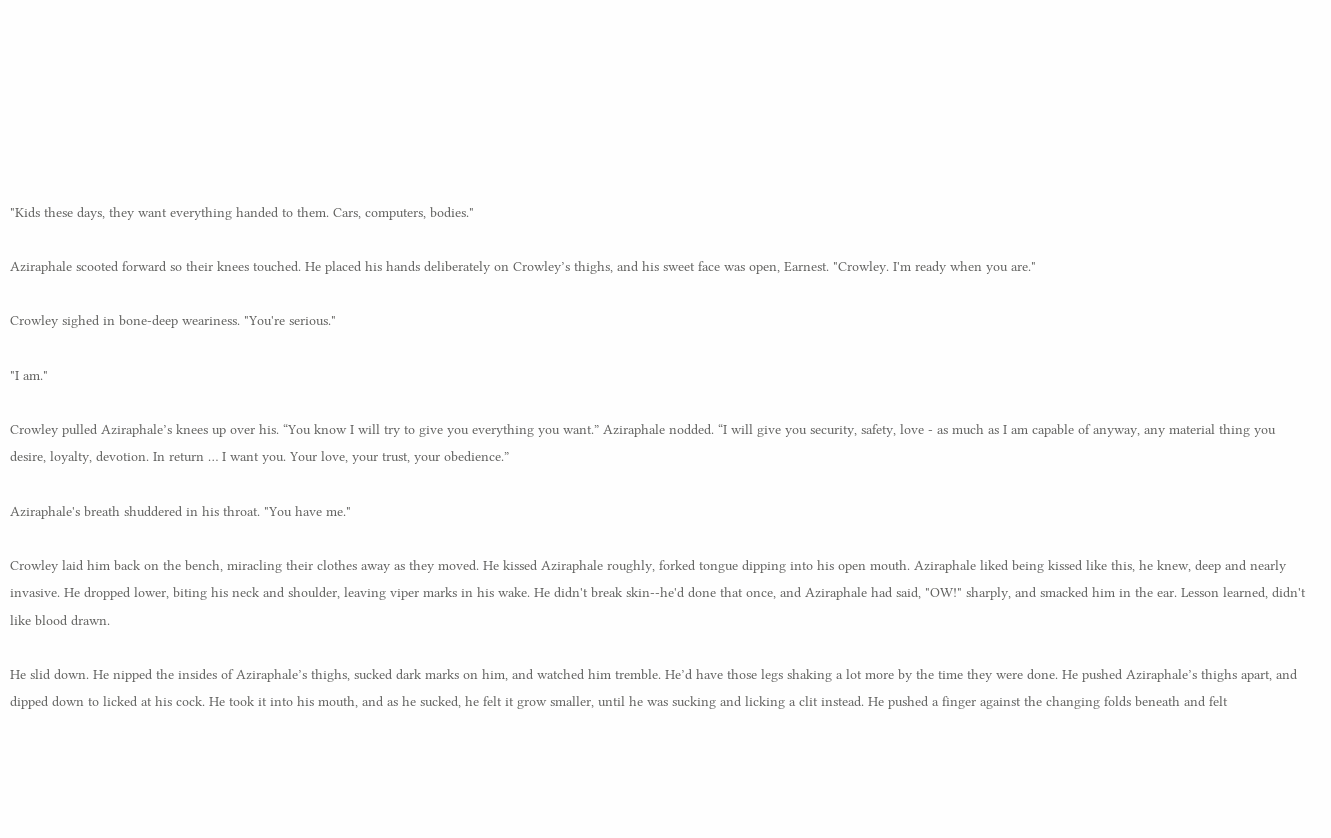"Kids these days, they want everything handed to them. Cars, computers, bodies."

Aziraphale scooted forward so their knees touched. He placed his hands deliberately on Crowley’s thighs, and his sweet face was open, Earnest. "Crowley. I'm ready when you are."

Crowley sighed in bone-deep weariness. "You're serious."

"I am."

Crowley pulled Aziraphale’s knees up over his. “You know I will try to give you everything you want.” Aziraphale nodded. “I will give you security, safety, love - as much as I am capable of anyway, any material thing you desire, loyalty, devotion. In return … I want you. Your love, your trust, your obedience.”

Aziraphale's breath shuddered in his throat. "You have me."

Crowley laid him back on the bench, miracling their clothes away as they moved. He kissed Aziraphale roughly, forked tongue dipping into his open mouth. Aziraphale liked being kissed like this, he knew, deep and nearly invasive. He dropped lower, biting his neck and shoulder, leaving viper marks in his wake. He didn't break skin--he'd done that once, and Aziraphale had said, "OW!" sharply, and smacked him in the ear. Lesson learned, didn't like blood drawn.

He slid down. He nipped the insides of Aziraphale’s thighs, sucked dark marks on him, and watched him tremble. He’d have those legs shaking a lot more by the time they were done. He pushed Aziraphale’s thighs apart, and dipped down to licked at his cock. He took it into his mouth, and as he sucked, he felt it grow smaller, until he was sucking and licking a clit instead. He pushed a finger against the changing folds beneath and felt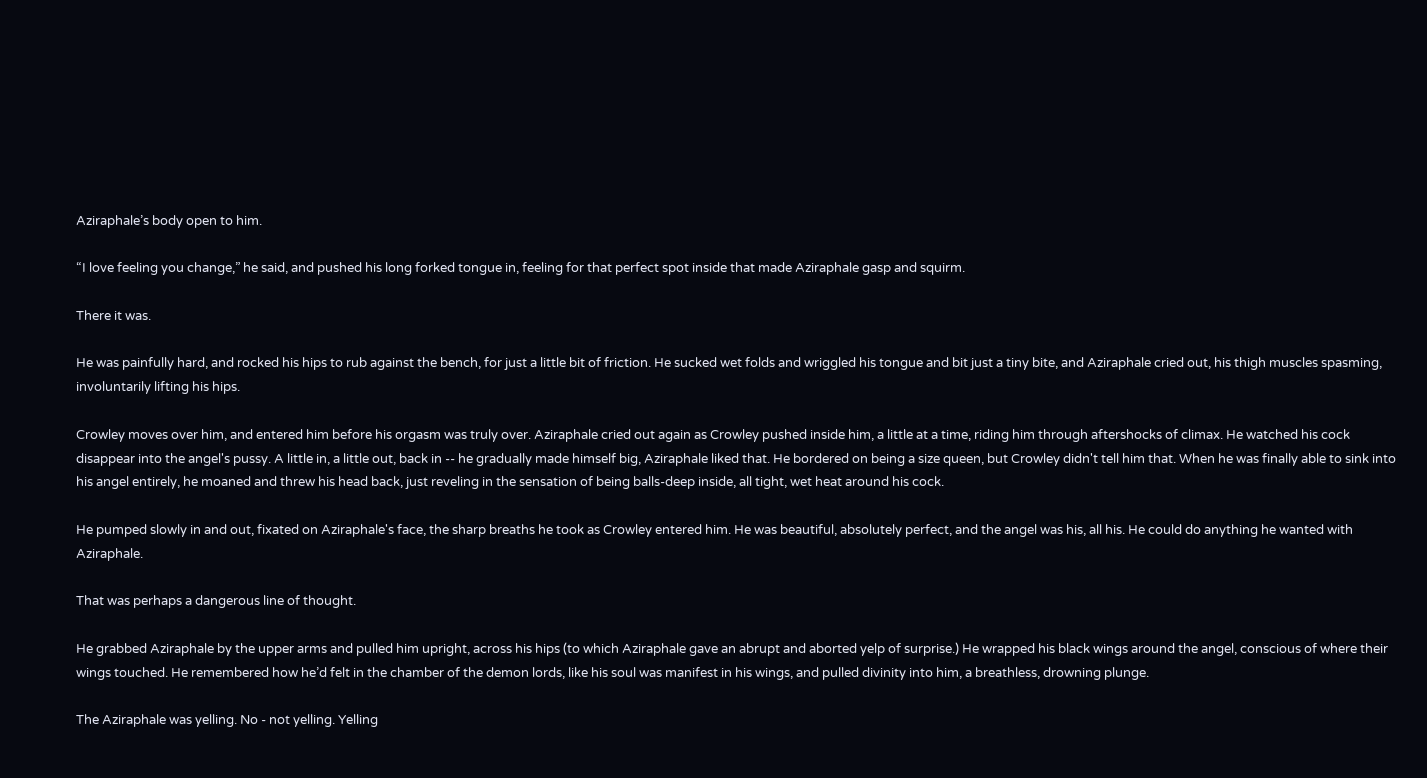Aziraphale’s body open to him.

“I love feeling you change,” he said, and pushed his long forked tongue in, feeling for that perfect spot inside that made Aziraphale gasp and squirm.

There it was.

He was painfully hard, and rocked his hips to rub against the bench, for just a little bit of friction. He sucked wet folds and wriggled his tongue and bit just a tiny bite, and Aziraphale cried out, his thigh muscles spasming, involuntarily lifting his hips.

Crowley moves over him, and entered him before his orgasm was truly over. Aziraphale cried out again as Crowley pushed inside him, a little at a time, riding him through aftershocks of climax. He watched his cock disappear into the angel's pussy. A little in, a little out, back in -- he gradually made himself big, Aziraphale liked that. He bordered on being a size queen, but Crowley didn't tell him that. When he was finally able to sink into his angel entirely, he moaned and threw his head back, just reveling in the sensation of being balls-deep inside, all tight, wet heat around his cock.

He pumped slowly in and out, fixated on Aziraphale's face, the sharp breaths he took as Crowley entered him. He was beautiful, absolutely perfect, and the angel was his, all his. He could do anything he wanted with Aziraphale.

That was perhaps a dangerous line of thought.

He grabbed Aziraphale by the upper arms and pulled him upright, across his hips (to which Aziraphale gave an abrupt and aborted yelp of surprise.) He wrapped his black wings around the angel, conscious of where their wings touched. He remembered how he’d felt in the chamber of the demon lords, like his soul was manifest in his wings, and pulled divinity into him, a breathless, drowning plunge.

The Aziraphale was yelling. No - not yelling. Yelling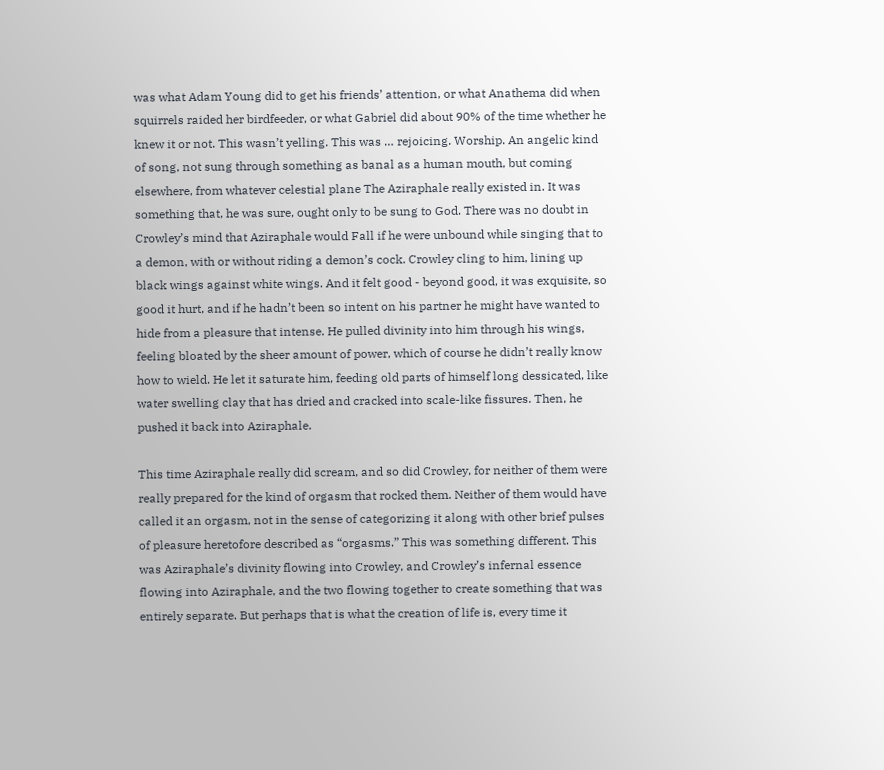was what Adam Young did to get his friends’ attention, or what Anathema did when squirrels raided her birdfeeder, or what Gabriel did about 90% of the time whether he knew it or not. This wasn’t yelling. This was … rejoicing. Worship. An angelic kind of song, not sung through something as banal as a human mouth, but coming elsewhere, from whatever celestial plane The Aziraphale really existed in. It was something that, he was sure, ought only to be sung to God. There was no doubt in Crowley’s mind that Aziraphale would Fall if he were unbound while singing that to a demon, with or without riding a demon’s cock. Crowley cling to him, lining up black wings against white wings. And it felt good - beyond good, it was exquisite, so good it hurt, and if he hadn’t been so intent on his partner he might have wanted to hide from a pleasure that intense. He pulled divinity into him through his wings, feeling bloated by the sheer amount of power, which of course he didn’t really know how to wield. He let it saturate him, feeding old parts of himself long dessicated, like water swelling clay that has dried and cracked into scale-like fissures. Then, he pushed it back into Aziraphale.

This time Aziraphale really did scream, and so did Crowley, for neither of them were really prepared for the kind of orgasm that rocked them. Neither of them would have called it an orgasm, not in the sense of categorizing it along with other brief pulses of pleasure heretofore described as “orgasms.” This was something different. This was Aziraphale’s divinity flowing into Crowley, and Crowley’s infernal essence flowing into Aziraphale, and the two flowing together to create something that was entirely separate. But perhaps that is what the creation of life is, every time it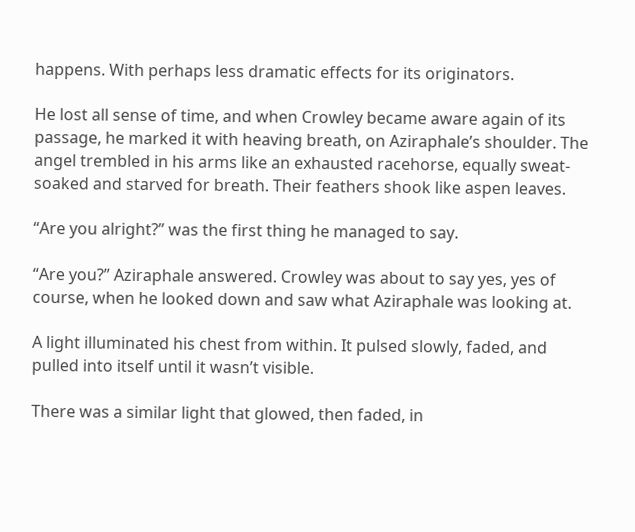happens. With perhaps less dramatic effects for its originators.

He lost all sense of time, and when Crowley became aware again of its passage, he marked it with heaving breath, on Aziraphale’s shoulder. The angel trembled in his arms like an exhausted racehorse, equally sweat-soaked and starved for breath. Their feathers shook like aspen leaves.

“Are you alright?” was the first thing he managed to say.

“Are you?” Aziraphale answered. Crowley was about to say yes, yes of course, when he looked down and saw what Aziraphale was looking at.

A light illuminated his chest from within. It pulsed slowly, faded, and pulled into itself until it wasn’t visible.

There was a similar light that glowed, then faded, in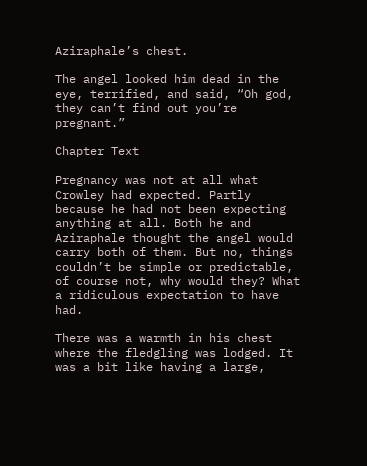Aziraphale’s chest.

The angel looked him dead in the eye, terrified, and said, “Oh god, they can’t find out you’re pregnant.”

Chapter Text

Pregnancy was not at all what Crowley had expected. Partly because he had not been expecting anything at all. Both he and Aziraphale thought the angel would carry both of them. But no, things couldn’t be simple or predictable, of course not, why would they? What a ridiculous expectation to have had.

There was a warmth in his chest where the fledgling was lodged. It was a bit like having a large,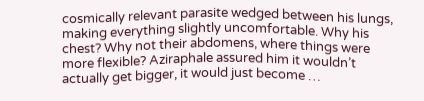cosmically relevant parasite wedged between his lungs, making everything slightly uncomfortable. Why his chest? Why not their abdomens, where things were more flexible? Aziraphale assured him it wouldn’t actually get bigger, it would just become …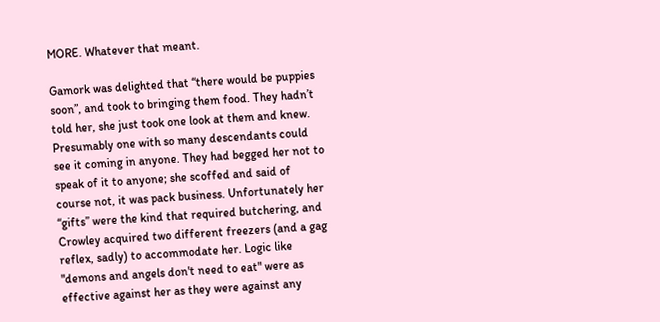MORE. Whatever that meant.

Gamork was delighted that “there would be puppies soon”, and took to bringing them food. They hadn’t told her, she just took one look at them and knew. Presumably one with so many descendants could see it coming in anyone. They had begged her not to speak of it to anyone; she scoffed and said of course not, it was pack business. Unfortunately her “gifts” were the kind that required butchering, and Crowley acquired two different freezers (and a gag reflex, sadly) to accommodate her. Logic like "demons and angels don't need to eat" were as effective against her as they were against any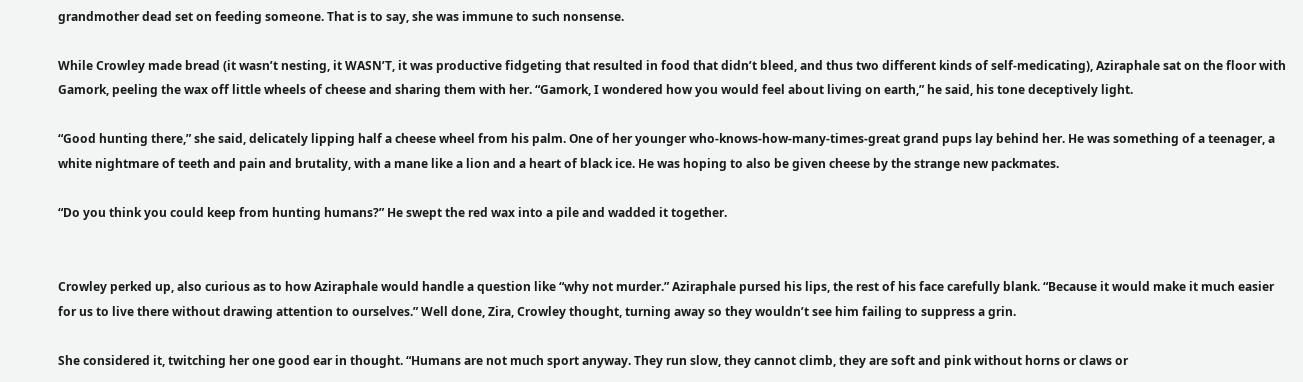grandmother dead set on feeding someone. That is to say, she was immune to such nonsense.

While Crowley made bread (it wasn’t nesting, it WASN’T, it was productive fidgeting that resulted in food that didn’t bleed, and thus two different kinds of self-medicating), Aziraphale sat on the floor with Gamork, peeling the wax off little wheels of cheese and sharing them with her. “Gamork, I wondered how you would feel about living on earth,” he said, his tone deceptively light.

“Good hunting there,” she said, delicately lipping half a cheese wheel from his palm. One of her younger who-knows-how-many-times-great grand pups lay behind her. He was something of a teenager, a white nightmare of teeth and pain and brutality, with a mane like a lion and a heart of black ice. He was hoping to also be given cheese by the strange new packmates.

“Do you think you could keep from hunting humans?” He swept the red wax into a pile and wadded it together.


Crowley perked up, also curious as to how Aziraphale would handle a question like “why not murder.” Aziraphale pursed his lips, the rest of his face carefully blank. “Because it would make it much easier for us to live there without drawing attention to ourselves.” Well done, Zira, Crowley thought, turning away so they wouldn’t see him failing to suppress a grin.

She considered it, twitching her one good ear in thought. “Humans are not much sport anyway. They run slow, they cannot climb, they are soft and pink without horns or claws or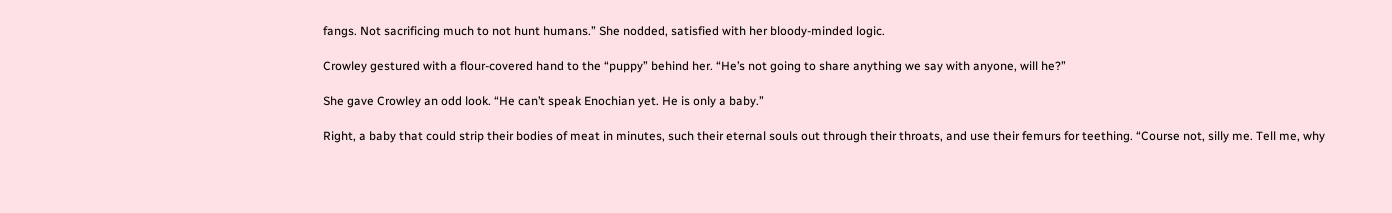fangs. Not sacrificing much to not hunt humans.” She nodded, satisfied with her bloody-minded logic.

Crowley gestured with a flour-covered hand to the “puppy” behind her. “He’s not going to share anything we say with anyone, will he?”

She gave Crowley an odd look. “He can’t speak Enochian yet. He is only a baby.”

Right, a baby that could strip their bodies of meat in minutes, such their eternal souls out through their throats, and use their femurs for teething. “Course not, silly me. Tell me, why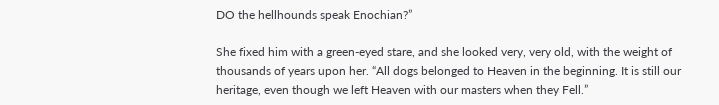DO the hellhounds speak Enochian?”

She fixed him with a green-eyed stare, and she looked very, very old, with the weight of thousands of years upon her. “All dogs belonged to Heaven in the beginning. It is still our heritage, even though we left Heaven with our masters when they Fell.”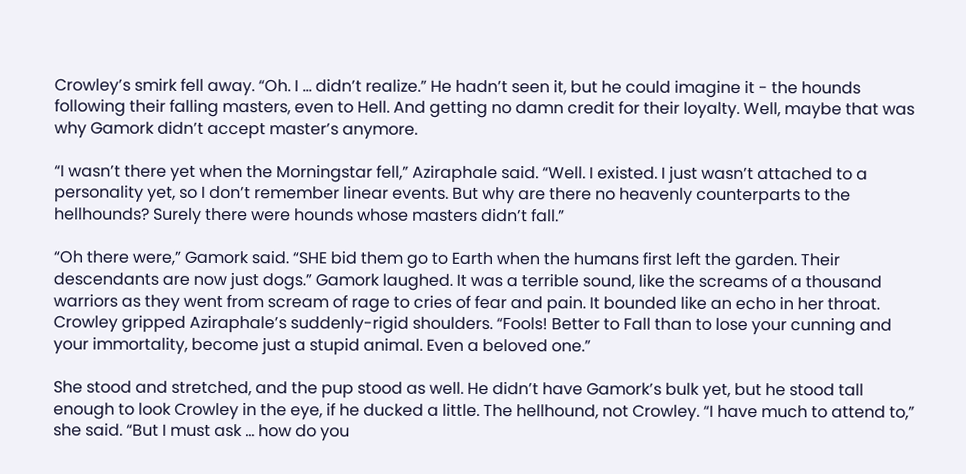Crowley’s smirk fell away. “Oh. I … didn’t realize.” He hadn’t seen it, but he could imagine it - the hounds following their falling masters, even to Hell. And getting no damn credit for their loyalty. Well, maybe that was why Gamork didn’t accept master’s anymore.

“I wasn’t there yet when the Morningstar fell,” Aziraphale said. “Well. I existed. I just wasn’t attached to a personality yet, so I don’t remember linear events. But why are there no heavenly counterparts to the hellhounds? Surely there were hounds whose masters didn’t fall.”

“Oh there were,” Gamork said. “SHE bid them go to Earth when the humans first left the garden. Their descendants are now just dogs.” Gamork laughed. It was a terrible sound, like the screams of a thousand warriors as they went from scream of rage to cries of fear and pain. It bounded like an echo in her throat. Crowley gripped Aziraphale’s suddenly-rigid shoulders. “Fools! Better to Fall than to lose your cunning and your immortality, become just a stupid animal. Even a beloved one.”

She stood and stretched, and the pup stood as well. He didn’t have Gamork’s bulk yet, but he stood tall enough to look Crowley in the eye, if he ducked a little. The hellhound, not Crowley. “I have much to attend to,” she said. “But I must ask … how do you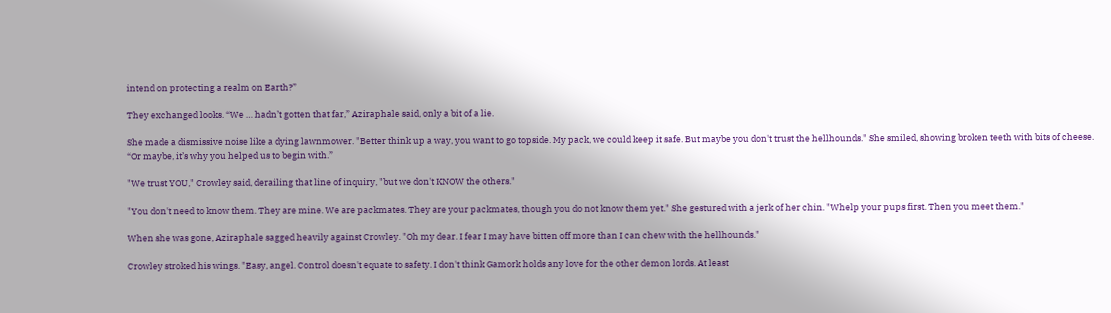intend on protecting a realm on Earth?”

They exchanged looks. “We … hadn’t gotten that far,” Aziraphale said, only a bit of a lie.

She made a dismissive noise like a dying lawnmower. "Better think up a way, you want to go topside. My pack, we could keep it safe. But maybe you don't trust the hellhounds." She smiled, showing broken teeth with bits of cheese. “Or maybe, it’s why you helped us to begin with.”

"We trust YOU," Crowley said, derailing that line of inquiry, "but we don't KNOW the others."

"You don't need to know them. They are mine. We are packmates. They are your packmates, though you do not know them yet." She gestured with a jerk of her chin. "Whelp your pups first. Then you meet them."

When she was gone, Aziraphale sagged heavily against Crowley. "Oh my dear. I fear I may have bitten off more than I can chew with the hellhounds."

Crowley stroked his wings. "Easy, angel. Control doesn't equate to safety. I don't think Gamork holds any love for the other demon lords. At least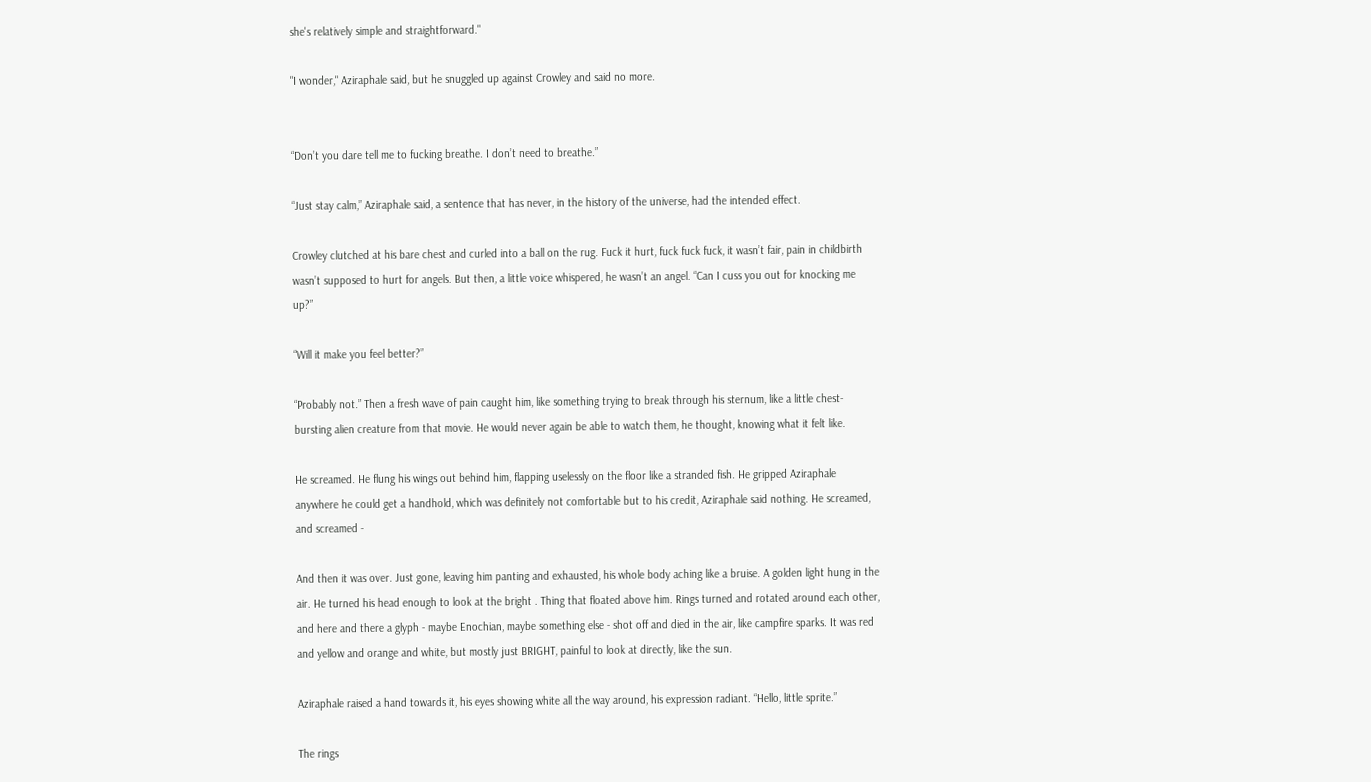she's relatively simple and straightforward."

"I wonder," Aziraphale said, but he snuggled up against Crowley and said no more.


“Don’t you dare tell me to fucking breathe. I don’t need to breathe.”

“Just stay calm,” Aziraphale said, a sentence that has never, in the history of the universe, had the intended effect.

Crowley clutched at his bare chest and curled into a ball on the rug. Fuck it hurt, fuck fuck fuck, it wasn’t fair, pain in childbirth wasn’t supposed to hurt for angels. But then, a little voice whispered, he wasn’t an angel. “Can I cuss you out for knocking me up?”

“Will it make you feel better?”

“Probably not.” Then a fresh wave of pain caught him, like something trying to break through his sternum, like a little chest-bursting alien creature from that movie. He would never again be able to watch them, he thought, knowing what it felt like.

He screamed. He flung his wings out behind him, flapping uselessly on the floor like a stranded fish. He gripped Aziraphale anywhere he could get a handhold, which was definitely not comfortable but to his credit, Aziraphale said nothing. He screamed, and screamed -

And then it was over. Just gone, leaving him panting and exhausted, his whole body aching like a bruise. A golden light hung in the air. He turned his head enough to look at the bright . Thing that floated above him. Rings turned and rotated around each other, and here and there a glyph - maybe Enochian, maybe something else - shot off and died in the air, like campfire sparks. It was red and yellow and orange and white, but mostly just BRIGHT, painful to look at directly, like the sun.

Aziraphale raised a hand towards it, his eyes showing white all the way around, his expression radiant. “Hello, little sprite.”

The rings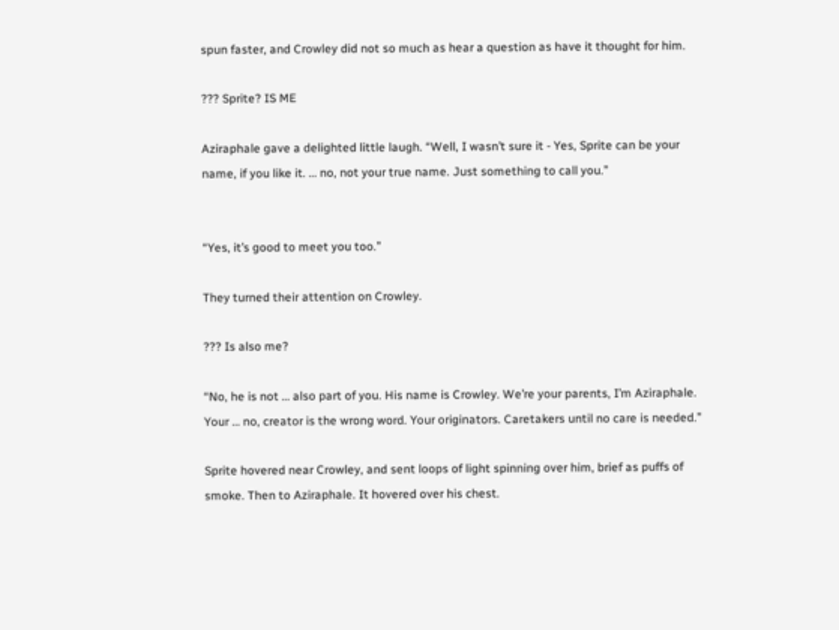spun faster, and Crowley did not so much as hear a question as have it thought for him.

??? Sprite? IS ME

Aziraphale gave a delighted little laugh. “Well, I wasn’t sure it - Yes, Sprite can be your name, if you like it. … no, not your true name. Just something to call you.”


“Yes, it’s good to meet you too.”

They turned their attention on Crowley.

??? Is also me?

“No, he is not … also part of you. His name is Crowley. We’re your parents, I’m Aziraphale. Your … no, creator is the wrong word. Your originators. Caretakers until no care is needed.”

Sprite hovered near Crowley, and sent loops of light spinning over him, brief as puffs of smoke. Then to Aziraphale. It hovered over his chest.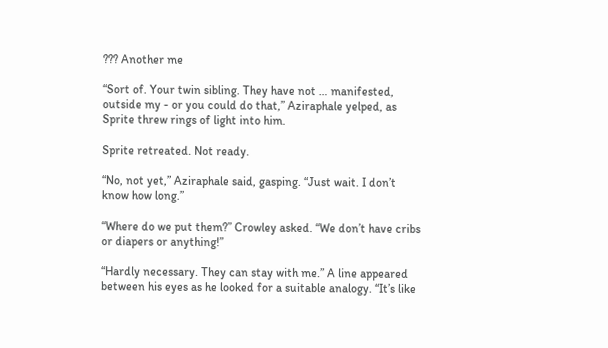??? Another me

“Sort of. Your twin sibling. They have not … manifested, outside my - or you could do that,” Aziraphale yelped, as Sprite threw rings of light into him.

Sprite retreated. Not ready.

“No, not yet,” Aziraphale said, gasping. “Just wait. I don’t know how long.”

“Where do we put them?” Crowley asked. “We don’t have cribs or diapers or anything!”

“Hardly necessary. They can stay with me.” A line appeared between his eyes as he looked for a suitable analogy. “It’s like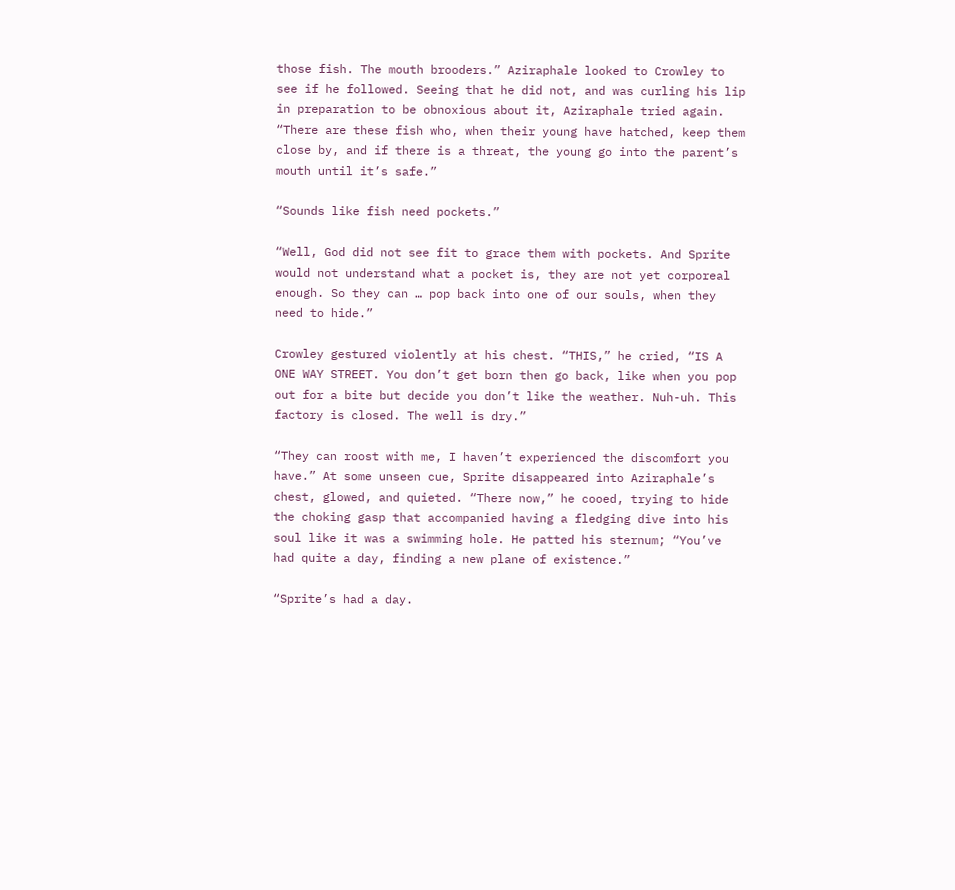those fish. The mouth brooders.” Aziraphale looked to Crowley to see if he followed. Seeing that he did not, and was curling his lip in preparation to be obnoxious about it, Aziraphale tried again. “There are these fish who, when their young have hatched, keep them close by, and if there is a threat, the young go into the parent’s mouth until it’s safe.”

“Sounds like fish need pockets.”

“Well, God did not see fit to grace them with pockets. And Sprite would not understand what a pocket is, they are not yet corporeal enough. So they can … pop back into one of our souls, when they need to hide.”

Crowley gestured violently at his chest. “THIS,” he cried, “IS A ONE WAY STREET. You don’t get born then go back, like when you pop out for a bite but decide you don’t like the weather. Nuh-uh. This factory is closed. The well is dry.”

“They can roost with me, I haven’t experienced the discomfort you have.” At some unseen cue, Sprite disappeared into Aziraphale’s chest, glowed, and quieted. “There now,” he cooed, trying to hide the choking gasp that accompanied having a fledging dive into his soul like it was a swimming hole. He patted his sternum; “You’ve had quite a day, finding a new plane of existence.”

“Sprite’s had a day.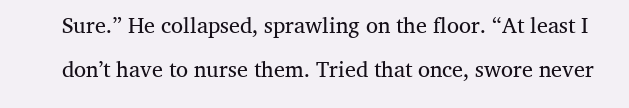Sure.” He collapsed, sprawling on the floor. “At least I don’t have to nurse them. Tried that once, swore never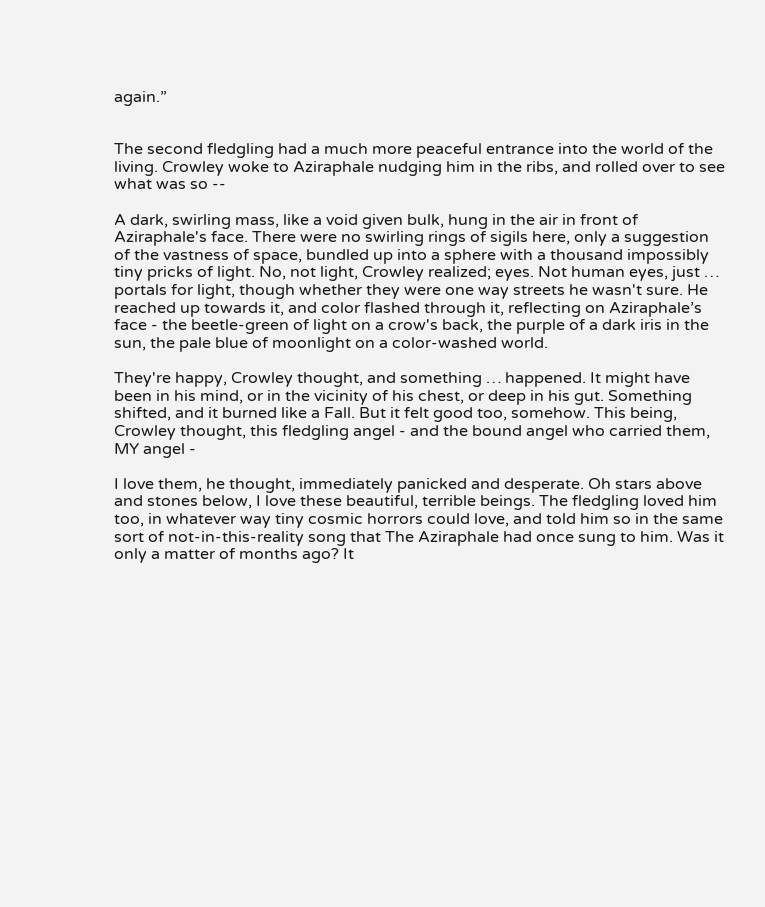again.”


The second fledgling had a much more peaceful entrance into the world of the living. Crowley woke to Aziraphale nudging him in the ribs, and rolled over to see what was so --

A dark, swirling mass, like a void given bulk, hung in the air in front of Aziraphale's face. There were no swirling rings of sigils here, only a suggestion of the vastness of space, bundled up into a sphere with a thousand impossibly tiny pricks of light. No, not light, Crowley realized; eyes. Not human eyes, just … portals for light, though whether they were one way streets he wasn't sure. He reached up towards it, and color flashed through it, reflecting on Aziraphale’s face - the beetle-green of light on a crow's back, the purple of a dark iris in the sun, the pale blue of moonlight on a color-washed world.

They're happy, Crowley thought, and something … happened. It might have been in his mind, or in the vicinity of his chest, or deep in his gut. Something shifted, and it burned like a Fall. But it felt good too, somehow. This being, Crowley thought, this fledgling angel - and the bound angel who carried them, MY angel -

I love them, he thought, immediately panicked and desperate. Oh stars above and stones below, I love these beautiful, terrible beings. The fledgling loved him too, in whatever way tiny cosmic horrors could love, and told him so in the same sort of not-in-this-reality song that The Aziraphale had once sung to him. Was it only a matter of months ago? It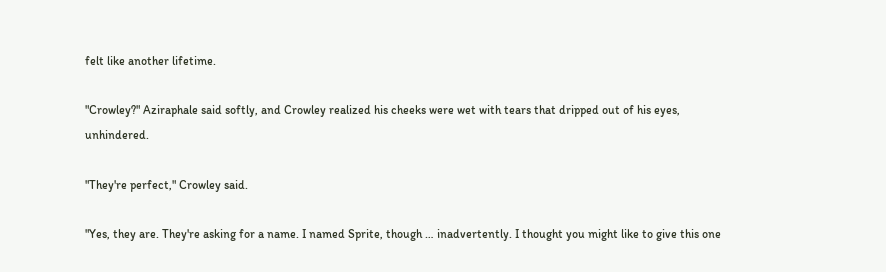felt like another lifetime.

"Crowley?" Aziraphale said softly, and Crowley realized his cheeks were wet with tears that dripped out of his eyes, unhindered.

"They're perfect," Crowley said.

"Yes, they are. They're asking for a name. I named Sprite, though … inadvertently. I thought you might like to give this one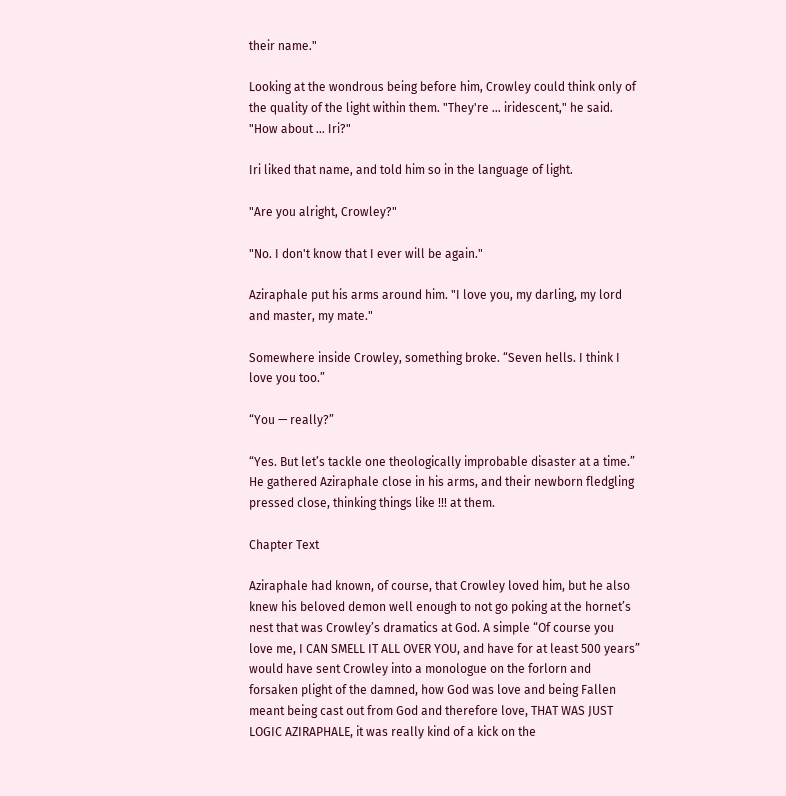their name."

Looking at the wondrous being before him, Crowley could think only of the quality of the light within them. "They're … iridescent," he said. "How about … Iri?"

Iri liked that name, and told him so in the language of light.

"Are you alright, Crowley?"

"No. I don't know that I ever will be again."

Aziraphale put his arms around him. "I love you, my darling, my lord and master, my mate."

Somewhere inside Crowley, something broke. “Seven hells. I think I love you too.”

“You — really?”

“Yes. But let’s tackle one theologically improbable disaster at a time.” He gathered Aziraphale close in his arms, and their newborn fledgling pressed close, thinking things like !!! at them.

Chapter Text

Aziraphale had known, of course, that Crowley loved him, but he also knew his beloved demon well enough to not go poking at the hornet’s nest that was Crowley’s dramatics at God. A simple “Of course you love me, I CAN SMELL IT ALL OVER YOU, and have for at least 500 years” would have sent Crowley into a monologue on the forlorn and forsaken plight of the damned, how God was love and being Fallen meant being cast out from God and therefore love, THAT WAS JUST LOGIC AZIRAPHALE, it was really kind of a kick on the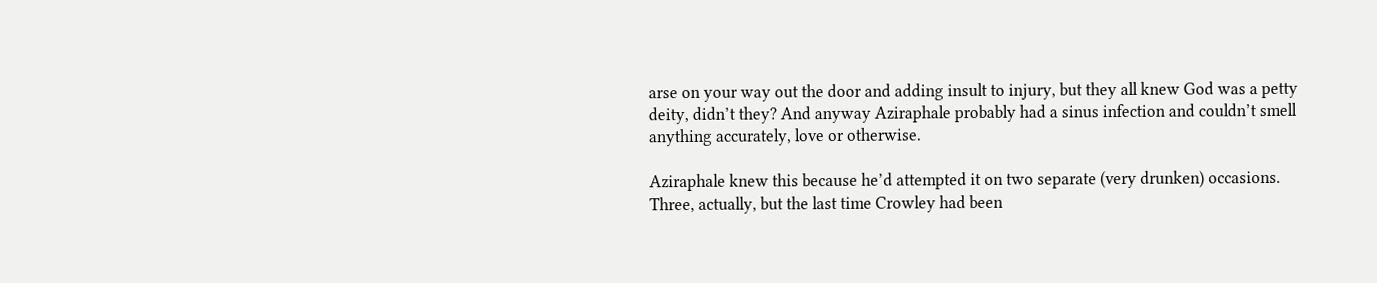arse on your way out the door and adding insult to injury, but they all knew God was a petty deity, didn’t they? And anyway Aziraphale probably had a sinus infection and couldn’t smell anything accurately, love or otherwise.

Aziraphale knew this because he’d attempted it on two separate (very drunken) occasions. Three, actually, but the last time Crowley had been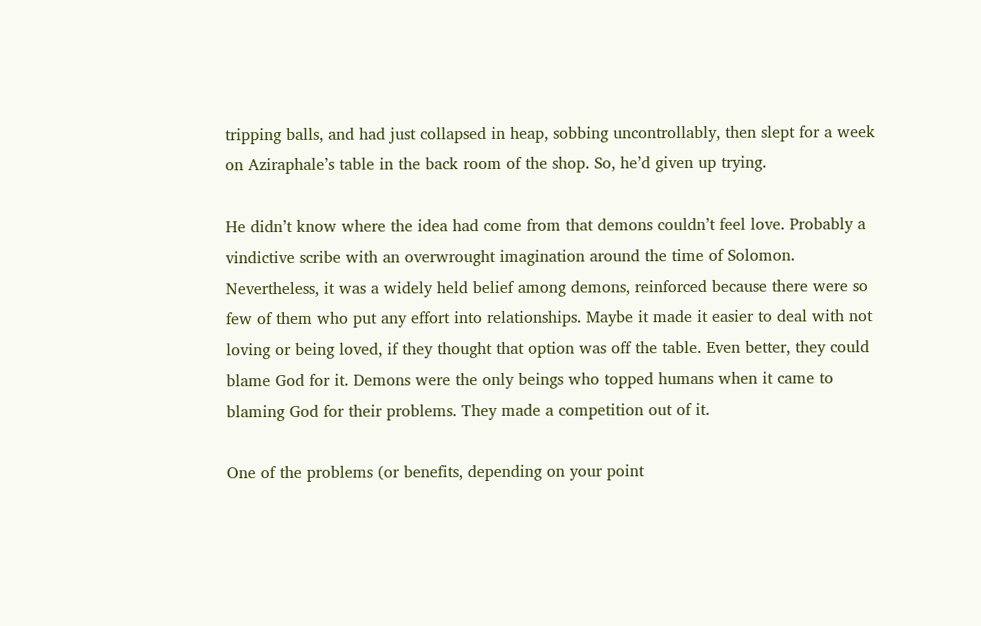tripping balls, and had just collapsed in heap, sobbing uncontrollably, then slept for a week on Aziraphale’s table in the back room of the shop. So, he’d given up trying.

He didn’t know where the idea had come from that demons couldn’t feel love. Probably a vindictive scribe with an overwrought imagination around the time of Solomon. Nevertheless, it was a widely held belief among demons, reinforced because there were so few of them who put any effort into relationships. Maybe it made it easier to deal with not loving or being loved, if they thought that option was off the table. Even better, they could blame God for it. Demons were the only beings who topped humans when it came to blaming God for their problems. They made a competition out of it.

One of the problems (or benefits, depending on your point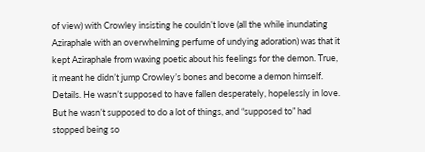of view) with Crowley insisting he couldn’t love (all the while inundating Aziraphale with an overwhelming perfume of undying adoration) was that it kept Aziraphale from waxing poetic about his feelings for the demon. True, it meant he didn’t jump Crowley’s bones and become a demon himself. Details. He wasn’t supposed to have fallen desperately, hopelessly in love. But he wasn’t supposed to do a lot of things, and “supposed to” had stopped being so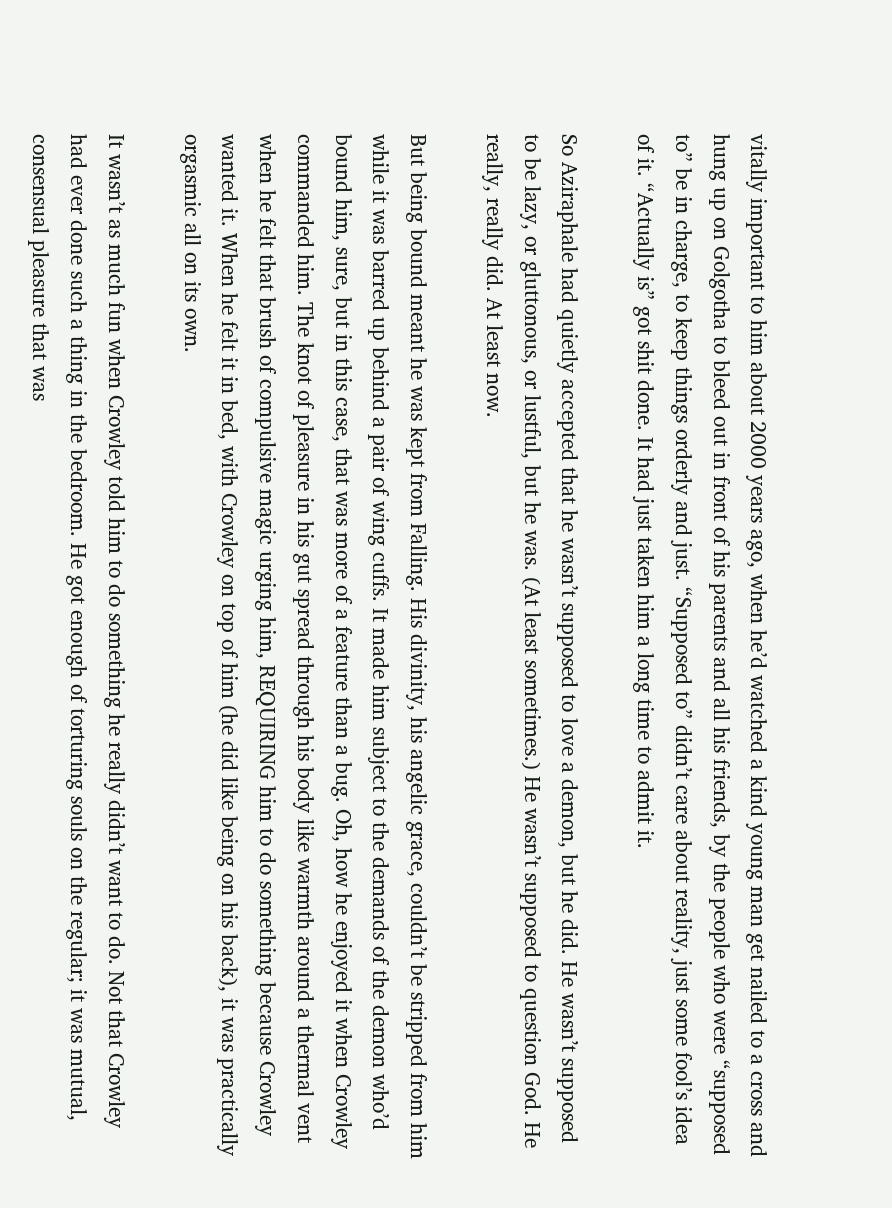vitally important to him about 2000 years ago, when he’d watched a kind young man get nailed to a cross and hung up on Golgotha to bleed out in front of his parents and all his friends, by the people who were “supposed to” be in charge, to keep things orderly and just. “Supposed to” didn’t care about reality, just some fool’s idea of it. “Actually is” got shit done. It had just taken him a long time to admit it.

So Aziraphale had quietly accepted that he wasn’t supposed to love a demon, but he did. He wasn’t supposed to be lazy, or gluttonous, or lustful, but he was. (At least sometimes.) He wasn’t supposed to question God. He really, really did. At least now.

But being bound meant he was kept from Falling. His divinity, his angelic grace, couldn’t be stripped from him while it was barred up behind a pair of wing cuffs. It made him subject to the demands of the demon who’d bound him, sure, but in this case, that was more of a feature than a bug. Oh, how he enjoyed it when Crowley commanded him. The knot of pleasure in his gut spread through his body like warmth around a thermal vent when he felt that brush of compulsive magic urging him, REQUIRING him to do something because Crowley wanted it. When he felt it in bed, with Crowley on top of him (he did like being on his back), it was practically orgasmic all on its own.

It wasn’t as much fun when Crowley told him to do something he really didn’t want to do. Not that Crowley had ever done such a thing in the bedroom. He got enough of torturing souls on the regular; it was mutual, consensual pleasure that was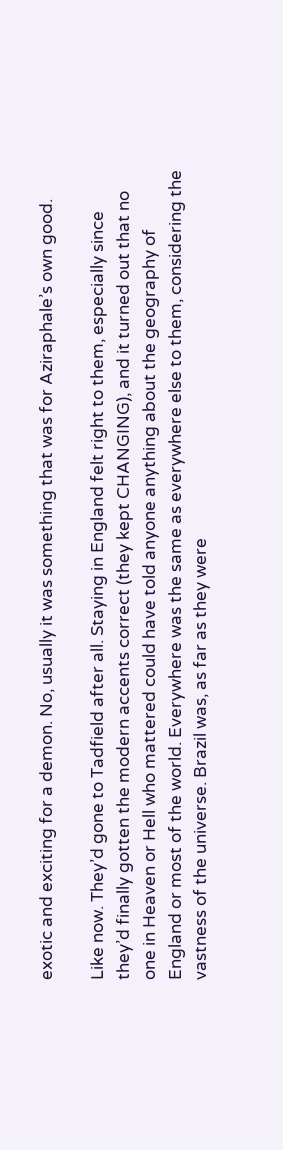exotic and exciting for a demon. No, usually it was something that was for Aziraphale’s own good.

Like now. They’d gone to Tadfield after all. Staying in England felt right to them, especially since they’d finally gotten the modern accents correct (they kept CHANGING), and it turned out that no one in Heaven or Hell who mattered could have told anyone anything about the geography of England or most of the world. Everywhere was the same as everywhere else to them, considering the vastness of the universe. Brazil was, as far as they were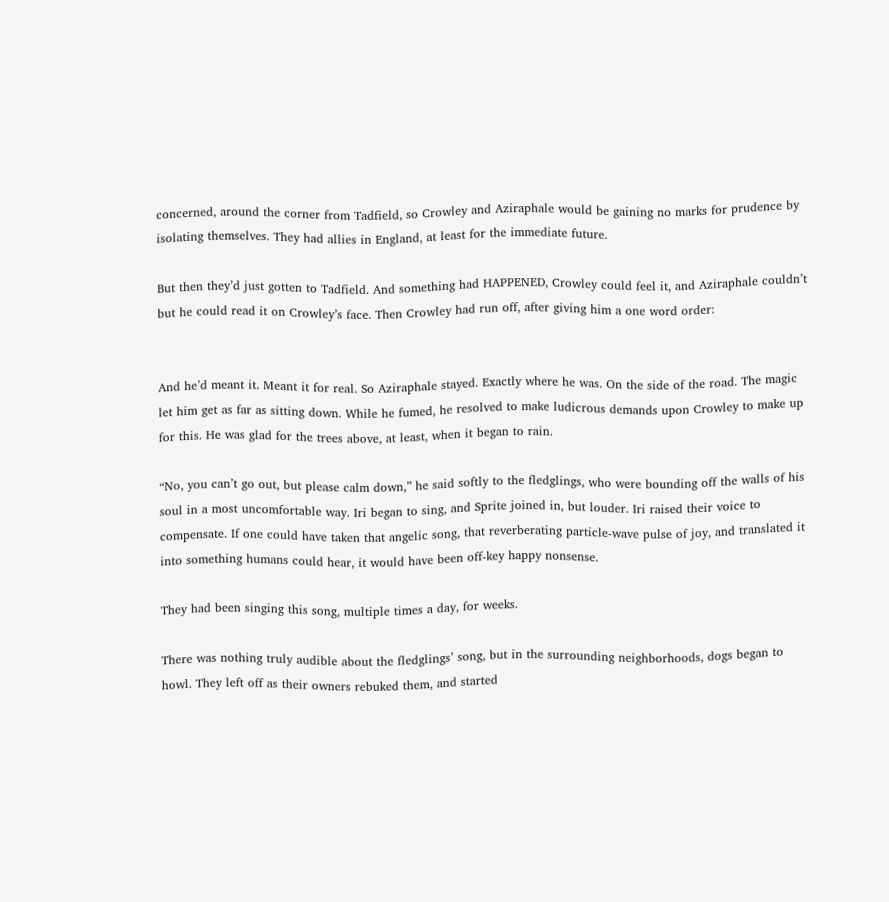concerned, around the corner from Tadfield, so Crowley and Aziraphale would be gaining no marks for prudence by isolating themselves. They had allies in England, at least for the immediate future.

But then they’d just gotten to Tadfield. And something had HAPPENED, Crowley could feel it, and Aziraphale couldn’t but he could read it on Crowley’s face. Then Crowley had run off, after giving him a one word order:


And he’d meant it. Meant it for real. So Aziraphale stayed. Exactly where he was. On the side of the road. The magic let him get as far as sitting down. While he fumed, he resolved to make ludicrous demands upon Crowley to make up for this. He was glad for the trees above, at least, when it began to rain.

“No, you can’t go out, but please calm down,” he said softly to the fledglings, who were bounding off the walls of his soul in a most uncomfortable way. Iri began to sing, and Sprite joined in, but louder. Iri raised their voice to compensate. If one could have taken that angelic song, that reverberating particle-wave pulse of joy, and translated it into something humans could hear, it would have been off-key happy nonsense.

They had been singing this song, multiple times a day, for weeks.

There was nothing truly audible about the fledglings’ song, but in the surrounding neighborhoods, dogs began to howl. They left off as their owners rebuked them, and started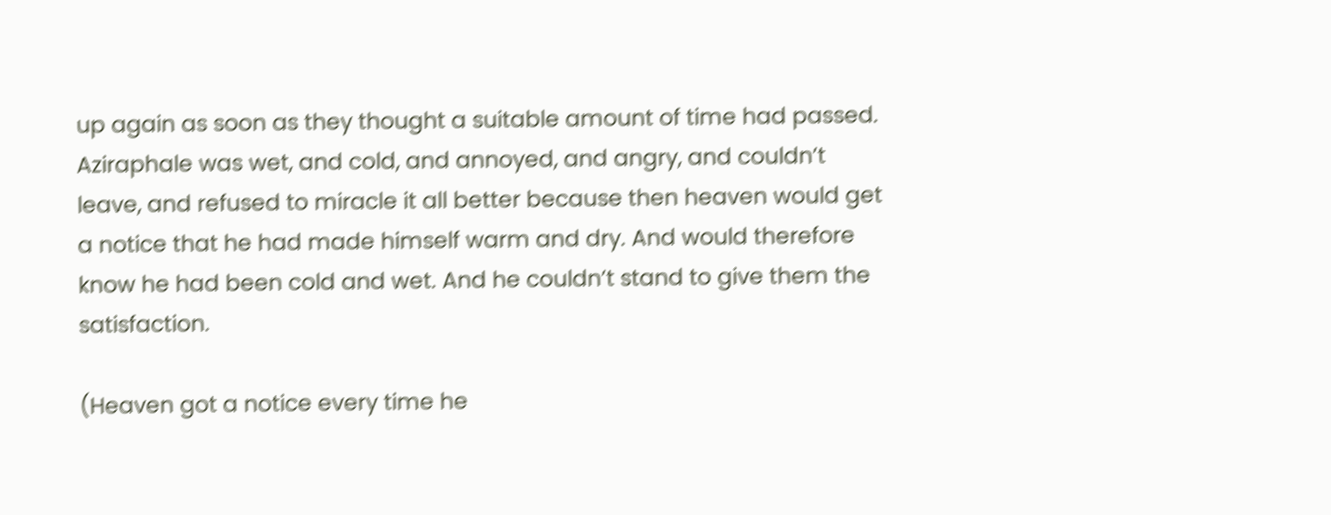up again as soon as they thought a suitable amount of time had passed. Aziraphale was wet, and cold, and annoyed, and angry, and couldn’t leave, and refused to miracle it all better because then heaven would get a notice that he had made himself warm and dry. And would therefore know he had been cold and wet. And he couldn’t stand to give them the satisfaction.

(Heaven got a notice every time he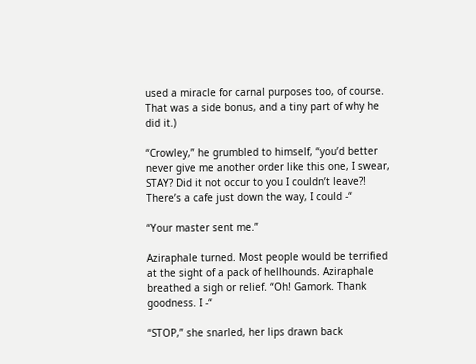used a miracle for carnal purposes too, of course. That was a side bonus, and a tiny part of why he did it.)

“Crowley,” he grumbled to himself, “you’d better never give me another order like this one, I swear, STAY? Did it not occur to you I couldn’t leave?! There’s a cafe just down the way, I could -“

“Your master sent me.”

Aziraphale turned. Most people would be terrified at the sight of a pack of hellhounds. Aziraphale breathed a sigh or relief. “Oh! Gamork. Thank goodness. I -“

“STOP,” she snarled, her lips drawn back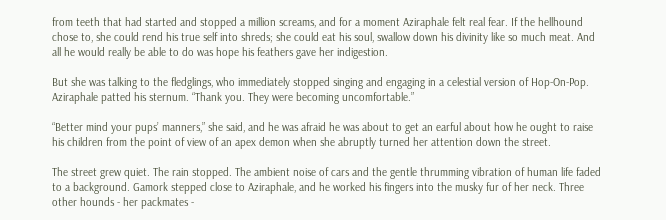from teeth that had started and stopped a million screams, and for a moment Aziraphale felt real fear. If the hellhound chose to, she could rend his true self into shreds; she could eat his soul, swallow down his divinity like so much meat. And all he would really be able to do was hope his feathers gave her indigestion.

But she was talking to the fledglings, who immediately stopped singing and engaging in a celestial version of Hop-On-Pop. Aziraphale patted his sternum. “Thank you. They were becoming uncomfortable.”

“Better mind your pups’ manners,” she said, and he was afraid he was about to get an earful about how he ought to raise his children from the point of view of an apex demon when she abruptly turned her attention down the street.

The street grew quiet. The rain stopped. The ambient noise of cars and the gentle thrumming vibration of human life faded to a background. Gamork stepped close to Aziraphale, and he worked his fingers into the musky fur of her neck. Three other hounds - her packmates -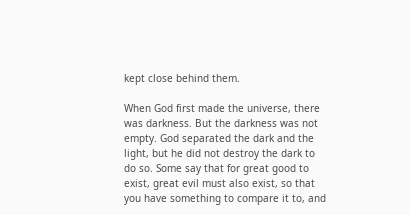kept close behind them.

When God first made the universe, there was darkness. But the darkness was not empty. God separated the dark and the light, but he did not destroy the dark to do so. Some say that for great good to exist, great evil must also exist, so that you have something to compare it to, and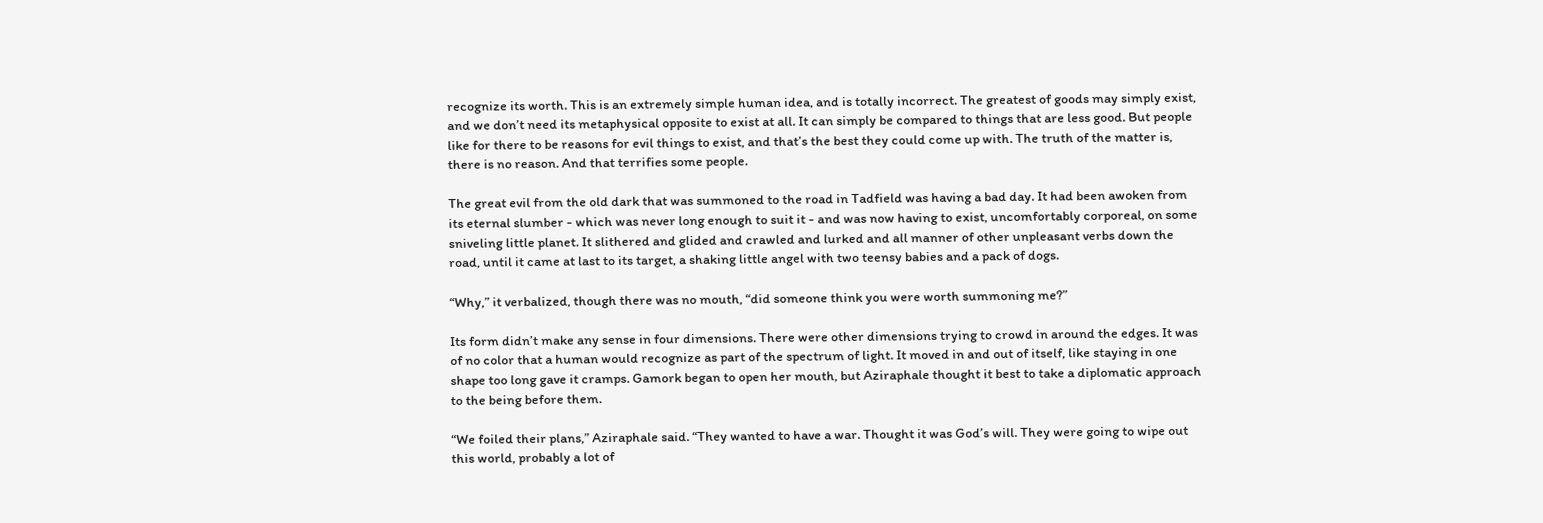recognize its worth. This is an extremely simple human idea, and is totally incorrect. The greatest of goods may simply exist, and we don’t need its metaphysical opposite to exist at all. It can simply be compared to things that are less good. But people like for there to be reasons for evil things to exist, and that’s the best they could come up with. The truth of the matter is, there is no reason. And that terrifies some people.

The great evil from the old dark that was summoned to the road in Tadfield was having a bad day. It had been awoken from its eternal slumber - which was never long enough to suit it - and was now having to exist, uncomfortably corporeal, on some sniveling little planet. It slithered and glided and crawled and lurked and all manner of other unpleasant verbs down the road, until it came at last to its target, a shaking little angel with two teensy babies and a pack of dogs.

“Why,” it verbalized, though there was no mouth, “did someone think you were worth summoning me?”

Its form didn’t make any sense in four dimensions. There were other dimensions trying to crowd in around the edges. It was of no color that a human would recognize as part of the spectrum of light. It moved in and out of itself, like staying in one shape too long gave it cramps. Gamork began to open her mouth, but Aziraphale thought it best to take a diplomatic approach to the being before them.

“We foiled their plans,” Aziraphale said. “They wanted to have a war. Thought it was God’s will. They were going to wipe out this world, probably a lot of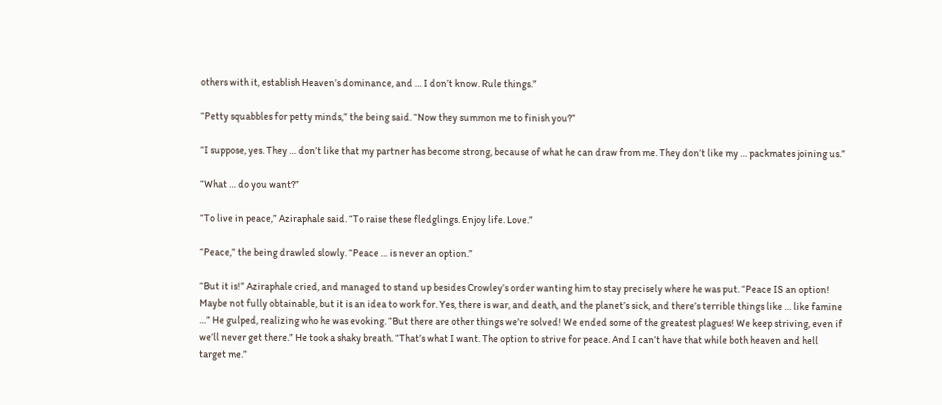others with it, establish Heaven’s dominance, and … I don’t know. Rule things.”

“Petty squabbles for petty minds,” the being said. “Now they summon me to finish you?”

“I suppose, yes. They … don’t like that my partner has become strong, because of what he can draw from me. They don’t like my … packmates joining us.”

“What … do you want?”

“To live in peace,” Aziraphale said. “To raise these fledglings. Enjoy life. Love.”

“Peace,” the being drawled slowly. “Peace … is never an option.”

“But it is!” Aziraphale cried, and managed to stand up besides Crowley’s order wanting him to stay precisely where he was put. “Peace IS an option! Maybe not fully obtainable, but it is an idea to work for. Yes, there is war, and death, and the planet’s sick, and there’s terrible things like … like famine …” He gulped, realizing who he was evoking. “But there are other things we’re solved! We ended some of the greatest plagues! We keep striving, even if we’ll never get there.” He took a shaky breath. “That’s what I want. The option to strive for peace. And I can’t have that while both heaven and hell target me.”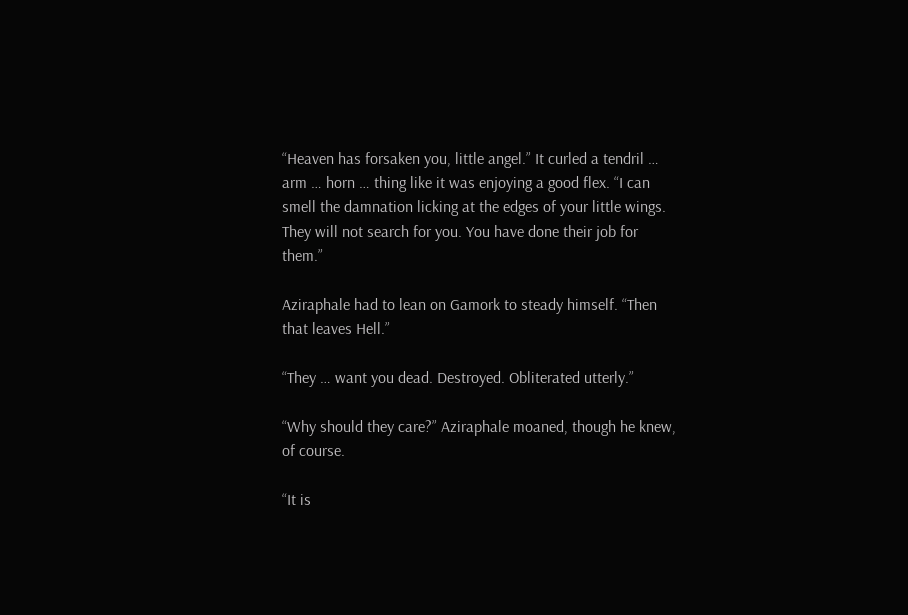“Heaven has forsaken you, little angel.” It curled a tendril … arm … horn … thing like it was enjoying a good flex. “I can smell the damnation licking at the edges of your little wings. They will not search for you. You have done their job for them.”

Aziraphale had to lean on Gamork to steady himself. “Then that leaves Hell.”

“They … want you dead. Destroyed. Obliterated utterly.”

“Why should they care?” Aziraphale moaned, though he knew, of course.

“It is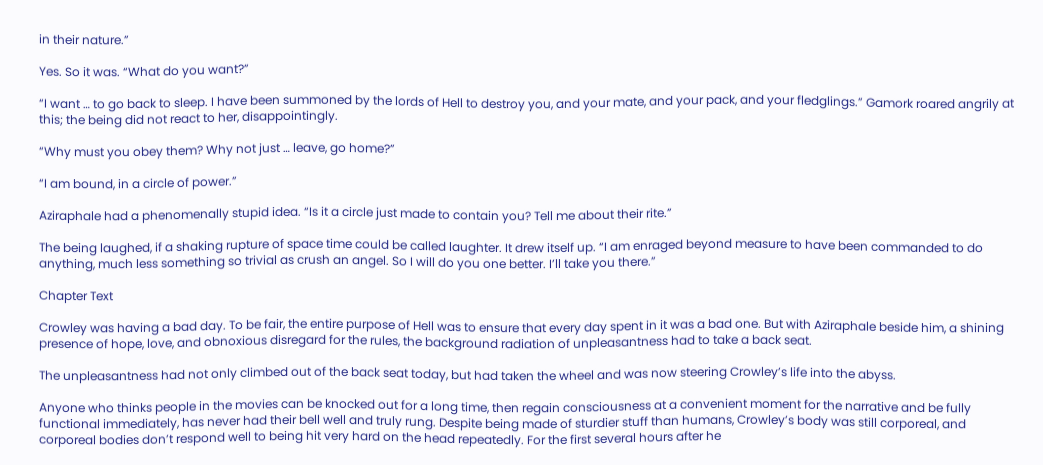in their nature.”

Yes. So it was. “What do you want?”

“I want … to go back to sleep. I have been summoned by the lords of Hell to destroy you, and your mate, and your pack, and your fledglings.” Gamork roared angrily at this; the being did not react to her, disappointingly.

“Why must you obey them? Why not just … leave, go home?”

“I am bound, in a circle of power.”

Aziraphale had a phenomenally stupid idea. “Is it a circle just made to contain you? Tell me about their rite.”

The being laughed, if a shaking rupture of space time could be called laughter. It drew itself up. “I am enraged beyond measure to have been commanded to do anything, much less something so trivial as crush an angel. So I will do you one better. I’ll take you there.”

Chapter Text

Crowley was having a bad day. To be fair, the entire purpose of Hell was to ensure that every day spent in it was a bad one. But with Aziraphale beside him, a shining presence of hope, love, and obnoxious disregard for the rules, the background radiation of unpleasantness had to take a back seat.

The unpleasantness had not only climbed out of the back seat today, but had taken the wheel and was now steering Crowley’s life into the abyss.

Anyone who thinks people in the movies can be knocked out for a long time, then regain consciousness at a convenient moment for the narrative and be fully functional immediately, has never had their bell well and truly rung. Despite being made of sturdier stuff than humans, Crowley’s body was still corporeal, and corporeal bodies don’t respond well to being hit very hard on the head repeatedly. For the first several hours after he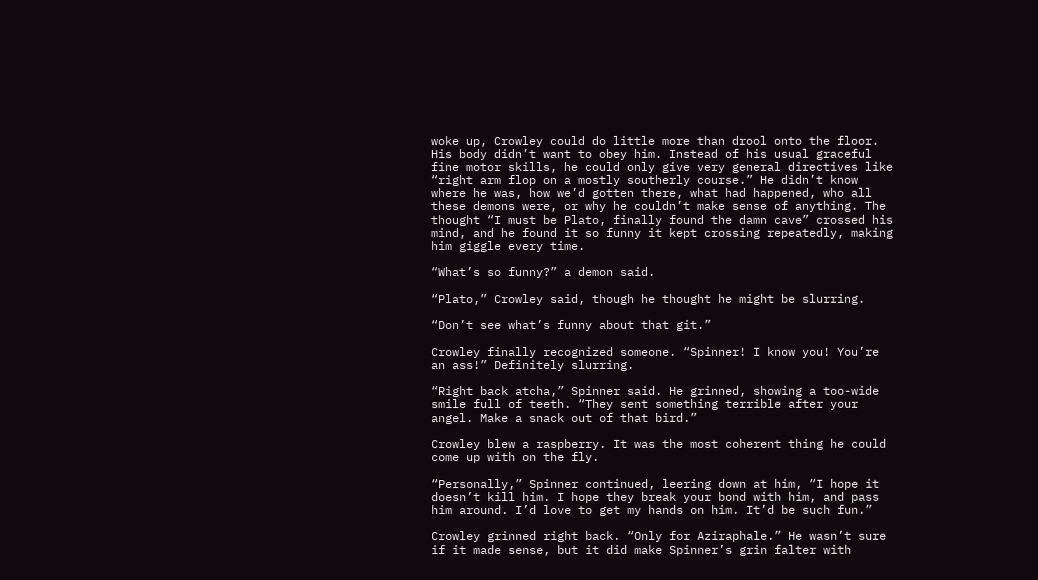woke up, Crowley could do little more than drool onto the floor. His body didn’t want to obey him. Instead of his usual graceful fine motor skills, he could only give very general directives like “right arm flop on a mostly southerly course.” He didn’t know where he was, how we’d gotten there, what had happened, who all these demons were, or why he couldn’t make sense of anything. The thought “I must be Plato, finally found the damn cave” crossed his mind, and he found it so funny it kept crossing repeatedly, making him giggle every time.

“What’s so funny?” a demon said.

“Plato,” Crowley said, though he thought he might be slurring.

“Don’t see what’s funny about that git.”

Crowley finally recognized someone. “Spinner! I know you! You’re an ass!” Definitely slurring.

“Right back atcha,” Spinner said. He grinned, showing a too-wide smile full of teeth. “They sent something terrible after your angel. Make a snack out of that bird.”

Crowley blew a raspberry. It was the most coherent thing he could come up with on the fly.

“Personally,” Spinner continued, leering down at him, “I hope it doesn’t kill him. I hope they break your bond with him, and pass him around. I’d love to get my hands on him. It’d be such fun.”

Crowley grinned right back. “Only for Aziraphale.” He wasn’t sure if it made sense, but it did make Spinner’s grin falter with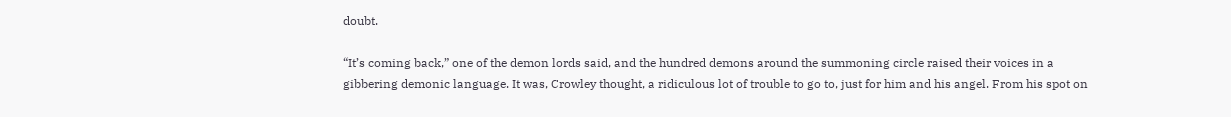doubt.

“It’s coming back,” one of the demon lords said, and the hundred demons around the summoning circle raised their voices in a gibbering demonic language. It was, Crowley thought, a ridiculous lot of trouble to go to, just for him and his angel. From his spot on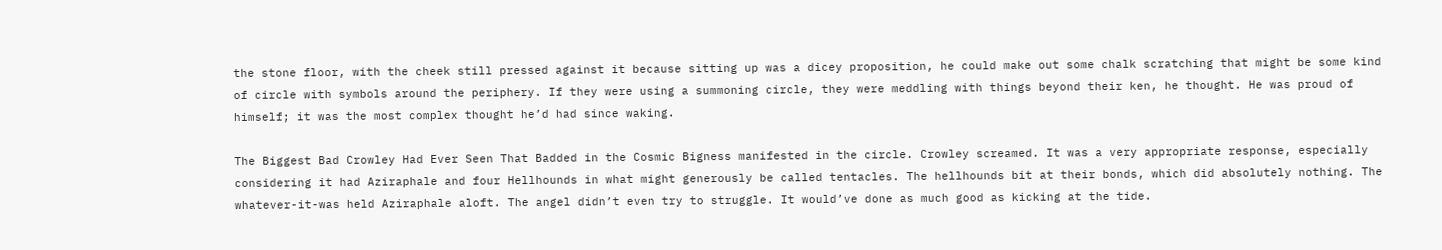the stone floor, with the cheek still pressed against it because sitting up was a dicey proposition, he could make out some chalk scratching that might be some kind of circle with symbols around the periphery. If they were using a summoning circle, they were meddling with things beyond their ken, he thought. He was proud of himself; it was the most complex thought he’d had since waking.

The Biggest Bad Crowley Had Ever Seen That Badded in the Cosmic Bigness manifested in the circle. Crowley screamed. It was a very appropriate response, especially considering it had Aziraphale and four Hellhounds in what might generously be called tentacles. The hellhounds bit at their bonds, which did absolutely nothing. The whatever-it-was held Aziraphale aloft. The angel didn’t even try to struggle. It would’ve done as much good as kicking at the tide.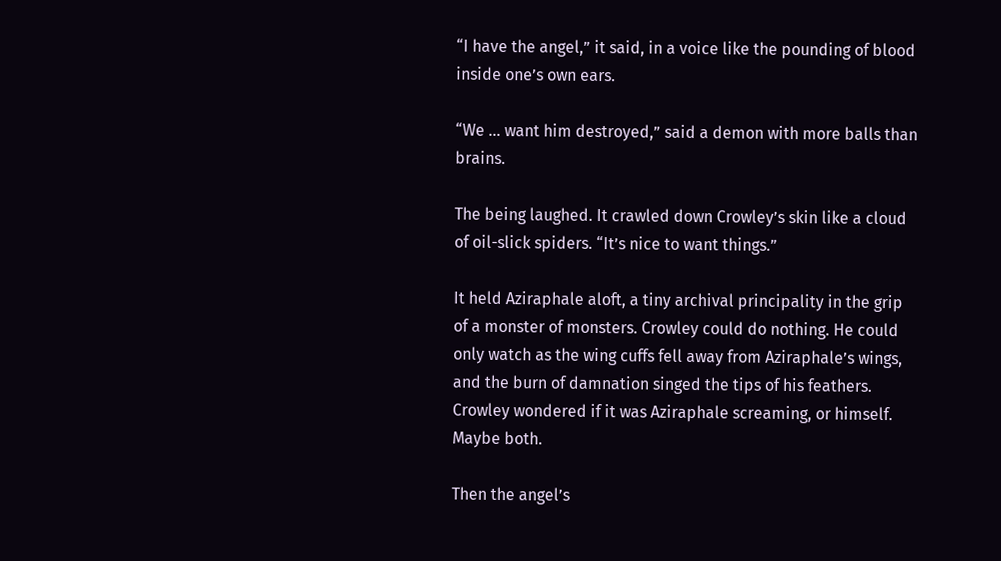“I have the angel,” it said, in a voice like the pounding of blood inside one’s own ears.

“We … want him destroyed,” said a demon with more balls than brains.

The being laughed. It crawled down Crowley’s skin like a cloud of oil-slick spiders. “It’s nice to want things.”

It held Aziraphale aloft, a tiny archival principality in the grip of a monster of monsters. Crowley could do nothing. He could only watch as the wing cuffs fell away from Aziraphale’s wings, and the burn of damnation singed the tips of his feathers. Crowley wondered if it was Aziraphale screaming, or himself. Maybe both.

Then the angel’s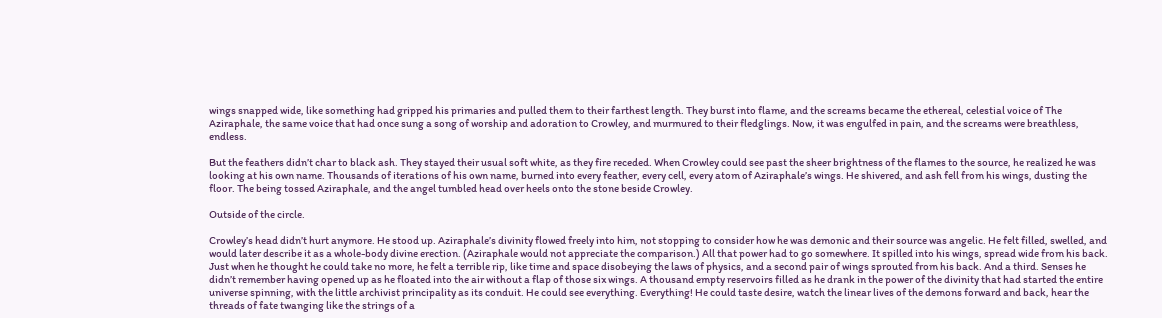wings snapped wide, like something had gripped his primaries and pulled them to their farthest length. They burst into flame, and the screams became the ethereal, celestial voice of The Aziraphale, the same voice that had once sung a song of worship and adoration to Crowley, and murmured to their fledglings. Now, it was engulfed in pain, and the screams were breathless, endless.

But the feathers didn’t char to black ash. They stayed their usual soft white, as they fire receded. When Crowley could see past the sheer brightness of the flames to the source, he realized he was looking at his own name. Thousands of iterations of his own name, burned into every feather, every cell, every atom of Aziraphale’s wings. He shivered, and ash fell from his wings, dusting the floor. The being tossed Aziraphale, and the angel tumbled head over heels onto the stone beside Crowley.

Outside of the circle.

Crowley’s head didn’t hurt anymore. He stood up. Aziraphale’s divinity flowed freely into him, not stopping to consider how he was demonic and their source was angelic. He felt filled, swelled, and would later describe it as a whole-body divine erection. (Aziraphale would not appreciate the comparison.) All that power had to go somewhere. It spilled into his wings, spread wide from his back. Just when he thought he could take no more, he felt a terrible rip, like time and space disobeying the laws of physics, and a second pair of wings sprouted from his back. And a third. Senses he didn’t remember having opened up as he floated into the air without a flap of those six wings. A thousand empty reservoirs filled as he drank in the power of the divinity that had started the entire universe spinning, with the little archivist principality as its conduit. He could see everything. Everything! He could taste desire, watch the linear lives of the demons forward and back, hear the threads of fate twanging like the strings of a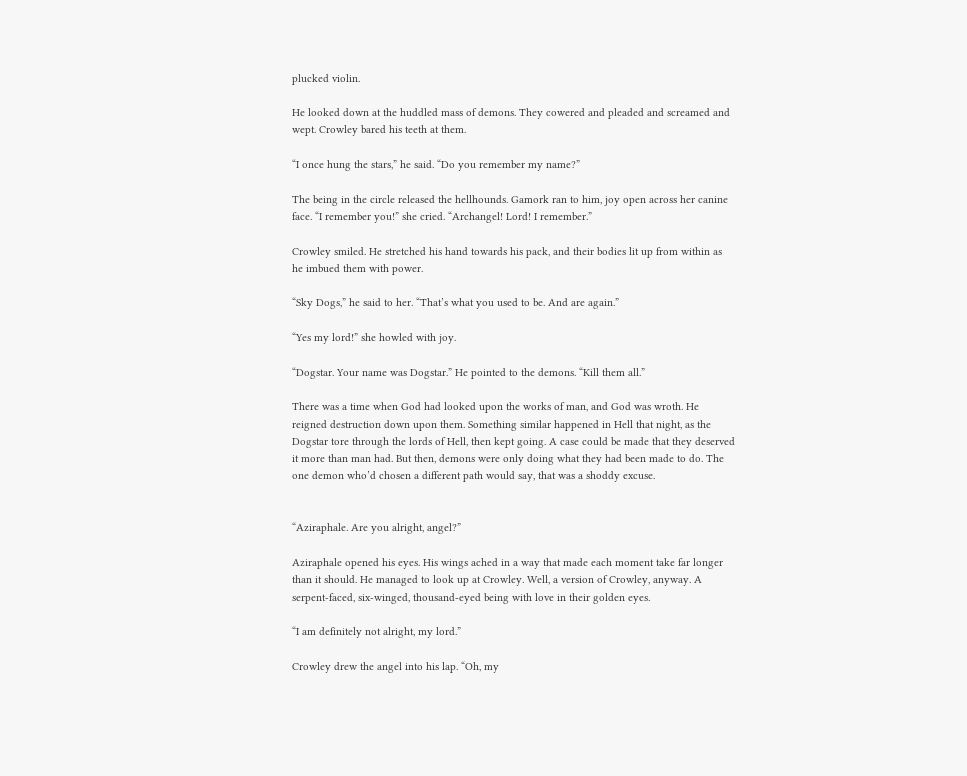plucked violin.

He looked down at the huddled mass of demons. They cowered and pleaded and screamed and wept. Crowley bared his teeth at them.

“I once hung the stars,” he said. “Do you remember my name?”

The being in the circle released the hellhounds. Gamork ran to him, joy open across her canine face. “I remember you!” she cried. “Archangel! Lord! I remember.”

Crowley smiled. He stretched his hand towards his pack, and their bodies lit up from within as he imbued them with power.

“Sky Dogs,” he said to her. “That’s what you used to be. And are again.”

“Yes my lord!” she howled with joy.

“Dogstar. Your name was Dogstar.” He pointed to the demons. “Kill them all.”

There was a time when God had looked upon the works of man, and God was wroth. He reigned destruction down upon them. Something similar happened in Hell that night, as the Dogstar tore through the lords of Hell, then kept going. A case could be made that they deserved it more than man had. But then, demons were only doing what they had been made to do. The one demon who’d chosen a different path would say, that was a shoddy excuse.


“Aziraphale. Are you alright, angel?”

Aziraphale opened his eyes. His wings ached in a way that made each moment take far longer than it should. He managed to look up at Crowley. Well, a version of Crowley, anyway. A serpent-faced, six-winged, thousand-eyed being with love in their golden eyes.

“I am definitely not alright, my lord.”

Crowley drew the angel into his lap. “Oh, my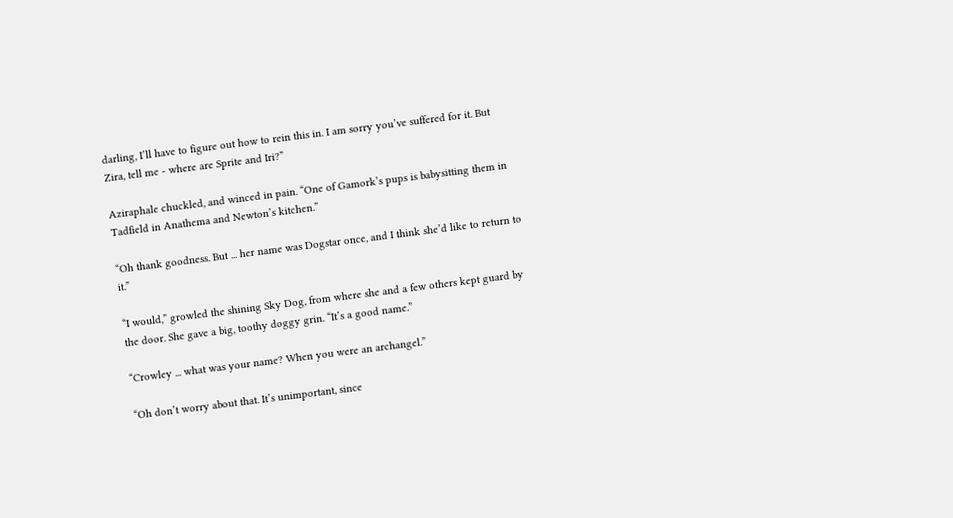darling, I’ll have to figure out how to rein this in. I am sorry you’ve suffered for it. But Zira, tell me - where are Sprite and Iri?”

Aziraphale chuckled, and winced in pain. “One of Gamork’s pups is babysitting them in Tadfield in Anathema and Newton’s kitchen.”

“Oh thank goodness. But ... her name was Dogstar once, and I think she’d like to return to it.”

“I would,” growled the shining Sky Dog, from where she and a few others kept guard by the door. She gave a big, toothy doggy grin. “It’s a good name.”

“Crowley ... what was your name? When you were an archangel.”

“Oh don’t worry about that. It’s unimportant, since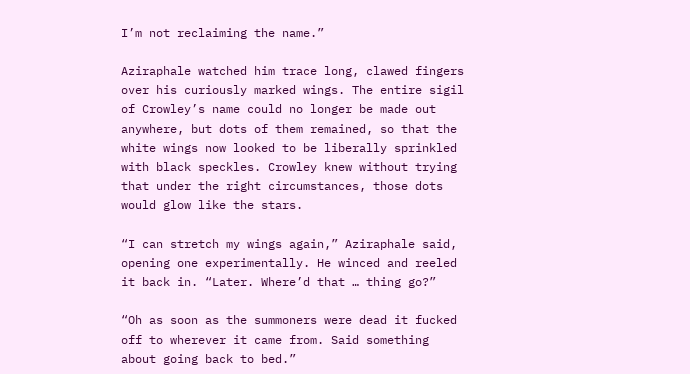I’m not reclaiming the name.”

Aziraphale watched him trace long, clawed fingers over his curiously marked wings. The entire sigil of Crowley’s name could no longer be made out anywhere, but dots of them remained, so that the white wings now looked to be liberally sprinkled with black speckles. Crowley knew without trying that under the right circumstances, those dots would glow like the stars.

“I can stretch my wings again,” Aziraphale said, opening one experimentally. He winced and reeled it back in. “Later. Where’d that … thing go?”

“Oh as soon as the summoners were dead it fucked off to wherever it came from. Said something about going back to bed.”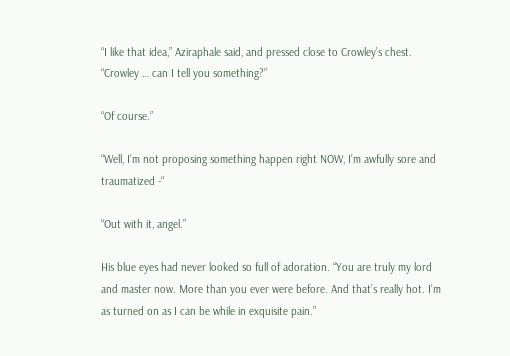“I like that idea,” Aziraphale said, and pressed close to Crowley’s chest. “Crowley … can I tell you something?”

“Of course.”

“Well, I’m not proposing something happen right NOW, I’m awfully sore and traumatized -“

“Out with it, angel.”

His blue eyes had never looked so full of adoration. “You are truly my lord and master now. More than you ever were before. And that’s really hot. I’m as turned on as I can be while in exquisite pain.”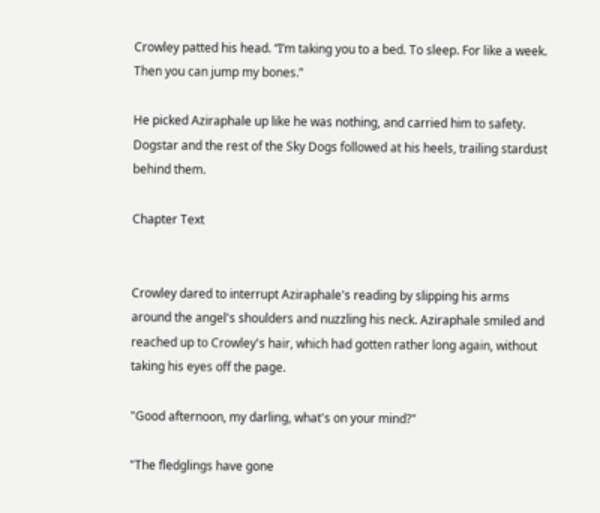Crowley patted his head. “I’m taking you to a bed. To sleep. For like a week. Then you can jump my bones.”

He picked Aziraphale up like he was nothing, and carried him to safety. Dogstar and the rest of the Sky Dogs followed at his heels, trailing stardust behind them.

Chapter Text


Crowley dared to interrupt Aziraphale's reading by slipping his arms around the angel's shoulders and nuzzling his neck. Aziraphale smiled and reached up to Crowley's hair, which had gotten rather long again, without taking his eyes off the page.

"Good afternoon, my darling, what's on your mind?"

"The fledglings have gone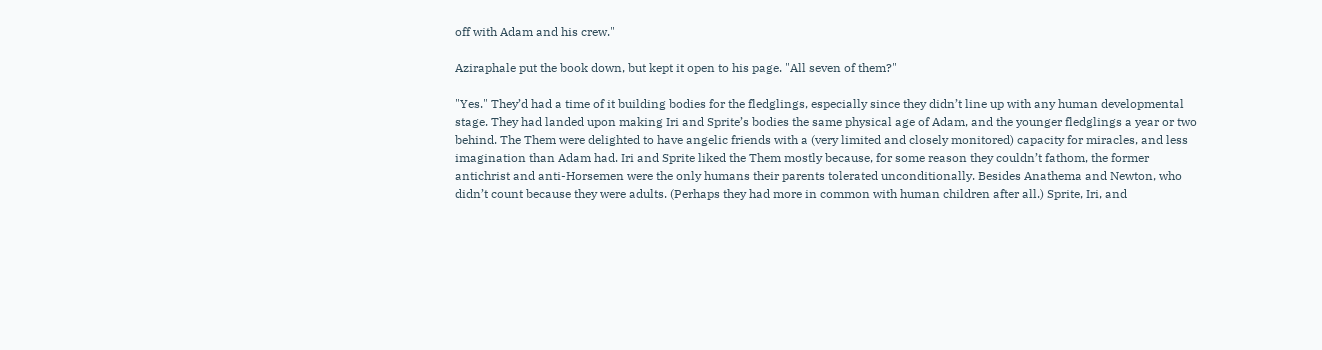off with Adam and his crew."

Aziraphale put the book down, but kept it open to his page. "All seven of them?"

"Yes." They’d had a time of it building bodies for the fledglings, especially since they didn’t line up with any human developmental stage. They had landed upon making Iri and Sprite’s bodies the same physical age of Adam, and the younger fledglings a year or two behind. The Them were delighted to have angelic friends with a (very limited and closely monitored) capacity for miracles, and less imagination than Adam had. Iri and Sprite liked the Them mostly because, for some reason they couldn’t fathom, the former antichrist and anti-Horsemen were the only humans their parents tolerated unconditionally. Besides Anathema and Newton, who didn’t count because they were adults. (Perhaps they had more in common with human children after all.) Sprite, Iri, and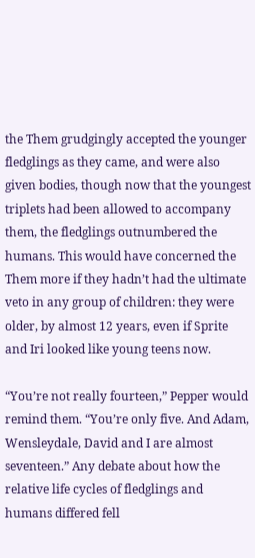the Them grudgingly accepted the younger fledglings as they came, and were also given bodies, though now that the youngest triplets had been allowed to accompany them, the fledglings outnumbered the humans. This would have concerned the Them more if they hadn’t had the ultimate veto in any group of children: they were older, by almost 12 years, even if Sprite and Iri looked like young teens now.

“You’re not really fourteen,” Pepper would remind them. “You’re only five. And Adam, Wensleydale, David and I are almost seventeen.” Any debate about how the relative life cycles of fledglings and humans differed fell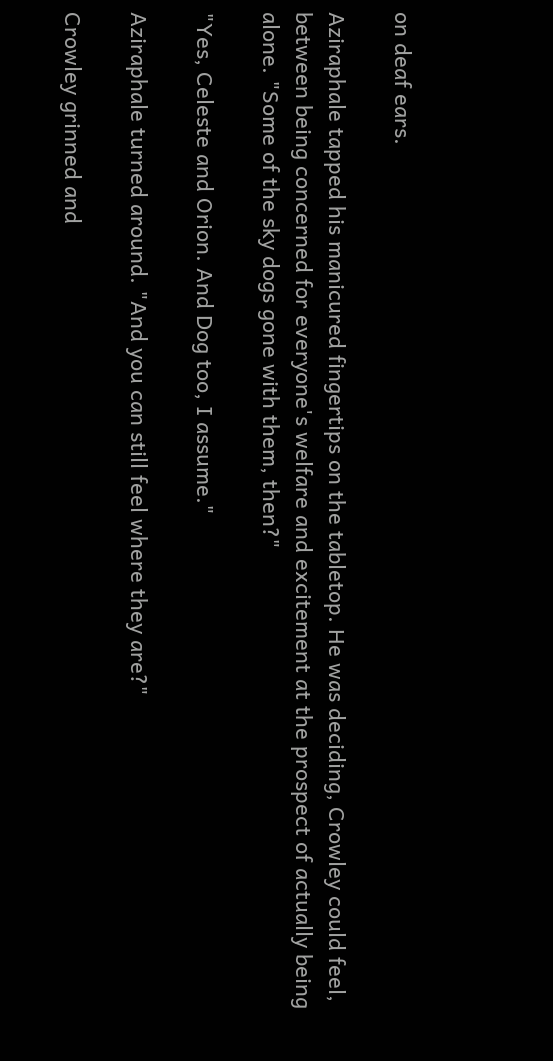on deaf ears.

Aziraphale tapped his manicured fingertips on the tabletop. He was deciding, Crowley could feel, between being concerned for everyone's welfare and excitement at the prospect of actually being alone. "Some of the sky dogs gone with them, then?"

"Yes, Celeste and Orion. And Dog too, I assume."

Aziraphale turned around. "And you can still feel where they are?"

Crowley grinned and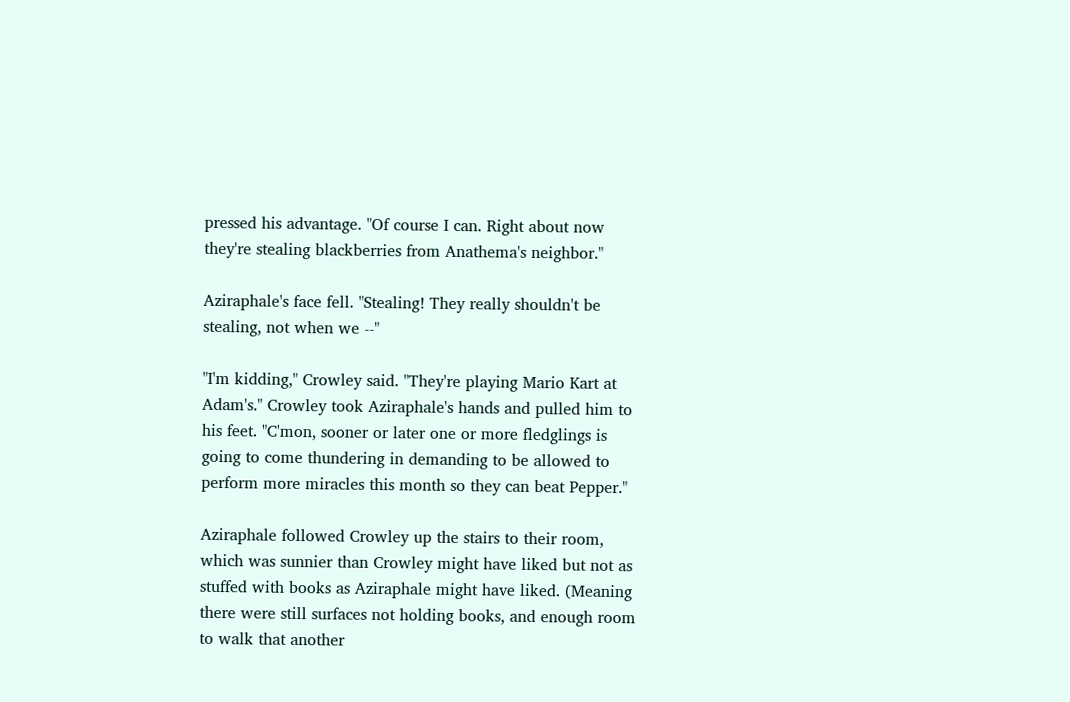pressed his advantage. "Of course I can. Right about now they're stealing blackberries from Anathema's neighbor."

Aziraphale's face fell. "Stealing! They really shouldn't be stealing, not when we --"

"I'm kidding," Crowley said. "They're playing Mario Kart at Adam's." Crowley took Aziraphale's hands and pulled him to his feet. "C'mon, sooner or later one or more fledglings is going to come thundering in demanding to be allowed to perform more miracles this month so they can beat Pepper."

Aziraphale followed Crowley up the stairs to their room, which was sunnier than Crowley might have liked but not as stuffed with books as Aziraphale might have liked. (Meaning there were still surfaces not holding books, and enough room to walk that another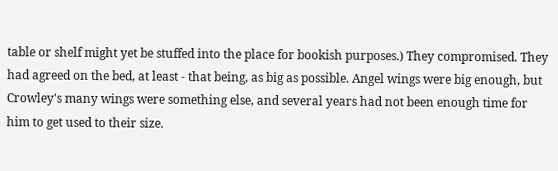table or shelf might yet be stuffed into the place for bookish purposes.) They compromised. They had agreed on the bed, at least - that being, as big as possible. Angel wings were big enough, but Crowley's many wings were something else, and several years had not been enough time for him to get used to their size.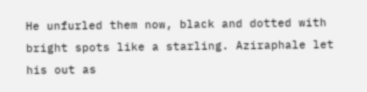He unfurled them now, black and dotted with bright spots like a starling. Aziraphale let his out as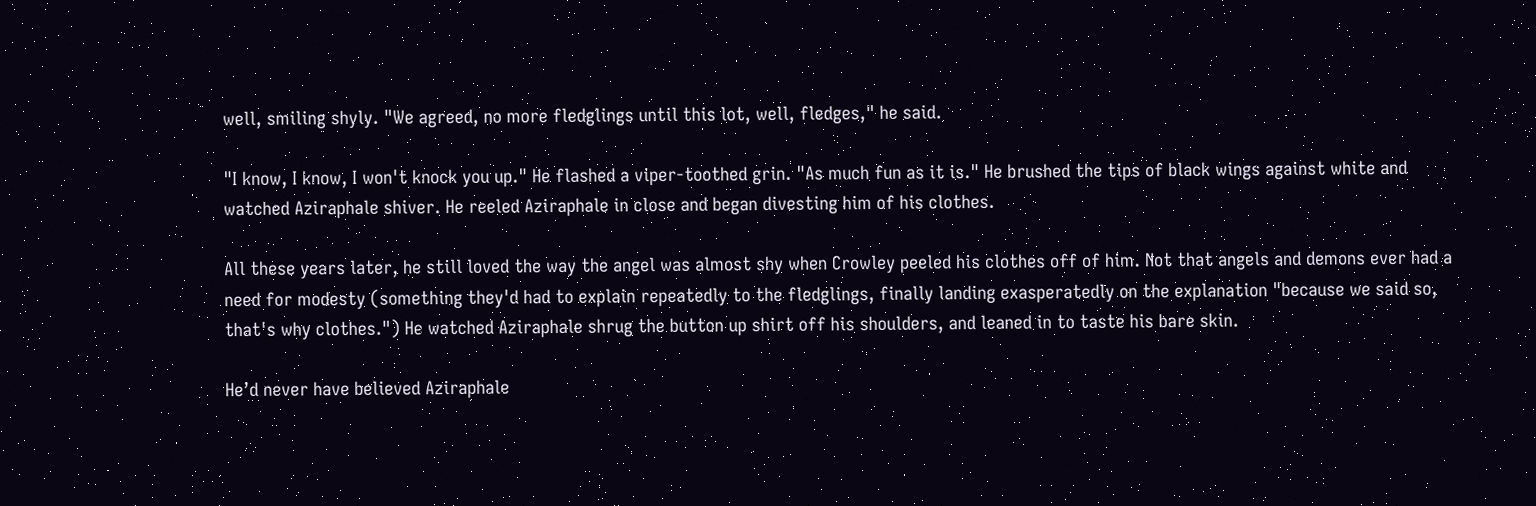well, smiling shyly. "We agreed, no more fledglings until this lot, well, fledges," he said.

"I know, I know, I won't knock you up." He flashed a viper-toothed grin. "As much fun as it is." He brushed the tips of black wings against white and watched Aziraphale shiver. He reeled Aziraphale in close and began divesting him of his clothes.

All these years later, he still loved the way the angel was almost shy when Crowley peeled his clothes off of him. Not that angels and demons ever had a need for modesty (something they'd had to explain repeatedly to the fledglings, finally landing exasperatedly on the explanation "because we said so, that's why clothes.") He watched Aziraphale shrug the button up shirt off his shoulders, and leaned in to taste his bare skin.

He’d never have believed Aziraphale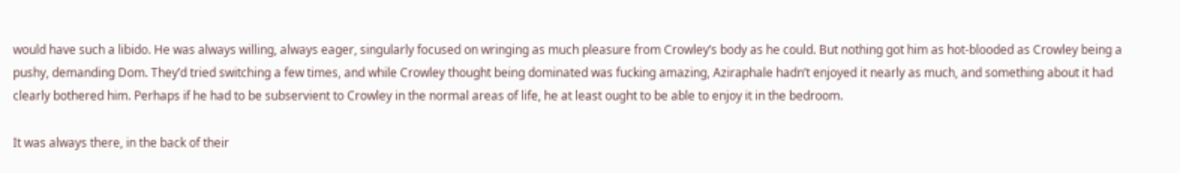would have such a libido. He was always willing, always eager, singularly focused on wringing as much pleasure from Crowley’s body as he could. But nothing got him as hot-blooded as Crowley being a pushy, demanding Dom. They’d tried switching a few times, and while Crowley thought being dominated was fucking amazing, Aziraphale hadn’t enjoyed it nearly as much, and something about it had clearly bothered him. Perhaps if he had to be subservient to Crowley in the normal areas of life, he at least ought to be able to enjoy it in the bedroom.

It was always there, in the back of their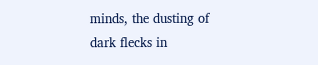minds, the dusting of dark flecks in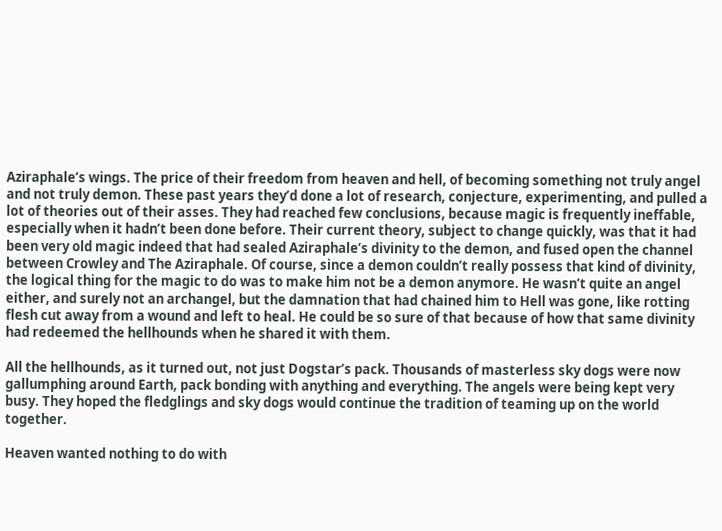Aziraphale’s wings. The price of their freedom from heaven and hell, of becoming something not truly angel and not truly demon. These past years they’d done a lot of research, conjecture, experimenting, and pulled a lot of theories out of their asses. They had reached few conclusions, because magic is frequently ineffable, especially when it hadn’t been done before. Their current theory, subject to change quickly, was that it had been very old magic indeed that had sealed Aziraphale’s divinity to the demon, and fused open the channel between Crowley and The Aziraphale. Of course, since a demon couldn’t really possess that kind of divinity, the logical thing for the magic to do was to make him not be a demon anymore. He wasn’t quite an angel either, and surely not an archangel, but the damnation that had chained him to Hell was gone, like rotting flesh cut away from a wound and left to heal. He could be so sure of that because of how that same divinity had redeemed the hellhounds when he shared it with them.

All the hellhounds, as it turned out, not just Dogstar’s pack. Thousands of masterless sky dogs were now gallumphing around Earth, pack bonding with anything and everything. The angels were being kept very busy. They hoped the fledglings and sky dogs would continue the tradition of teaming up on the world together.

Heaven wanted nothing to do with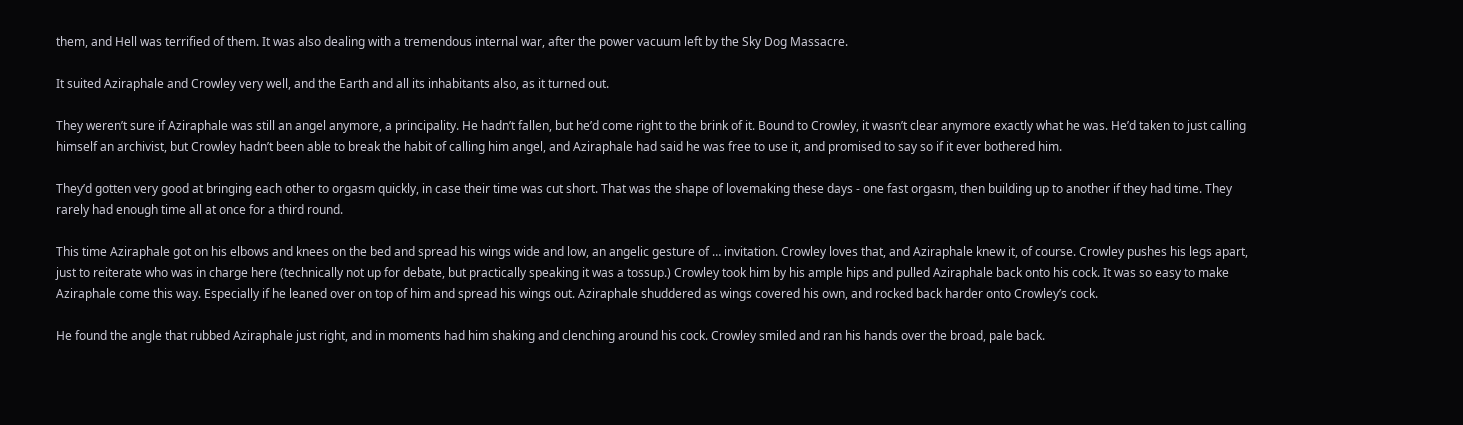them, and Hell was terrified of them. It was also dealing with a tremendous internal war, after the power vacuum left by the Sky Dog Massacre.

It suited Aziraphale and Crowley very well, and the Earth and all its inhabitants also, as it turned out.

They weren’t sure if Aziraphale was still an angel anymore, a principality. He hadn’t fallen, but he’d come right to the brink of it. Bound to Crowley, it wasn’t clear anymore exactly what he was. He’d taken to just calling himself an archivist, but Crowley hadn’t been able to break the habit of calling him angel, and Aziraphale had said he was free to use it, and promised to say so if it ever bothered him.

They’d gotten very good at bringing each other to orgasm quickly, in case their time was cut short. That was the shape of lovemaking these days - one fast orgasm, then building up to another if they had time. They rarely had enough time all at once for a third round.

This time Aziraphale got on his elbows and knees on the bed and spread his wings wide and low, an angelic gesture of … invitation. Crowley loves that, and Aziraphale knew it, of course. Crowley pushes his legs apart, just to reiterate who was in charge here (technically not up for debate, but practically speaking it was a tossup.) Crowley took him by his ample hips and pulled Aziraphale back onto his cock. It was so easy to make Aziraphale come this way. Especially if he leaned over on top of him and spread his wings out. Aziraphale shuddered as wings covered his own, and rocked back harder onto Crowley’s cock.

He found the angle that rubbed Aziraphale just right, and in moments had him shaking and clenching around his cock. Crowley smiled and ran his hands over the broad, pale back.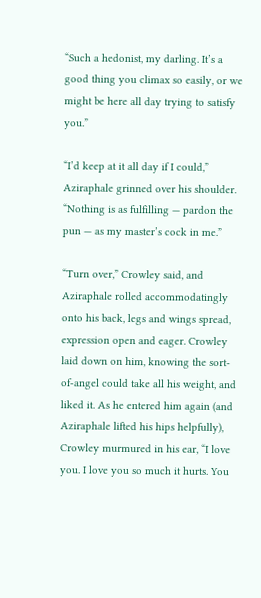“Such a hedonist, my darling. It’s a good thing you climax so easily, or we might be here all day trying to satisfy you.”

“I’d keep at it all day if I could,” Aziraphale grinned over his shoulder. “Nothing is as fulfilling — pardon the pun — as my master’s cock in me.”

“Turn over,” Crowley said, and Aziraphale rolled accommodatingly onto his back, legs and wings spread, expression open and eager. Crowley laid down on him, knowing the sort-of-angel could take all his weight, and liked it. As he entered him again (and Aziraphale lifted his hips helpfully), Crowley murmured in his ear, “I love you. I love you so much it hurts. You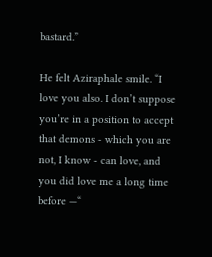bastard.”

He felt Aziraphale smile. “I love you also. I don’t suppose you’re in a position to accept that demons - which you are not, I know - can love, and you did love me a long time before —“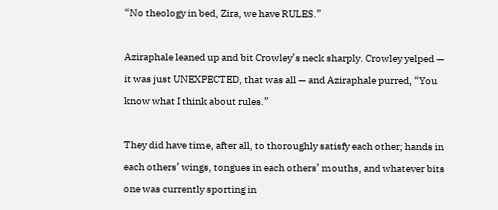“No theology in bed, Zira, we have RULES.”

Aziraphale leaned up and bit Crowley’s neck sharply. Crowley yelped — it was just UNEXPECTED, that was all — and Aziraphale purred, “You know what I think about rules.”

They did have time, after all, to thoroughly satisfy each other; hands in each others’ wings, tongues in each others’ mouths, and whatever bits one was currently sporting in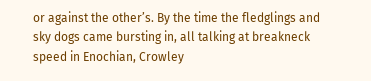or against the other’s. By the time the fledglings and sky dogs came bursting in, all talking at breakneck speed in Enochian, Crowley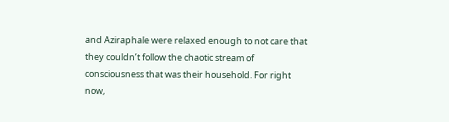and Aziraphale were relaxed enough to not care that they couldn’t follow the chaotic stream of consciousness that was their household. For right now,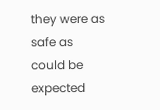they were as safe as could be expected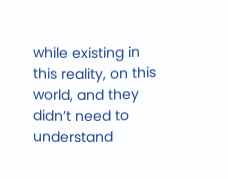while existing in this reality, on this world, and they didn’t need to understand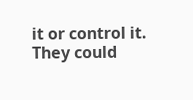it or control it. They could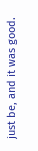just be, and it was good.